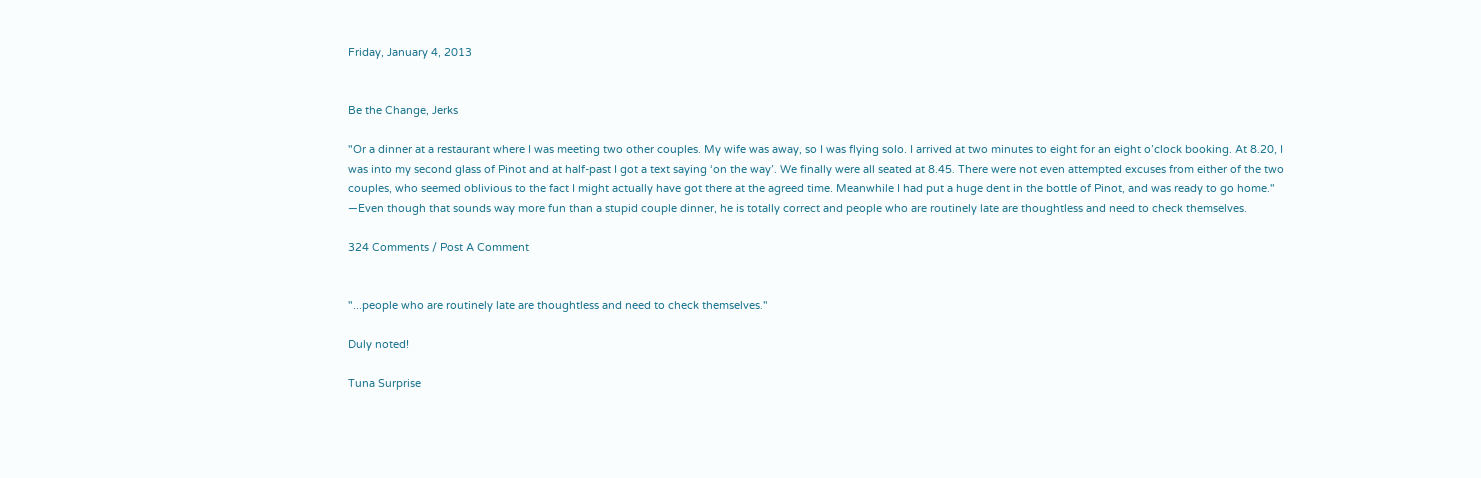Friday, January 4, 2013


Be the Change, Jerks

"Or a dinner at a restaurant where I was meeting two other couples. My wife was away, so I was flying solo. I arrived at two minutes to eight for an eight o’clock booking. At 8.20, I was into my second glass of Pinot and at half-past I got a text saying ‘on the way’. We finally were all seated at 8.45. There were not even attempted excuses from either of the two couples, who seemed oblivious to the fact I might actually have got there at the agreed time. Meanwhile I had put a huge dent in the bottle of Pinot, and was ready to go home."
—Even though that sounds way more fun than a stupid couple dinner, he is totally correct and people who are routinely late are thoughtless and need to check themselves.

324 Comments / Post A Comment


"...people who are routinely late are thoughtless and need to check themselves."

Duly noted!

Tuna Surprise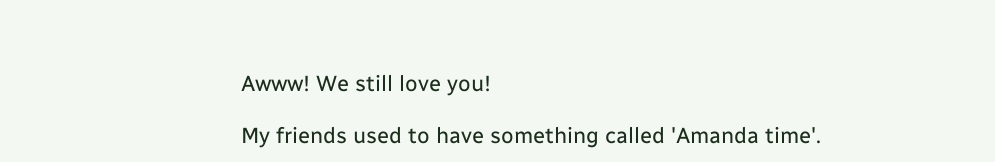Awww! We still love you!

My friends used to have something called 'Amanda time'.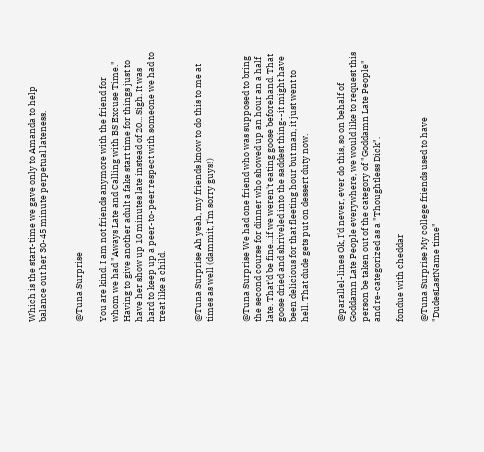Which is the start-time we gave only to Amanda to help balance out her 30-45 minute perpetual lateness.


@Tuna Surprise

You are kind. I am not friends anymore with the friend for whom we had "Aways Late and Calling with BS Excuse Time." Having to give another adult a fake start time for things just to have her show up 10 minutes late instead of 20... Sigh. It was hard to keep up a peer-to-peer respect with someone we had to treat like a child.


@Tuna Surprise Ah yeah, my friends know to do this to me at times as well (dammit, I'm sorry guys!)


@Tuna Surprise We had one friend who was supposed to bring the second course for dinner who showed up an hour an a half late. That'd be fine...if we weren't eating goose beforehand. That goose dried and shriveled into the saddest thing--it might have been delicious for that fleeting hour but man, it just went to hell. That dude gets put on dessert duty now.


@parallel-lines Ok, I'd never, ever do this, so on behalf of Goddamn Late People everywhere, we would like to request this person be taken out of the category of "Goddamn Late People" and re-categorized as a "Thoughtless Dick".

fondue with cheddar

@Tuna Surprise My college friends used to have "DudesLastName time"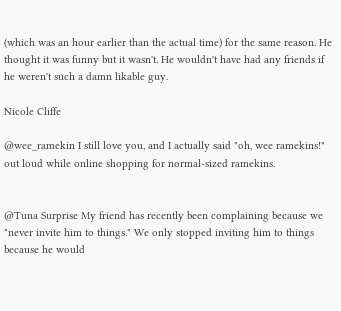(which was an hour earlier than the actual time) for the same reason. He thought it was funny but it wasn't. He wouldn't have had any friends if he weren't such a damn likable guy.

Nicole Cliffe

@wee_ramekin I still love you, and I actually said "oh, wee ramekins!" out loud while online shopping for normal-sized ramekins.


@Tuna Surprise My friend has recently been complaining because we "never invite him to things." We only stopped inviting him to things because he would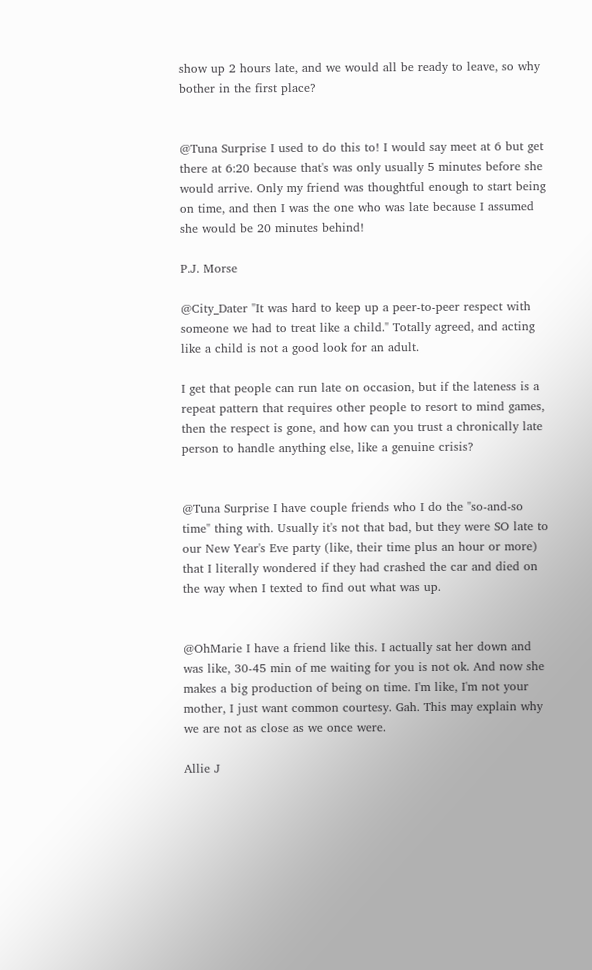show up 2 hours late, and we would all be ready to leave, so why bother in the first place?


@Tuna Surprise I used to do this to! I would say meet at 6 but get there at 6:20 because that's was only usually 5 minutes before she would arrive. Only my friend was thoughtful enough to start being on time, and then I was the one who was late because I assumed she would be 20 minutes behind!

P.J. Morse

@City_Dater "It was hard to keep up a peer-to-peer respect with someone we had to treat like a child." Totally agreed, and acting like a child is not a good look for an adult.

I get that people can run late on occasion, but if the lateness is a repeat pattern that requires other people to resort to mind games, then the respect is gone, and how can you trust a chronically late person to handle anything else, like a genuine crisis?


@Tuna Surprise I have couple friends who I do the "so-and-so time" thing with. Usually it's not that bad, but they were SO late to our New Year's Eve party (like, their time plus an hour or more) that I literally wondered if they had crashed the car and died on the way when I texted to find out what was up.


@OhMarie I have a friend like this. I actually sat her down and was like, 30-45 min of me waiting for you is not ok. And now she makes a big production of being on time. I'm like, I'm not your mother, I just want common courtesy. Gah. This may explain why we are not as close as we once were.

Allie J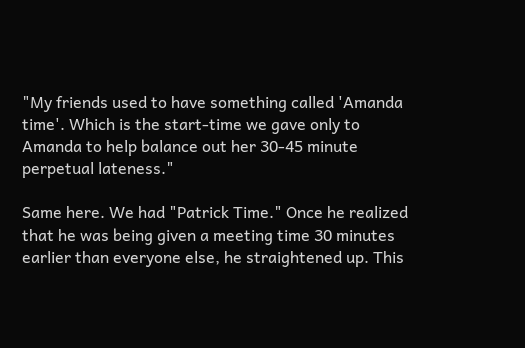"My friends used to have something called 'Amanda time'. Which is the start-time we gave only to Amanda to help balance out her 30-45 minute perpetual lateness."

Same here. We had "Patrick Time." Once he realized that he was being given a meeting time 30 minutes earlier than everyone else, he straightened up. This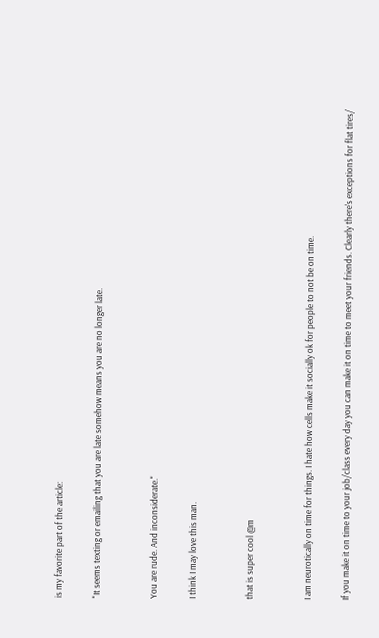is my favorite part of the article:

"It seems texting or emailing that you are late somehow means you are no longer late.


You are rude. And inconsiderate."

I think I may love this man.


that is super cool @m


I am neurotically on time for things. I hate how cells make it socially ok for people to not be on time.

If you make it on time to your job/class every day you can make it on time to meet your friends. Clearly there's exceptions for flat tires/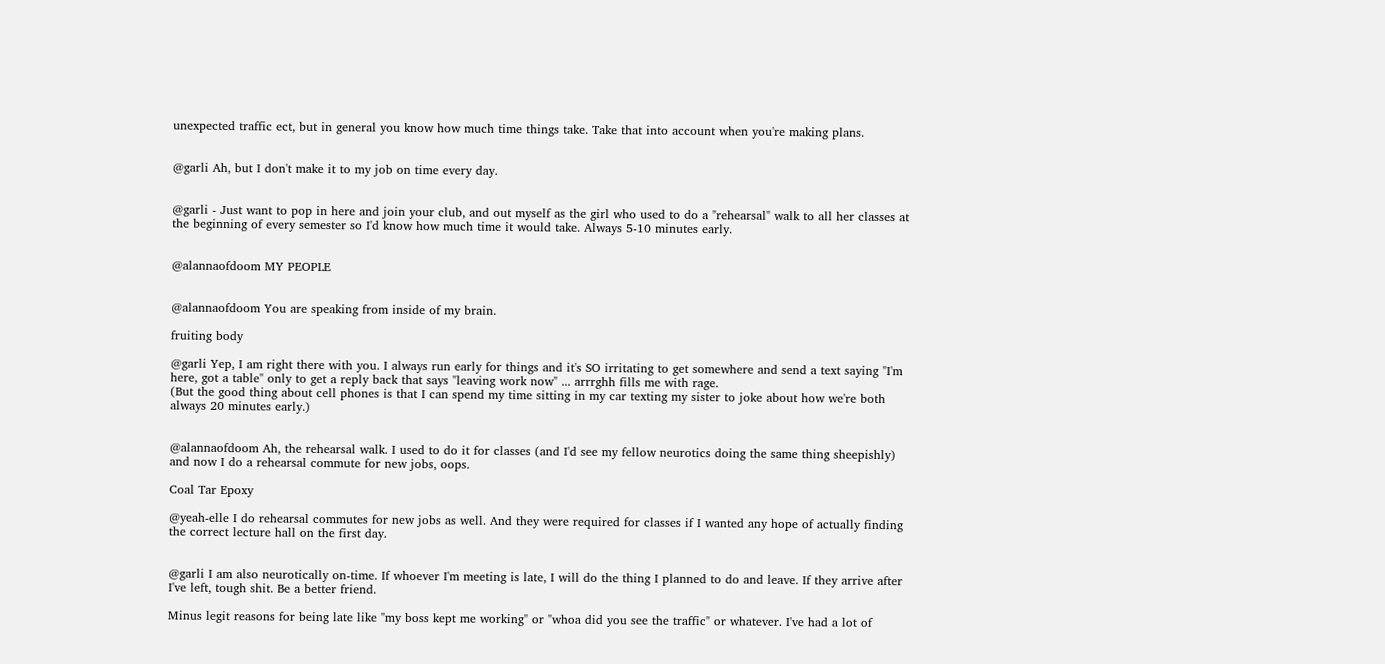unexpected traffic ect, but in general you know how much time things take. Take that into account when you're making plans.


@garli Ah, but I don't make it to my job on time every day.


@garli - Just want to pop in here and join your club, and out myself as the girl who used to do a "rehearsal" walk to all her classes at the beginning of every semester so I'd know how much time it would take. Always 5-10 minutes early.


@alannaofdoom MY PEOPLE


@alannaofdoom You are speaking from inside of my brain.

fruiting body

@garli Yep, I am right there with you. I always run early for things and it's SO irritating to get somewhere and send a text saying "I'm here, got a table" only to get a reply back that says "leaving work now" ... arrrghh fills me with rage.
(But the good thing about cell phones is that I can spend my time sitting in my car texting my sister to joke about how we're both always 20 minutes early.)


@alannaofdoom Ah, the rehearsal walk. I used to do it for classes (and I'd see my fellow neurotics doing the same thing sheepishly) and now I do a rehearsal commute for new jobs, oops.

Coal Tar Epoxy

@yeah-elle I do rehearsal commutes for new jobs as well. And they were required for classes if I wanted any hope of actually finding the correct lecture hall on the first day.


@garli I am also neurotically on-time. If whoever I'm meeting is late, I will do the thing I planned to do and leave. If they arrive after I've left, tough shit. Be a better friend.

Minus legit reasons for being late like "my boss kept me working" or "whoa did you see the traffic" or whatever. I've had a lot of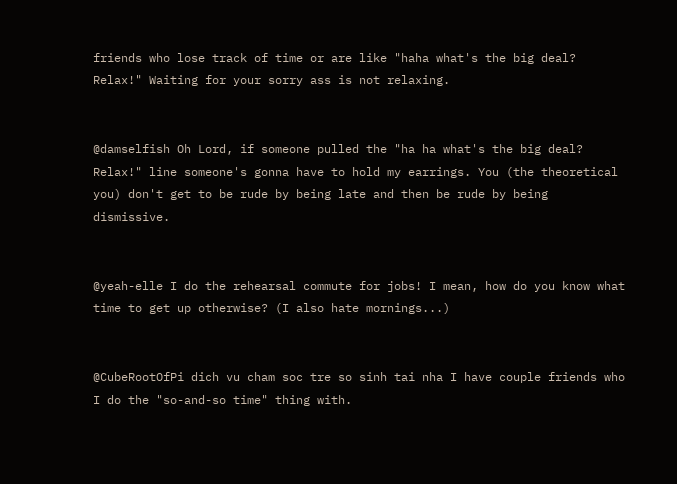friends who lose track of time or are like "haha what's the big deal? Relax!" Waiting for your sorry ass is not relaxing.


@damselfish Oh Lord, if someone pulled the "ha ha what's the big deal? Relax!" line someone's gonna have to hold my earrings. You (the theoretical you) don't get to be rude by being late and then be rude by being dismissive.


@yeah-elle I do the rehearsal commute for jobs! I mean, how do you know what time to get up otherwise? (I also hate mornings...)


@CubeRootOfPi dich vu cham soc tre so sinh tai nha I have couple friends who I do the "so-and-so time" thing with.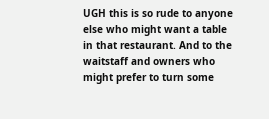UGH this is so rude to anyone else who might want a table in that restaurant. And to the waitstaff and owners who might prefer to turn some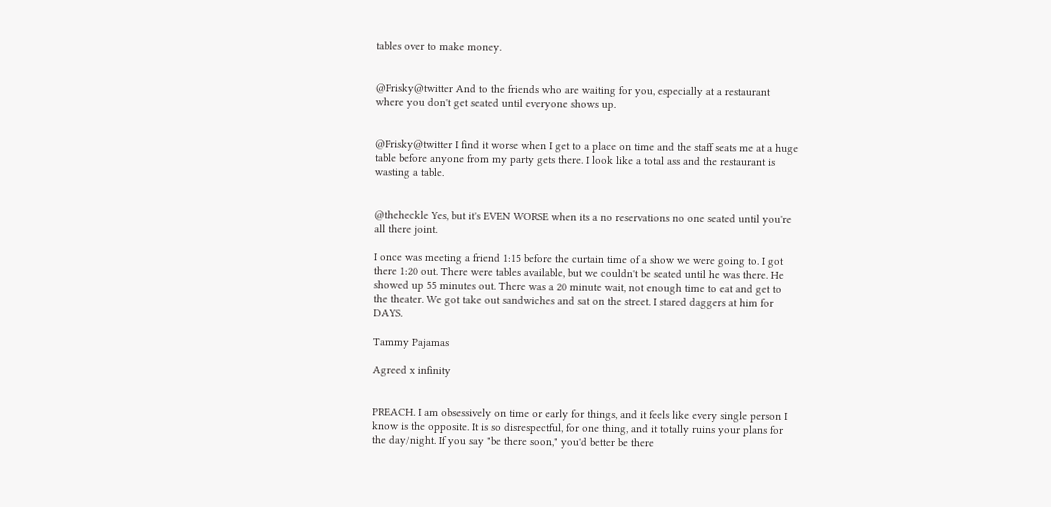tables over to make money.


@Frisky@twitter And to the friends who are waiting for you, especially at a restaurant where you don't get seated until everyone shows up.


@Frisky@twitter I find it worse when I get to a place on time and the staff seats me at a huge table before anyone from my party gets there. I look like a total ass and the restaurant is wasting a table.


@theheckle Yes, but it's EVEN WORSE when its a no reservations no one seated until you're all there joint.

I once was meeting a friend 1:15 before the curtain time of a show we were going to. I got there 1:20 out. There were tables available, but we couldn't be seated until he was there. He showed up 55 minutes out. There was a 20 minute wait, not enough time to eat and get to the theater. We got take out sandwiches and sat on the street. I stared daggers at him for DAYS.

Tammy Pajamas

Agreed x infinity


PREACH. I am obsessively on time or early for things, and it feels like every single person I know is the opposite. It is so disrespectful, for one thing, and it totally ruins your plans for the day/night. If you say "be there soon," you'd better be there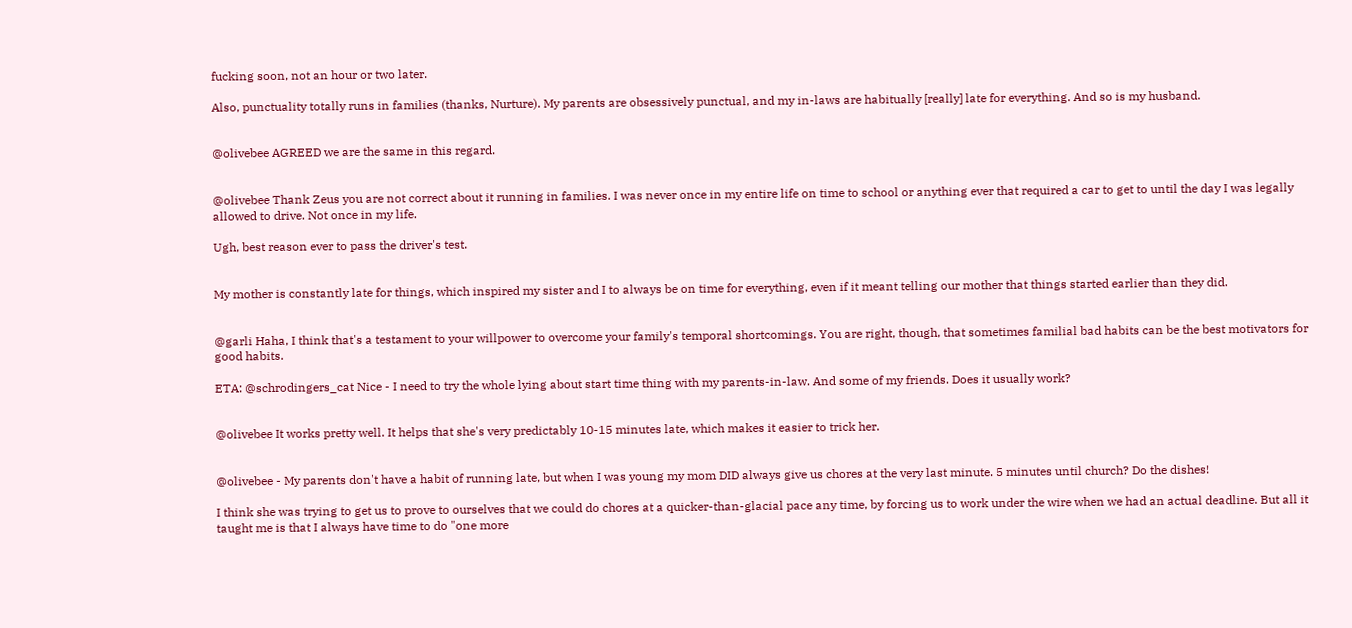fucking soon, not an hour or two later.

Also, punctuality totally runs in families (thanks, Nurture). My parents are obsessively punctual, and my in-laws are habitually [really] late for everything. And so is my husband.


@olivebee AGREED we are the same in this regard.


@olivebee Thank Zeus you are not correct about it running in families. I was never once in my entire life on time to school or anything ever that required a car to get to until the day I was legally allowed to drive. Not once in my life.

Ugh, best reason ever to pass the driver's test.


My mother is constantly late for things, which inspired my sister and I to always be on time for everything, even if it meant telling our mother that things started earlier than they did.


@garli Haha, I think that's a testament to your willpower to overcome your family's temporal shortcomings. You are right, though, that sometimes familial bad habits can be the best motivators for good habits.

ETA: @schrodingers_cat Nice - I need to try the whole lying about start time thing with my parents-in-law. And some of my friends. Does it usually work?


@olivebee It works pretty well. It helps that she's very predictably 10-15 minutes late, which makes it easier to trick her.


@olivebee - My parents don't have a habit of running late, but when I was young my mom DID always give us chores at the very last minute. 5 minutes until church? Do the dishes!

I think she was trying to get us to prove to ourselves that we could do chores at a quicker-than-glacial pace any time, by forcing us to work under the wire when we had an actual deadline. But all it taught me is that I always have time to do "one more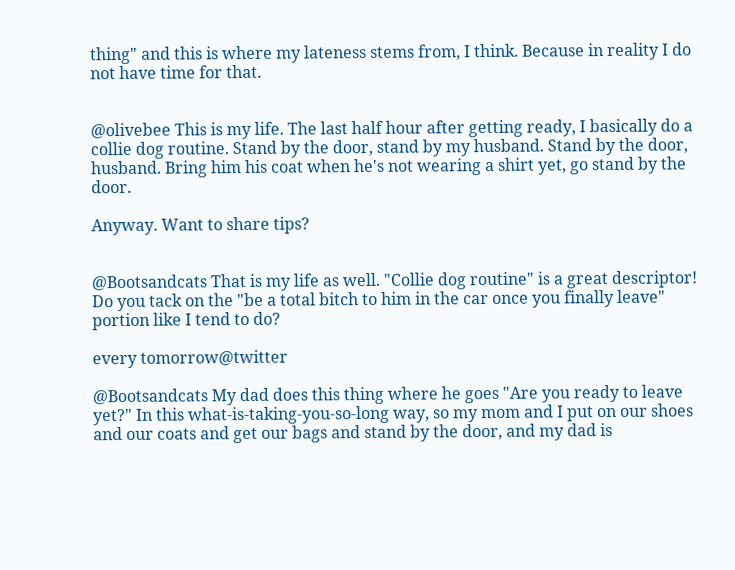thing" and this is where my lateness stems from, I think. Because in reality I do not have time for that.


@olivebee This is my life. The last half hour after getting ready, I basically do a collie dog routine. Stand by the door, stand by my husband. Stand by the door, husband. Bring him his coat when he's not wearing a shirt yet, go stand by the door.

Anyway. Want to share tips?


@Bootsandcats That is my life as well. "Collie dog routine" is a great descriptor! Do you tack on the "be a total bitch to him in the car once you finally leave" portion like I tend to do?

every tomorrow@twitter

@Bootsandcats My dad does this thing where he goes "Are you ready to leave yet?" In this what-is-taking-you-so-long way, so my mom and I put on our shoes and our coats and get our bags and stand by the door, and my dad is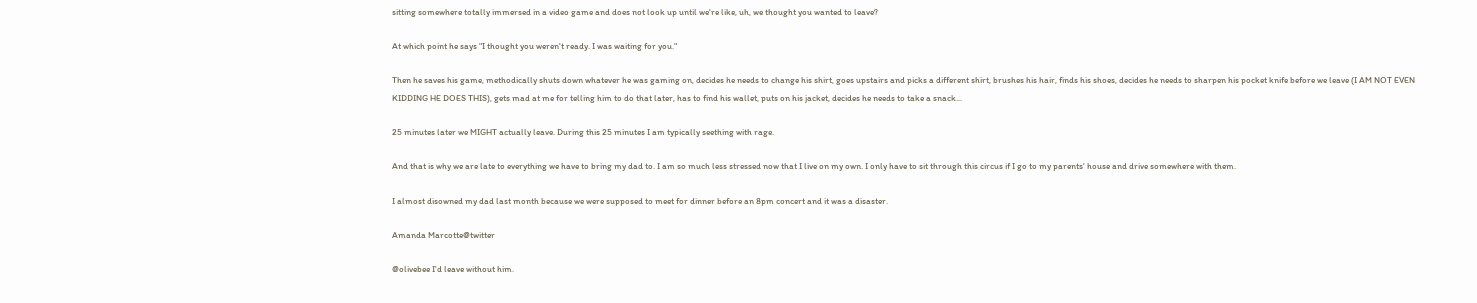sitting somewhere totally immersed in a video game and does not look up until we're like, uh, we thought you wanted to leave?

At which point he says "I thought you weren't ready. I was waiting for you."

Then he saves his game, methodically shuts down whatever he was gaming on, decides he needs to change his shirt, goes upstairs and picks a different shirt, brushes his hair, finds his shoes, decides he needs to sharpen his pocket knife before we leave (I AM NOT EVEN KIDDING HE DOES THIS), gets mad at me for telling him to do that later, has to find his wallet, puts on his jacket, decides he needs to take a snack...

25 minutes later we MIGHT actually leave. During this 25 minutes I am typically seething with rage.

And that is why we are late to everything we have to bring my dad to. I am so much less stressed now that I live on my own. I only have to sit through this circus if I go to my parents' house and drive somewhere with them.

I almost disowned my dad last month because we were supposed to meet for dinner before an 8pm concert and it was a disaster.

Amanda Marcotte@twitter

@olivebee I'd leave without him.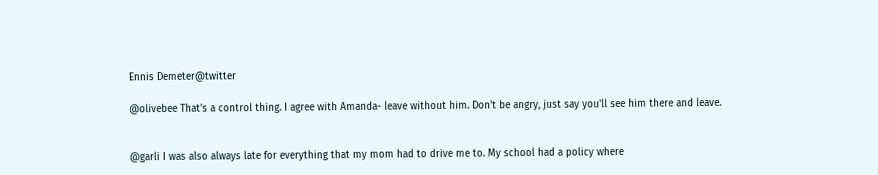Ennis Demeter@twitter

@olivebee That's a control thing. I agree with Amanda- leave without him. Don't be angry, just say you'll see him there and leave.


@garli I was also always late for everything that my mom had to drive me to. My school had a policy where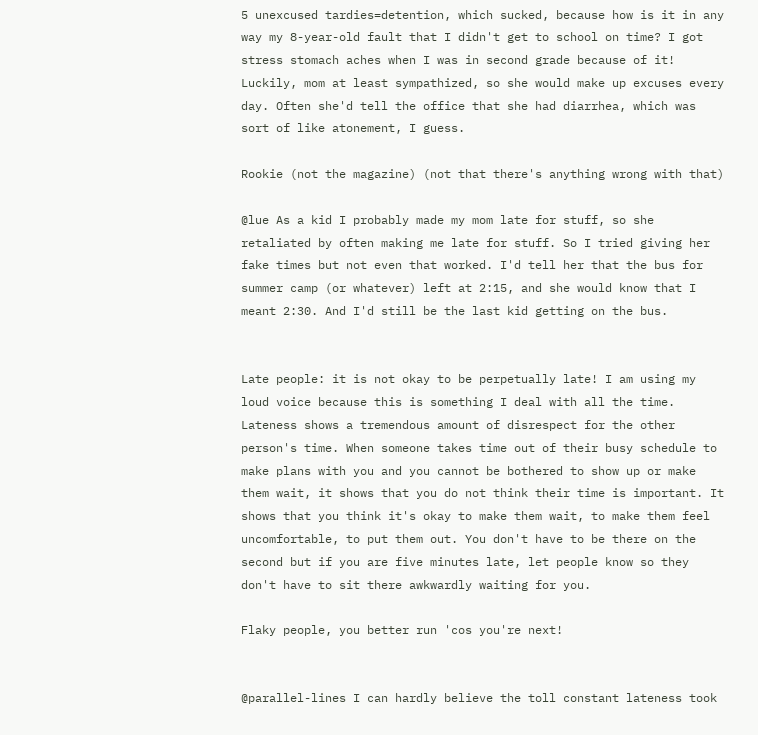5 unexcused tardies=detention, which sucked, because how is it in any way my 8-year-old fault that I didn't get to school on time? I got stress stomach aches when I was in second grade because of it!
Luckily, mom at least sympathized, so she would make up excuses every day. Often she'd tell the office that she had diarrhea, which was sort of like atonement, I guess.

Rookie (not the magazine) (not that there's anything wrong with that)

@lue As a kid I probably made my mom late for stuff, so she retaliated by often making me late for stuff. So I tried giving her fake times but not even that worked. I'd tell her that the bus for summer camp (or whatever) left at 2:15, and she would know that I meant 2:30. And I'd still be the last kid getting on the bus.


Late people: it is not okay to be perpetually late! I am using my loud voice because this is something I deal with all the time. Lateness shows a tremendous amount of disrespect for the other person's time. When someone takes time out of their busy schedule to make plans with you and you cannot be bothered to show up or make them wait, it shows that you do not think their time is important. It shows that you think it's okay to make them wait, to make them feel uncomfortable, to put them out. You don't have to be there on the second but if you are five minutes late, let people know so they don't have to sit there awkwardly waiting for you.

Flaky people, you better run 'cos you're next!


@parallel-lines I can hardly believe the toll constant lateness took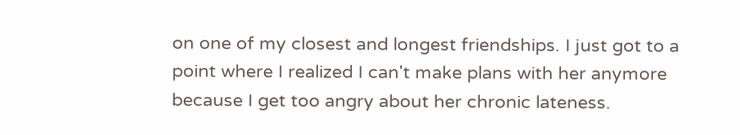on one of my closest and longest friendships. I just got to a point where I realized I can't make plans with her anymore because I get too angry about her chronic lateness.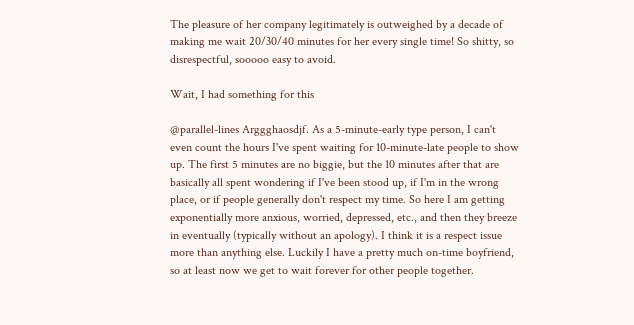The pleasure of her company legitimately is outweighed by a decade of making me wait 20/30/40 minutes for her every single time! So shitty, so disrespectful, sooooo easy to avoid.

Wait, I had something for this

@parallel-lines Arggghaosdjf. As a 5-minute-early type person, I can't even count the hours I've spent waiting for 10-minute-late people to show up. The first 5 minutes are no biggie, but the 10 minutes after that are basically all spent wondering if I've been stood up, if I'm in the wrong place, or if people generally don't respect my time. So here I am getting exponentially more anxious, worried, depressed, etc., and then they breeze in eventually (typically without an apology). I think it is a respect issue more than anything else. Luckily I have a pretty much on-time boyfriend, so at least now we get to wait forever for other people together.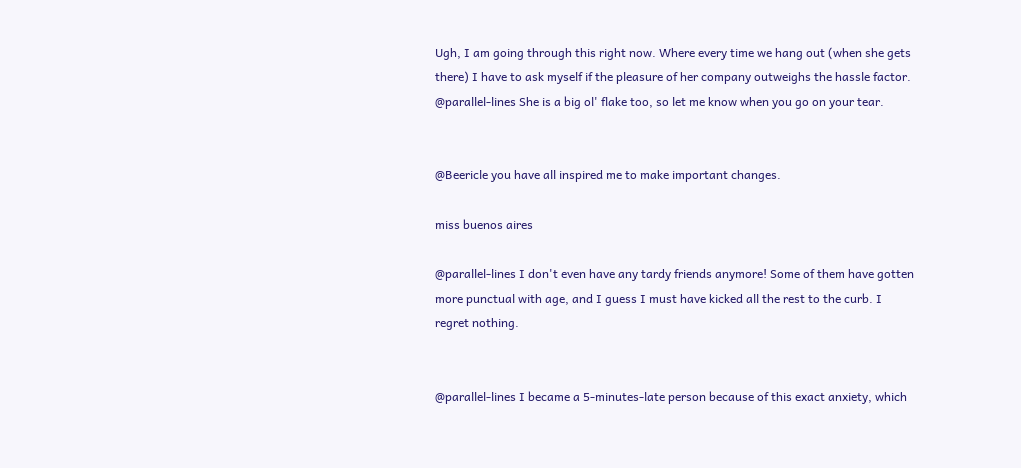Ugh, I am going through this right now. Where every time we hang out (when she gets there) I have to ask myself if the pleasure of her company outweighs the hassle factor.
@parallel-lines She is a big ol' flake too, so let me know when you go on your tear.


@Beericle you have all inspired me to make important changes.

miss buenos aires

@parallel-lines I don't even have any tardy friends anymore! Some of them have gotten more punctual with age, and I guess I must have kicked all the rest to the curb. I regret nothing.


@parallel-lines I became a 5-minutes-late person because of this exact anxiety, which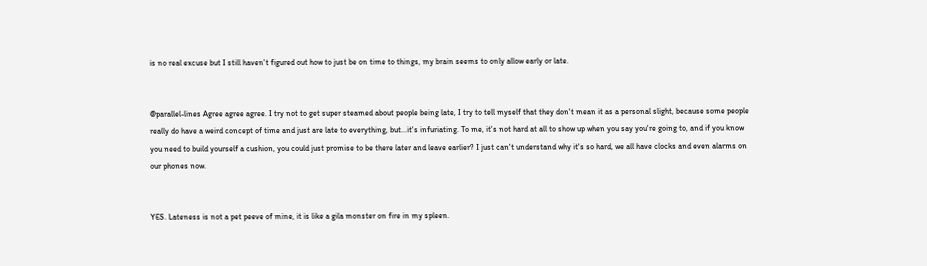is no real excuse but I still haven't figured out how to just be on time to things, my brain seems to only allow early or late.


@parallel-lines Agree agree agree. I try not to get super steamed about people being late, I try to tell myself that they don't mean it as a personal slight, because some people really do have a weird concept of time and just are late to everything, but...it's infuriating. To me, it's not hard at all to show up when you say you're going to, and if you know you need to build yourself a cushion, you could just promise to be there later and leave earlier? I just can't understand why it's so hard, we all have clocks and even alarms on our phones now.


YES. Lateness is not a pet peeve of mine, it is like a gila monster on fire in my spleen.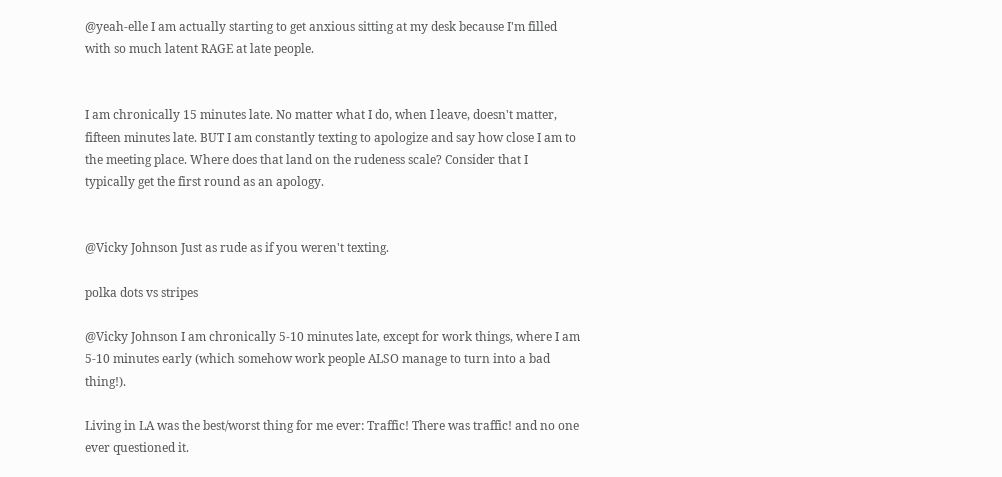@yeah-elle I am actually starting to get anxious sitting at my desk because I'm filled with so much latent RAGE at late people.


I am chronically 15 minutes late. No matter what I do, when I leave, doesn't matter, fifteen minutes late. BUT I am constantly texting to apologize and say how close I am to the meeting place. Where does that land on the rudeness scale? Consider that I typically get the first round as an apology.


@Vicky Johnson Just as rude as if you weren't texting.

polka dots vs stripes

@Vicky Johnson I am chronically 5-10 minutes late, except for work things, where I am 5-10 minutes early (which somehow work people ALSO manage to turn into a bad thing!).

Living in LA was the best/worst thing for me ever: Traffic! There was traffic! and no one ever questioned it.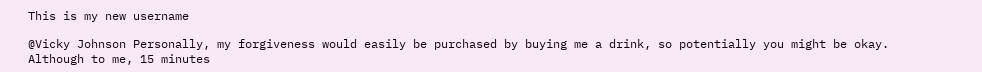This is my new username

@Vicky Johnson Personally, my forgiveness would easily be purchased by buying me a drink, so potentially you might be okay. Although to me, 15 minutes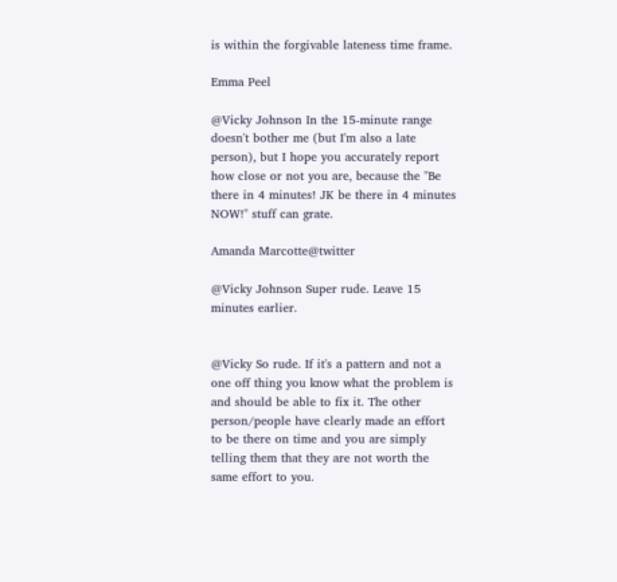is within the forgivable lateness time frame.

Emma Peel

@Vicky Johnson In the 15-minute range doesn't bother me (but I'm also a late person), but I hope you accurately report how close or not you are, because the "Be there in 4 minutes! JK be there in 4 minutes NOW!" stuff can grate.

Amanda Marcotte@twitter

@Vicky Johnson Super rude. Leave 15 minutes earlier.


@Vicky So rude. If it's a pattern and not a one off thing you know what the problem is and should be able to fix it. The other person/people have clearly made an effort to be there on time and you are simply telling them that they are not worth the same effort to you.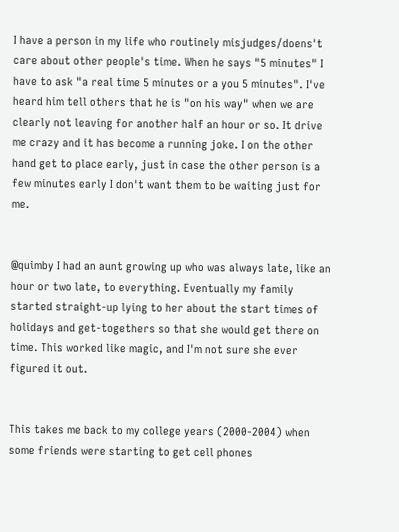I have a person in my life who routinely misjudges/doens't care about other people's time. When he says "5 minutes" I have to ask "a real time 5 minutes or a you 5 minutes". I've heard him tell others that he is "on his way" when we are clearly not leaving for another half an hour or so. It drive me crazy and it has become a running joke. I on the other hand get to place early, just in case the other person is a few minutes early I don't want them to be waiting just for me.


@quimby I had an aunt growing up who was always late, like an hour or two late, to everything. Eventually my family started straight-up lying to her about the start times of holidays and get-togethers so that she would get there on time. This worked like magic, and I'm not sure she ever figured it out.


This takes me back to my college years (2000-2004) when some friends were starting to get cell phones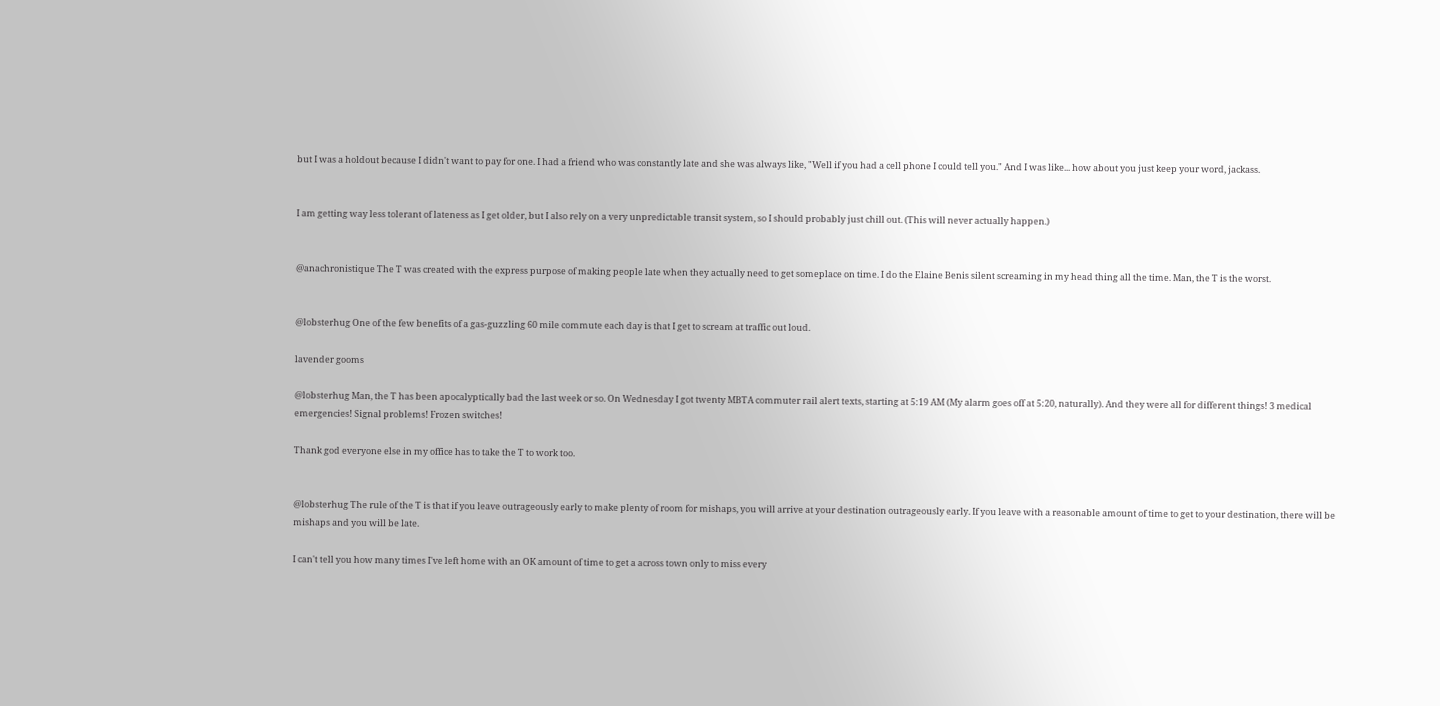but I was a holdout because I didn't want to pay for one. I had a friend who was constantly late and she was always like, "Well if you had a cell phone I could tell you." And I was like... how about you just keep your word, jackass.


I am getting way less tolerant of lateness as I get older, but I also rely on a very unpredictable transit system, so I should probably just chill out. (This will never actually happen.)


@anachronistique The T was created with the express purpose of making people late when they actually need to get someplace on time. I do the Elaine Benis silent screaming in my head thing all the time. Man, the T is the worst.


@lobsterhug One of the few benefits of a gas-guzzling 60 mile commute each day is that I get to scream at traffic out loud.

lavender gooms

@lobsterhug Man, the T has been apocalyptically bad the last week or so. On Wednesday I got twenty MBTA commuter rail alert texts, starting at 5:19 AM (My alarm goes off at 5:20, naturally). And they were all for different things! 3 medical emergencies! Signal problems! Frozen switches!

Thank god everyone else in my office has to take the T to work too.


@lobsterhug The rule of the T is that if you leave outrageously early to make plenty of room for mishaps, you will arrive at your destination outrageously early. If you leave with a reasonable amount of time to get to your destination, there will be mishaps and you will be late.

I can't tell you how many times I've left home with an OK amount of time to get a across town only to miss every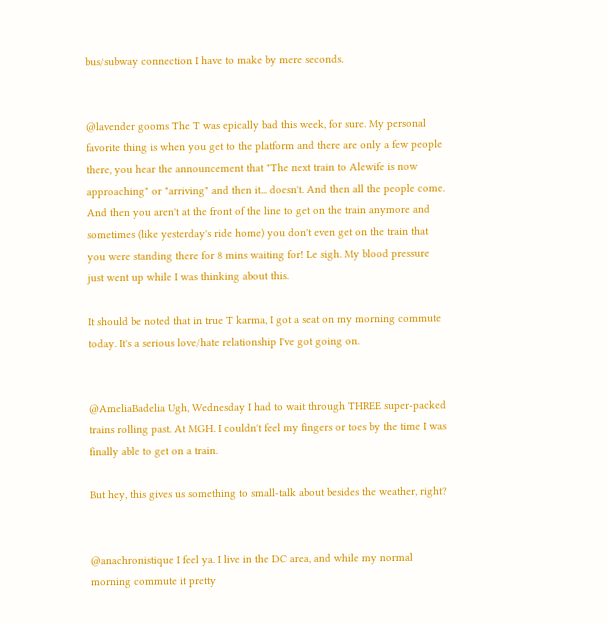bus/subway connection I have to make by mere seconds.


@lavender gooms The T was epically bad this week, for sure. My personal favorite thing is when you get to the platform and there are only a few people there, you hear the announcement that "The next train to Alewife is now approaching" or "arriving" and then it... doesn't. And then all the people come. And then you aren't at the front of the line to get on the train anymore and sometimes (like yesterday's ride home) you don't even get on the train that you were standing there for 8 mins waiting for! Le sigh. My blood pressure just went up while I was thinking about this.

It should be noted that in true T karma, I got a seat on my morning commute today. It's a serious love/hate relationship I've got going on.


@AmeliaBadelia Ugh, Wednesday I had to wait through THREE super-packed trains rolling past. At MGH. I couldn't feel my fingers or toes by the time I was finally able to get on a train.

But hey, this gives us something to small-talk about besides the weather, right?


@anachronistique I feel ya. I live in the DC area, and while my normal morning commute it pretty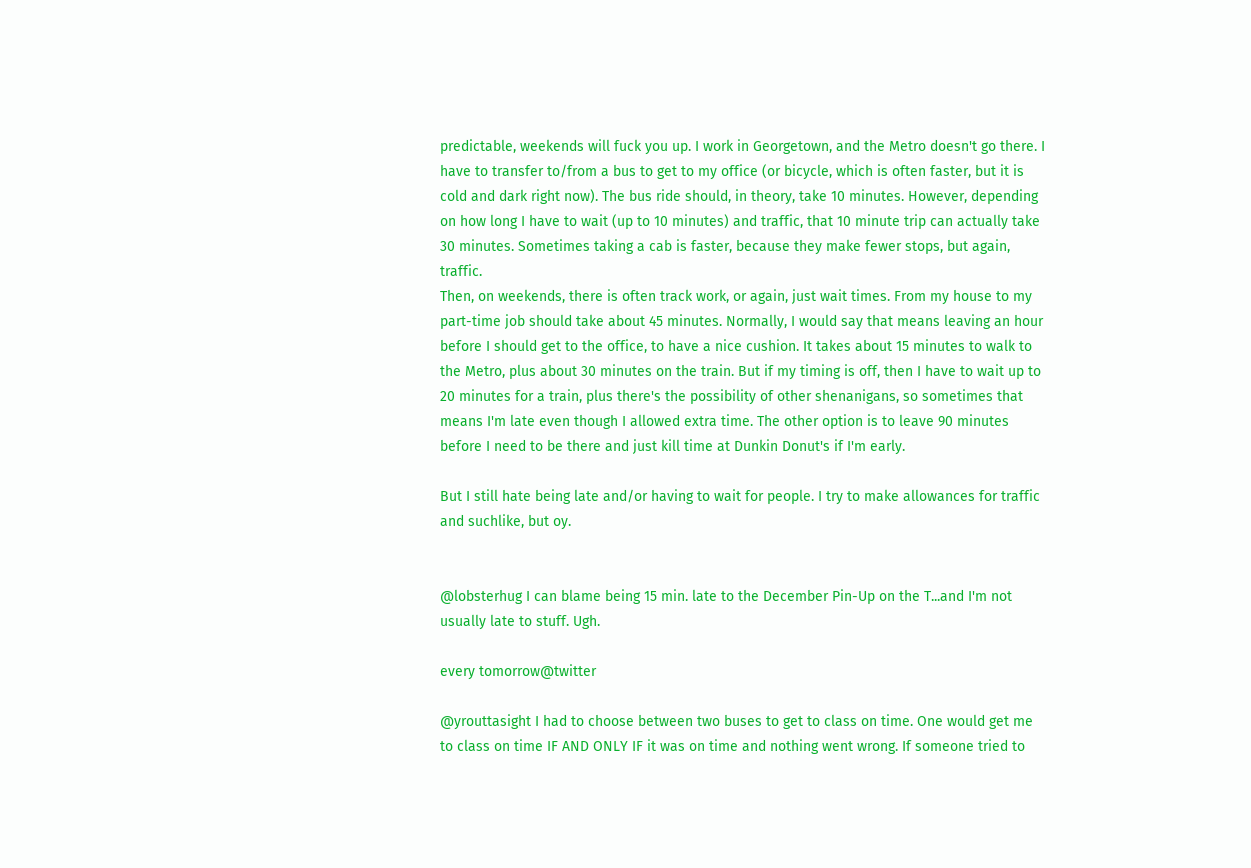predictable, weekends will fuck you up. I work in Georgetown, and the Metro doesn't go there. I have to transfer to/from a bus to get to my office (or bicycle, which is often faster, but it is cold and dark right now). The bus ride should, in theory, take 10 minutes. However, depending on how long I have to wait (up to 10 minutes) and traffic, that 10 minute trip can actually take 30 minutes. Sometimes taking a cab is faster, because they make fewer stops, but again, traffic.
Then, on weekends, there is often track work, or again, just wait times. From my house to my part-time job should take about 45 minutes. Normally, I would say that means leaving an hour before I should get to the office, to have a nice cushion. It takes about 15 minutes to walk to the Metro, plus about 30 minutes on the train. But if my timing is off, then I have to wait up to 20 minutes for a train, plus there's the possibility of other shenanigans, so sometimes that means I'm late even though I allowed extra time. The other option is to leave 90 minutes before I need to be there and just kill time at Dunkin Donut's if I'm early.

But I still hate being late and/or having to wait for people. I try to make allowances for traffic and suchlike, but oy.


@lobsterhug I can blame being 15 min. late to the December Pin-Up on the T...and I'm not usually late to stuff. Ugh.

every tomorrow@twitter

@yrouttasight I had to choose between two buses to get to class on time. One would get me to class on time IF AND ONLY IF it was on time and nothing went wrong. If someone tried to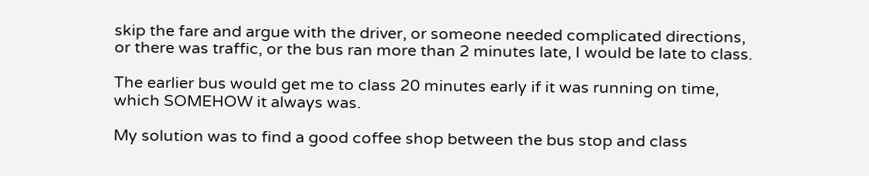skip the fare and argue with the driver, or someone needed complicated directions, or there was traffic, or the bus ran more than 2 minutes late, I would be late to class.

The earlier bus would get me to class 20 minutes early if it was running on time, which SOMEHOW it always was.

My solution was to find a good coffee shop between the bus stop and class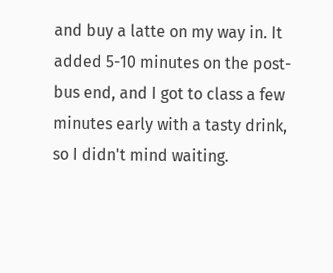and buy a latte on my way in. It added 5-10 minutes on the post-bus end, and I got to class a few minutes early with a tasty drink, so I didn't mind waiting.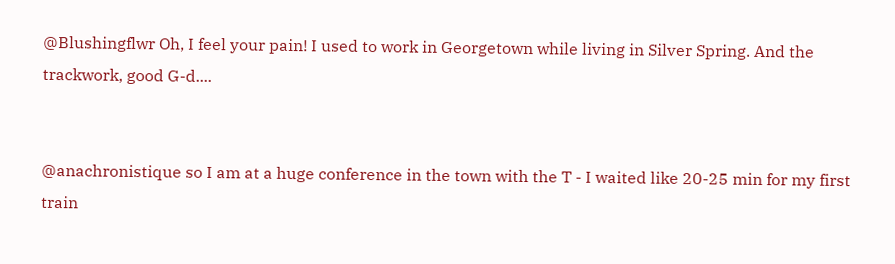@Blushingflwr Oh, I feel your pain! I used to work in Georgetown while living in Silver Spring. And the trackwork, good G-d....


@anachronistique so I am at a huge conference in the town with the T - I waited like 20-25 min for my first train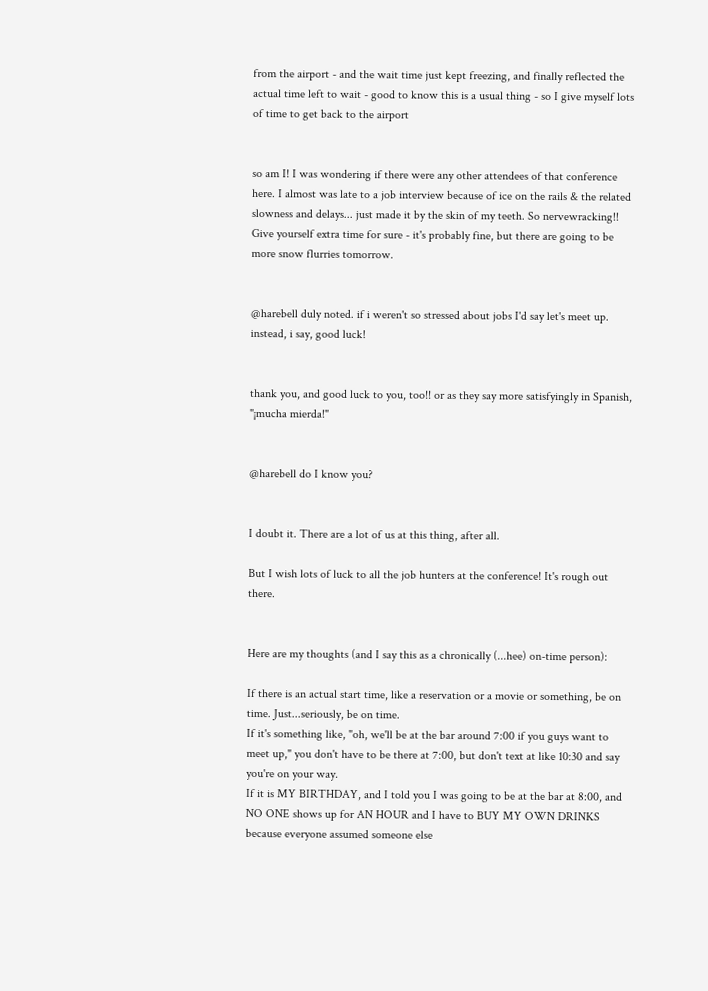from the airport - and the wait time just kept freezing, and finally reflected the actual time left to wait - good to know this is a usual thing - so I give myself lots of time to get back to the airport


so am I! I was wondering if there were any other attendees of that conference here. I almost was late to a job interview because of ice on the rails & the related slowness and delays... just made it by the skin of my teeth. So nervewracking!! Give yourself extra time for sure - it's probably fine, but there are going to be more snow flurries tomorrow.


@harebell duly noted. if i weren't so stressed about jobs I'd say let's meet up. instead, i say, good luck!


thank you, and good luck to you, too!! or as they say more satisfyingly in Spanish, "¡mucha mierda!"


@harebell do I know you?


I doubt it. There are a lot of us at this thing, after all.

But I wish lots of luck to all the job hunters at the conference! It's rough out there.


Here are my thoughts (and I say this as a chronically (...hee) on-time person):

If there is an actual start time, like a reservation or a movie or something, be on time. Just...seriously, be on time.
If it's something like, "oh, we'll be at the bar around 7:00 if you guys want to meet up," you don't have to be there at 7:00, but don't text at like 10:30 and say you're on your way.
If it is MY BIRTHDAY, and I told you I was going to be at the bar at 8:00, and NO ONE shows up for AN HOUR and I have to BUY MY OWN DRINKS because everyone assumed someone else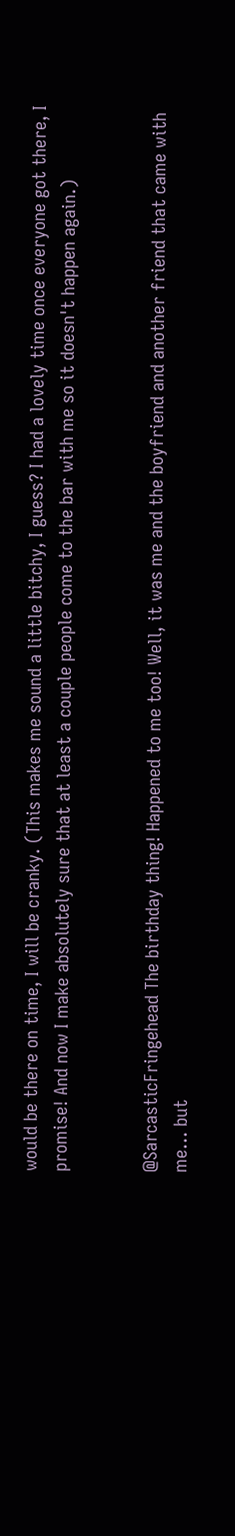would be there on time, I will be cranky. (This makes me sound a little bitchy, I guess? I had a lovely time once everyone got there, I promise! And now I make absolutely sure that at least a couple people come to the bar with me so it doesn't happen again.)


@SarcasticFringehead The birthday thing! Happened to me too! Well, it was me and the boyfriend and another friend that came with me... but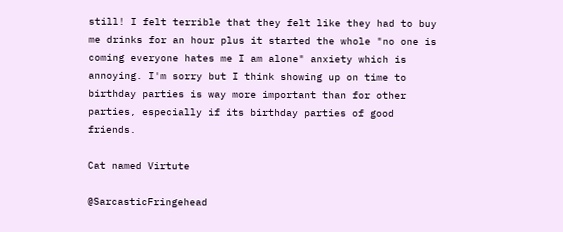still! I felt terrible that they felt like they had to buy me drinks for an hour plus it started the whole "no one is coming everyone hates me I am alone" anxiety which is annoying. I'm sorry but I think showing up on time to birthday parties is way more important than for other parties, especially if its birthday parties of good friends.

Cat named Virtute

@SarcasticFringehead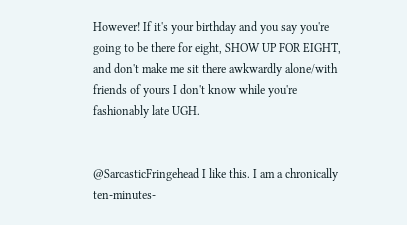However! If it's your birthday and you say you're going to be there for eight, SHOW UP FOR EIGHT, and don't make me sit there awkwardly alone/with friends of yours I don't know while you're fashionably late UGH.


@SarcasticFringehead I like this. I am a chronically ten-minutes-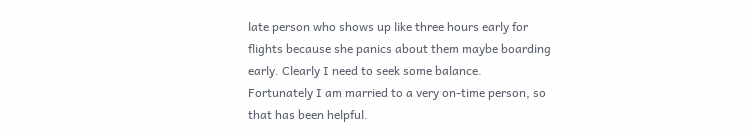late person who shows up like three hours early for flights because she panics about them maybe boarding early. Clearly I need to seek some balance.
Fortunately I am married to a very on-time person, so that has been helpful.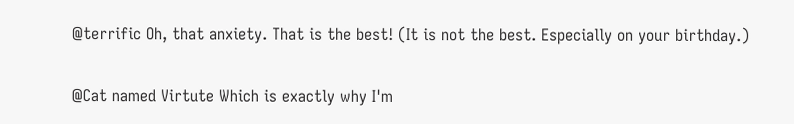@terrific Oh, that anxiety. That is the best! (It is not the best. Especially on your birthday.)

@Cat named Virtute Which is exactly why I'm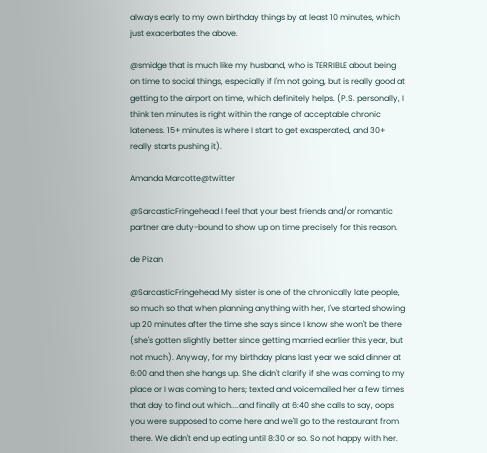always early to my own birthday things by at least 10 minutes, which just exacerbates the above.

@smidge that is much like my husband, who is TERRIBLE about being on time to social things, especially if I'm not going, but is really good at getting to the airport on time, which definitely helps. (P.S. personally, I think ten minutes is right within the range of acceptable chronic lateness. 15+ minutes is where I start to get exasperated, and 30+ really starts pushing it).

Amanda Marcotte@twitter

@SarcasticFringehead I feel that your best friends and/or romantic partner are duty-bound to show up on time precisely for this reason.

de Pizan

@SarcasticFringehead My sister is one of the chronically late people, so much so that when planning anything with her, I've started showing up 20 minutes after the time she says since I know she won't be there (she's gotten slightly better since getting married earlier this year, but not much). Anyway, for my birthday plans last year we said dinner at 6:00 and then she hangs up. She didn't clarify if she was coming to my place or I was coming to hers; texted and voicemailed her a few times that day to find out which....and finally at 6:40 she calls to say, oops you were supposed to come here and we'll go to the restaurant from there. We didn't end up eating until 8:30 or so. So not happy with her.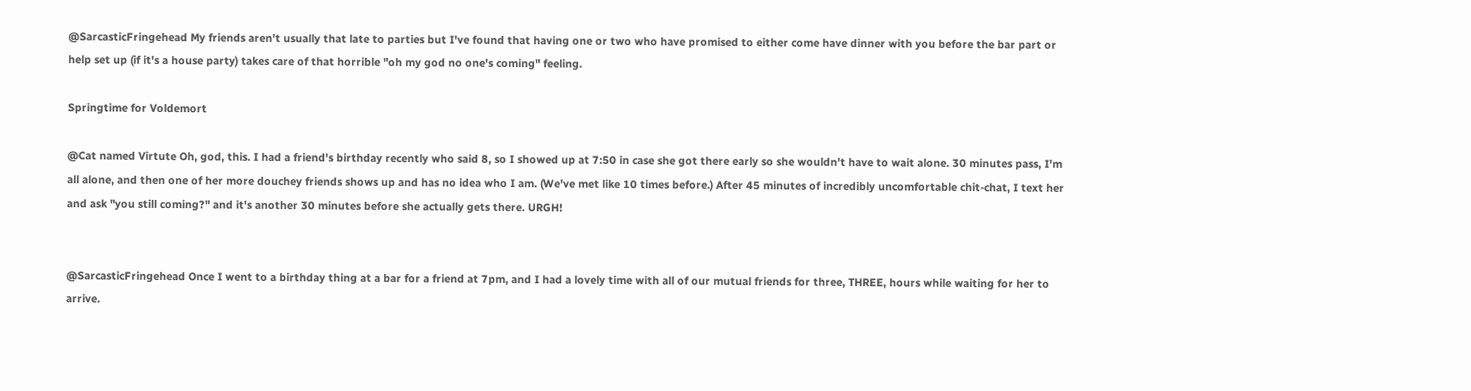@SarcasticFringehead My friends aren't usually that late to parties but I've found that having one or two who have promised to either come have dinner with you before the bar part or help set up (if it's a house party) takes care of that horrible "oh my god no one's coming" feeling.

Springtime for Voldemort

@Cat named Virtute Oh, god, this. I had a friend's birthday recently who said 8, so I showed up at 7:50 in case she got there early so she wouldn't have to wait alone. 30 minutes pass, I'm all alone, and then one of her more douchey friends shows up and has no idea who I am. (We've met like 10 times before.) After 45 minutes of incredibly uncomfortable chit-chat, I text her and ask "you still coming?" and it's another 30 minutes before she actually gets there. URGH!


@SarcasticFringehead Once I went to a birthday thing at a bar for a friend at 7pm, and I had a lovely time with all of our mutual friends for three, THREE, hours while waiting for her to arrive.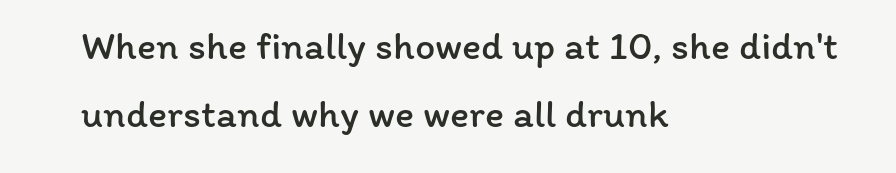When she finally showed up at 10, she didn't understand why we were all drunk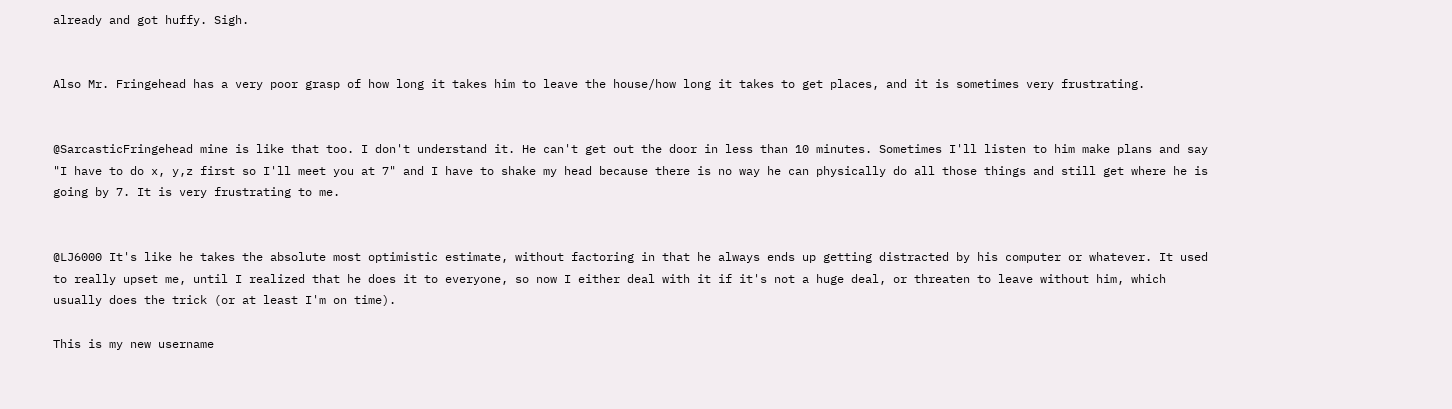already and got huffy. Sigh.


Also Mr. Fringehead has a very poor grasp of how long it takes him to leave the house/how long it takes to get places, and it is sometimes very frustrating.


@SarcasticFringehead mine is like that too. I don't understand it. He can't get out the door in less than 10 minutes. Sometimes I'll listen to him make plans and say "I have to do x, y,z first so I'll meet you at 7" and I have to shake my head because there is no way he can physically do all those things and still get where he is going by 7. It is very frustrating to me.


@LJ6000 It's like he takes the absolute most optimistic estimate, without factoring in that he always ends up getting distracted by his computer or whatever. It used to really upset me, until I realized that he does it to everyone, so now I either deal with it if it's not a huge deal, or threaten to leave without him, which usually does the trick (or at least I'm on time).

This is my new username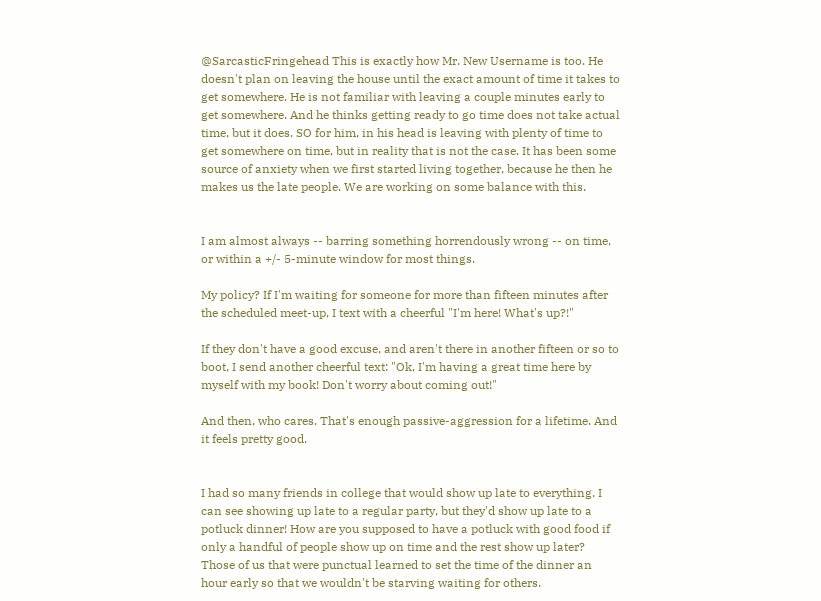@SarcasticFringehead This is exactly how Mr. New Username is too. He doesn't plan on leaving the house until the exact amount of time it takes to get somewhere. He is not familiar with leaving a couple minutes early to get somewhere. And he thinks getting ready to go time does not take actual time, but it does. SO for him, in his head is leaving with plenty of time to get somewhere on time, but in reality that is not the case. It has been some source of anxiety when we first started living together, because he then he makes us the late people. We are working on some balance with this.


I am almost always -- barring something horrendously wrong -- on time, or within a +/- 5-minute window for most things.

My policy? If I'm waiting for someone for more than fifteen minutes after the scheduled meet-up, I text with a cheerful "I'm here! What's up?!"

If they don't have a good excuse, and aren't there in another fifteen or so to boot, I send another cheerful text: "Ok, I'm having a great time here by myself with my book! Don't worry about coming out!"

And then, who cares. That's enough passive-aggression for a lifetime. And it feels pretty good.


I had so many friends in college that would show up late to everything. I can see showing up late to a regular party, but they'd show up late to a potluck dinner! How are you supposed to have a potluck with good food if only a handful of people show up on time and the rest show up later? Those of us that were punctual learned to set the time of the dinner an hour early so that we wouldn't be starving waiting for others.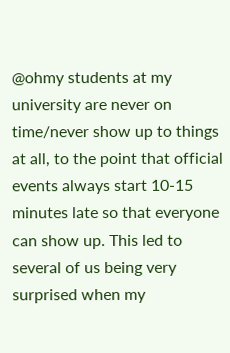@ohmy students at my university are never on time/never show up to things at all, to the point that official events always start 10-15 minutes late so that everyone can show up. This led to several of us being very surprised when my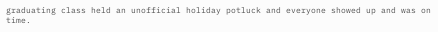graduating class held an unofficial holiday potluck and everyone showed up and was on time.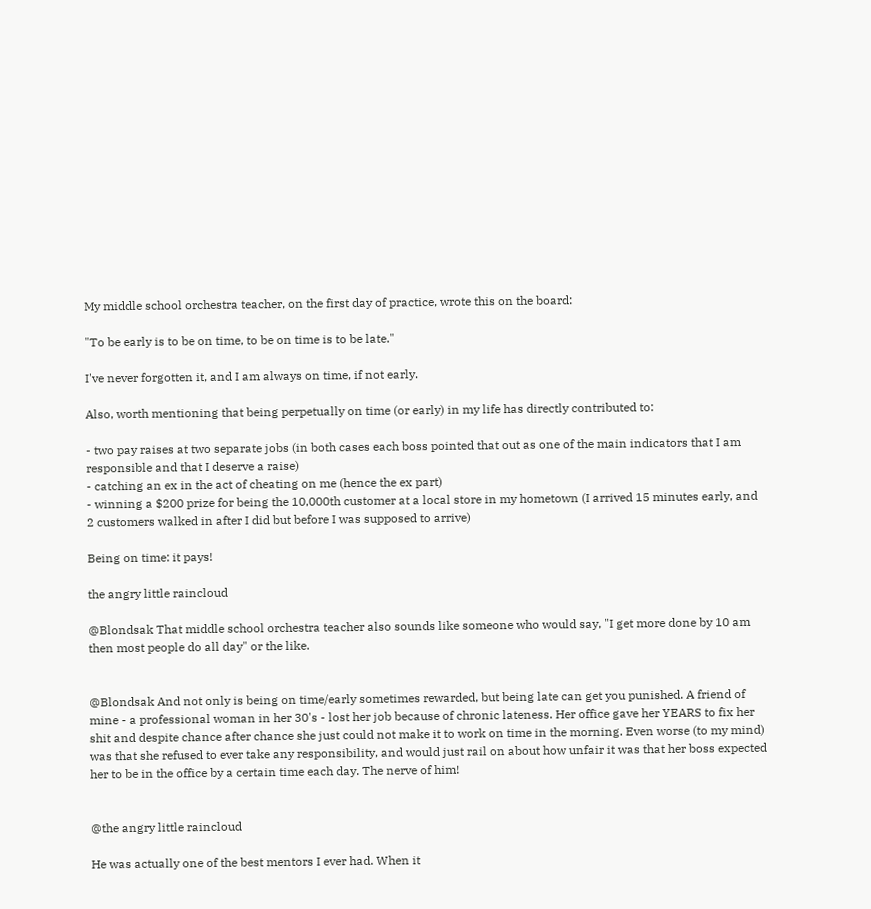My middle school orchestra teacher, on the first day of practice, wrote this on the board:

"To be early is to be on time, to be on time is to be late."

I've never forgotten it, and I am always on time, if not early.

Also, worth mentioning that being perpetually on time (or early) in my life has directly contributed to:

- two pay raises at two separate jobs (in both cases each boss pointed that out as one of the main indicators that I am responsible and that I deserve a raise)
- catching an ex in the act of cheating on me (hence the ex part)
- winning a $200 prize for being the 10,000th customer at a local store in my hometown (I arrived 15 minutes early, and 2 customers walked in after I did but before I was supposed to arrive)

Being on time: it pays!

the angry little raincloud

@Blondsak That middle school orchestra teacher also sounds like someone who would say, "I get more done by 10 am then most people do all day" or the like.


@Blondsak And not only is being on time/early sometimes rewarded, but being late can get you punished. A friend of mine - a professional woman in her 30's - lost her job because of chronic lateness. Her office gave her YEARS to fix her shit and despite chance after chance she just could not make it to work on time in the morning. Even worse (to my mind) was that she refused to ever take any responsibility, and would just rail on about how unfair it was that her boss expected her to be in the office by a certain time each day. The nerve of him!


@the angry little raincloud

He was actually one of the best mentors I ever had. When it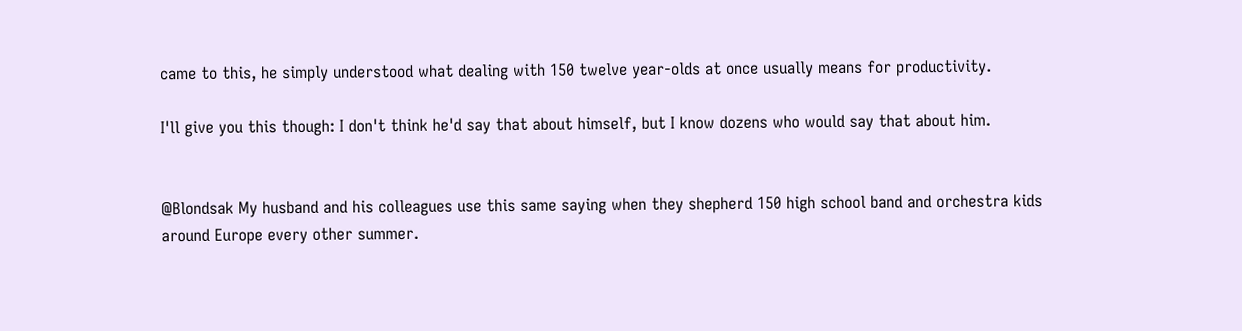came to this, he simply understood what dealing with 150 twelve year-olds at once usually means for productivity.

I'll give you this though: I don't think he'd say that about himself, but I know dozens who would say that about him.


@Blondsak My husband and his colleagues use this same saying when they shepherd 150 high school band and orchestra kids around Europe every other summer.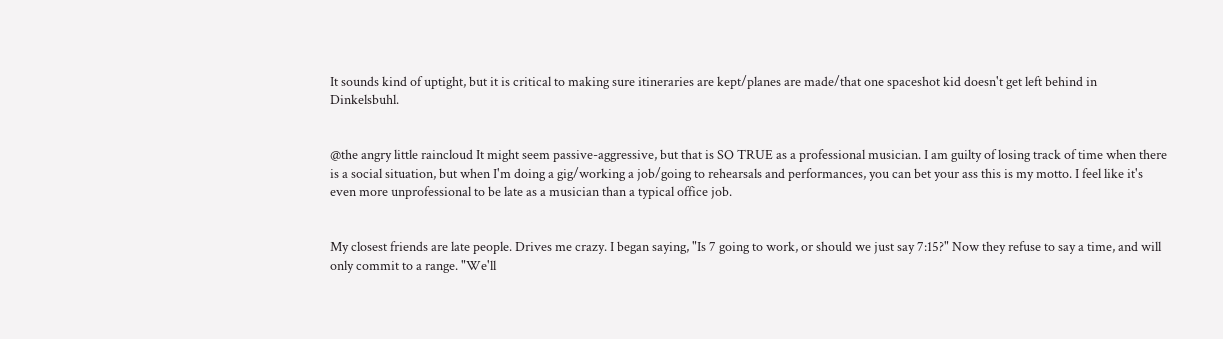It sounds kind of uptight, but it is critical to making sure itineraries are kept/planes are made/that one spaceshot kid doesn't get left behind in Dinkelsbuhl.


@the angry little raincloud It might seem passive-aggressive, but that is SO TRUE as a professional musician. I am guilty of losing track of time when there is a social situation, but when I'm doing a gig/working a job/going to rehearsals and performances, you can bet your ass this is my motto. I feel like it's even more unprofessional to be late as a musician than a typical office job.


My closest friends are late people. Drives me crazy. I began saying, "Is 7 going to work, or should we just say 7:15?" Now they refuse to say a time, and will only commit to a range. "We'll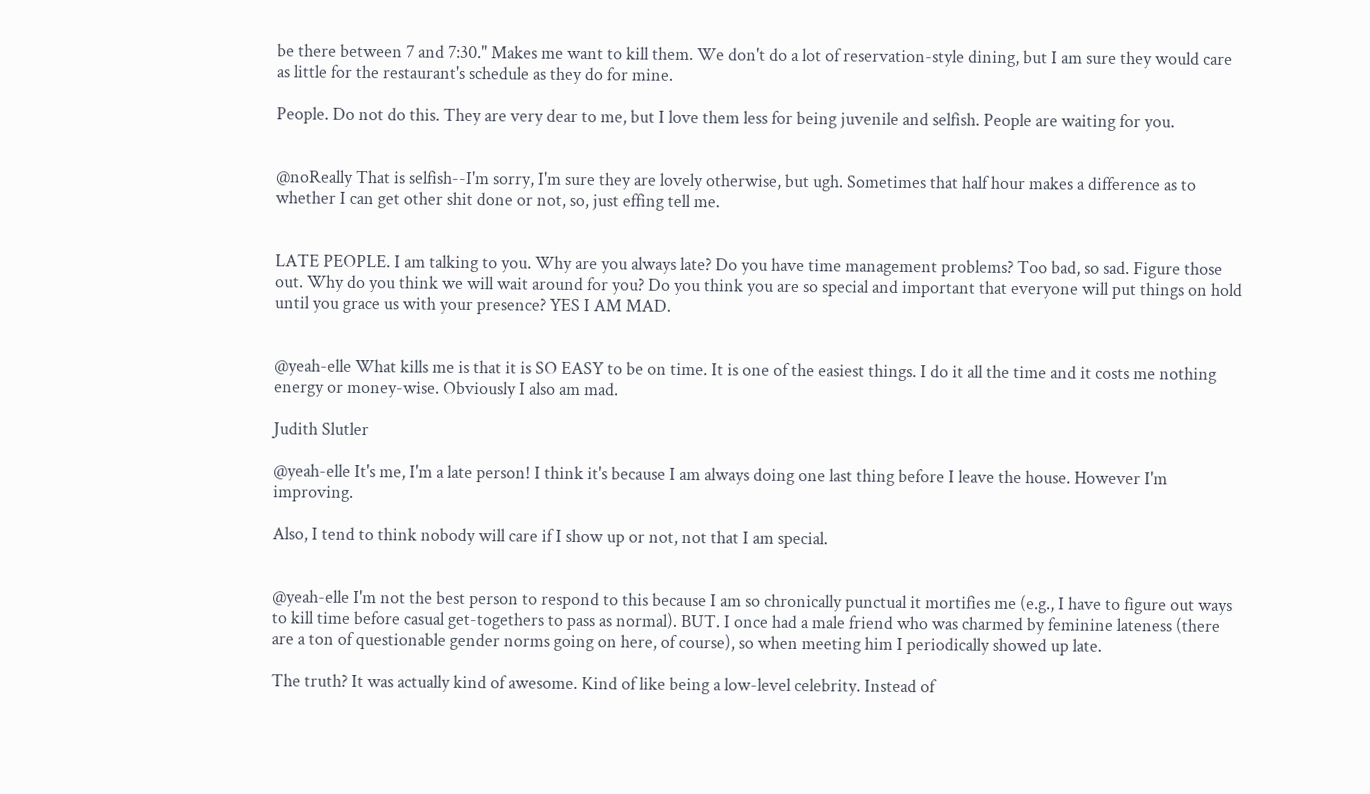be there between 7 and 7:30." Makes me want to kill them. We don't do a lot of reservation-style dining, but I am sure they would care as little for the restaurant's schedule as they do for mine.

People. Do not do this. They are very dear to me, but I love them less for being juvenile and selfish. People are waiting for you.


@noReally That is selfish--I'm sorry, I'm sure they are lovely otherwise, but ugh. Sometimes that half hour makes a difference as to whether I can get other shit done or not, so, just effing tell me.


LATE PEOPLE. I am talking to you. Why are you always late? Do you have time management problems? Too bad, so sad. Figure those out. Why do you think we will wait around for you? Do you think you are so special and important that everyone will put things on hold until you grace us with your presence? YES I AM MAD.


@yeah-elle What kills me is that it is SO EASY to be on time. It is one of the easiest things. I do it all the time and it costs me nothing energy or money-wise. Obviously I also am mad.

Judith Slutler

@yeah-elle It's me, I'm a late person! I think it's because I am always doing one last thing before I leave the house. However I'm improving.

Also, I tend to think nobody will care if I show up or not, not that I am special.


@yeah-elle I'm not the best person to respond to this because I am so chronically punctual it mortifies me (e.g., I have to figure out ways to kill time before casual get-togethers to pass as normal). BUT. I once had a male friend who was charmed by feminine lateness (there are a ton of questionable gender norms going on here, of course), so when meeting him I periodically showed up late.

The truth? It was actually kind of awesome. Kind of like being a low-level celebrity. Instead of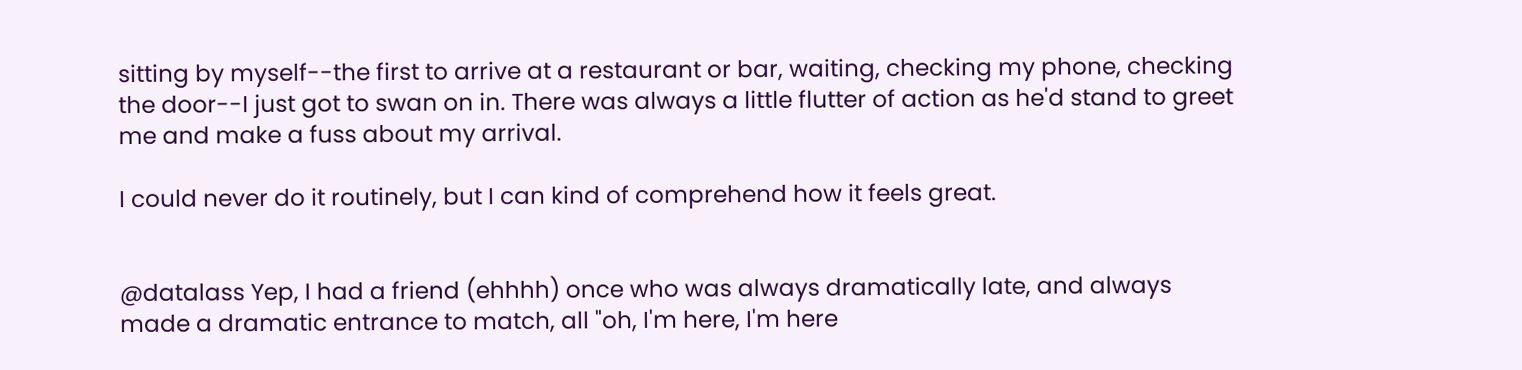sitting by myself--the first to arrive at a restaurant or bar, waiting, checking my phone, checking the door--I just got to swan on in. There was always a little flutter of action as he'd stand to greet me and make a fuss about my arrival.

I could never do it routinely, but I can kind of comprehend how it feels great.


@datalass Yep, I had a friend (ehhhh) once who was always dramatically late, and always made a dramatic entrance to match, all "oh, I'm here, I'm here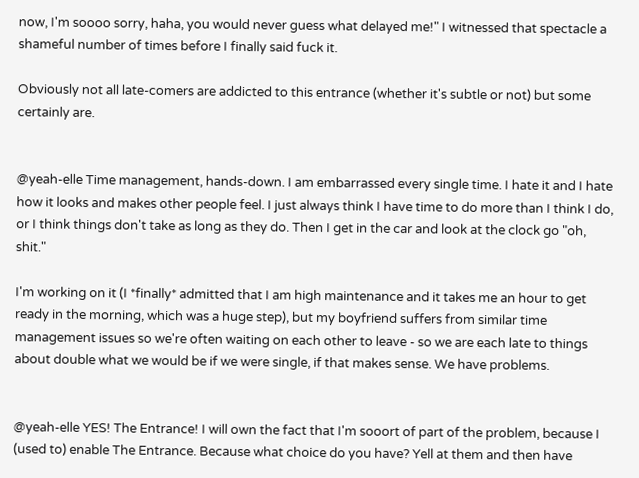now, I'm soooo sorry, haha, you would never guess what delayed me!" I witnessed that spectacle a shameful number of times before I finally said fuck it.

Obviously not all late-comers are addicted to this entrance (whether it's subtle or not) but some certainly are.


@yeah-elle Time management, hands-down. I am embarrassed every single time. I hate it and I hate how it looks and makes other people feel. I just always think I have time to do more than I think I do, or I think things don't take as long as they do. Then I get in the car and look at the clock go "oh, shit."

I'm working on it (I *finally* admitted that I am high maintenance and it takes me an hour to get ready in the morning, which was a huge step), but my boyfriend suffers from similar time management issues so we're often waiting on each other to leave - so we are each late to things about double what we would be if we were single, if that makes sense. We have problems.


@yeah-elle YES! The Entrance! I will own the fact that I'm sooort of part of the problem, because I (used to) enable The Entrance. Because what choice do you have? Yell at them and then have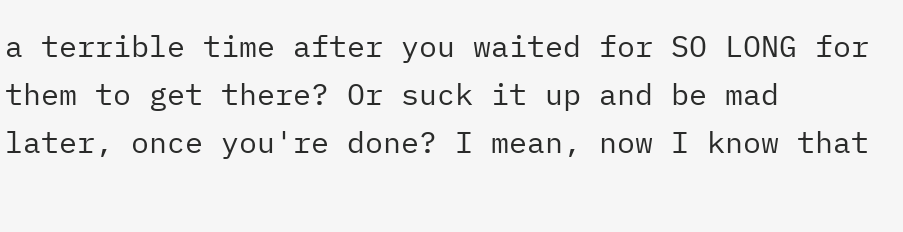a terrible time after you waited for SO LONG for them to get there? Or suck it up and be mad later, once you're done? I mean, now I know that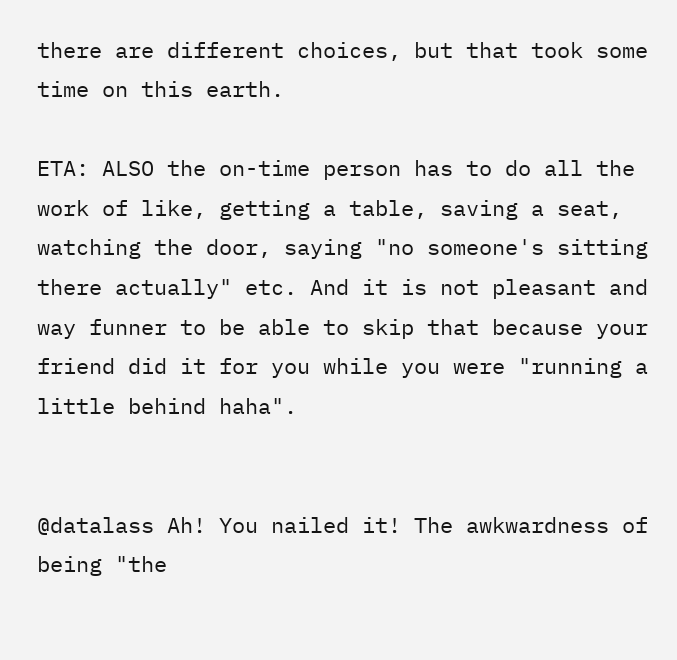there are different choices, but that took some time on this earth.

ETA: ALSO the on-time person has to do all the work of like, getting a table, saving a seat, watching the door, saying "no someone's sitting there actually" etc. And it is not pleasant and way funner to be able to skip that because your friend did it for you while you were "running a little behind haha".


@datalass Ah! You nailed it! The awkwardness of being "the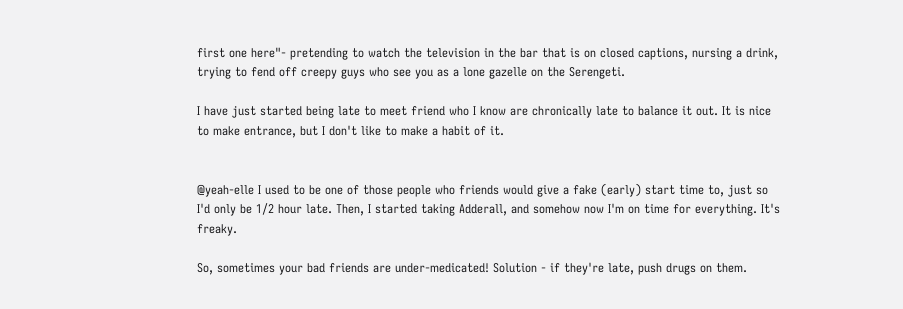first one here"- pretending to watch the television in the bar that is on closed captions, nursing a drink, trying to fend off creepy guys who see you as a lone gazelle on the Serengeti.

I have just started being late to meet friend who I know are chronically late to balance it out. It is nice to make entrance, but I don't like to make a habit of it.


@yeah-elle I used to be one of those people who friends would give a fake (early) start time to, just so I'd only be 1/2 hour late. Then, I started taking Adderall, and somehow now I'm on time for everything. It's freaky.

So, sometimes your bad friends are under-medicated! Solution - if they're late, push drugs on them.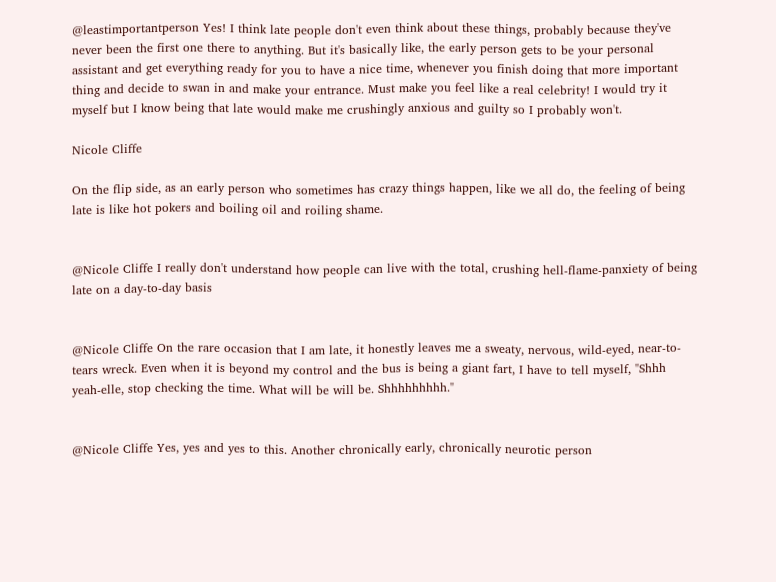@leastimportantperson Yes! I think late people don't even think about these things, probably because they've never been the first one there to anything. But it's basically like, the early person gets to be your personal assistant and get everything ready for you to have a nice time, whenever you finish doing that more important thing and decide to swan in and make your entrance. Must make you feel like a real celebrity! I would try it myself but I know being that late would make me crushingly anxious and guilty so I probably won't.

Nicole Cliffe

On the flip side, as an early person who sometimes has crazy things happen, like we all do, the feeling of being late is like hot pokers and boiling oil and roiling shame.


@Nicole Cliffe I really don't understand how people can live with the total, crushing hell-flame-panxiety of being late on a day-to-day basis


@Nicole Cliffe On the rare occasion that I am late, it honestly leaves me a sweaty, nervous, wild-eyed, near-to-tears wreck. Even when it is beyond my control and the bus is being a giant fart, I have to tell myself, "Shhh yeah-elle, stop checking the time. What will be will be. Shhhhhhhhh."


@Nicole Cliffe Yes, yes and yes to this. Another chronically early, chronically neurotic person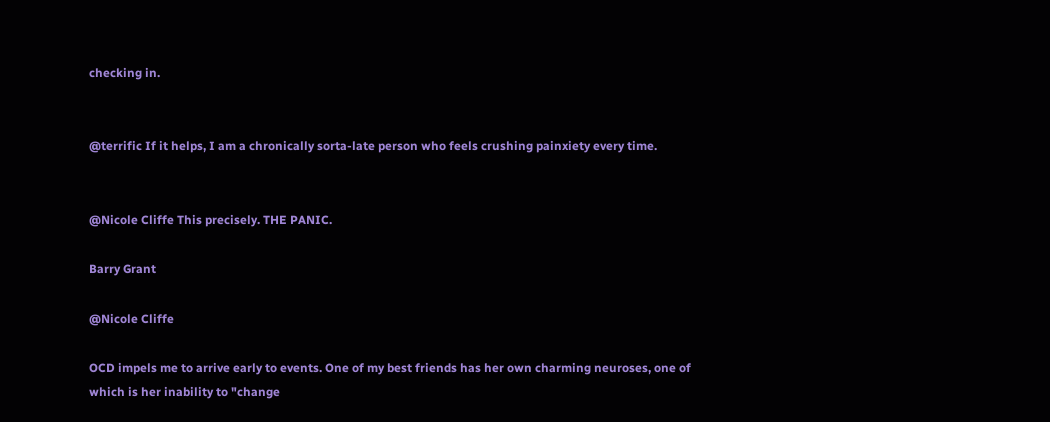checking in.


@terrific If it helps, I am a chronically sorta-late person who feels crushing painxiety every time.


@Nicole Cliffe This precisely. THE PANIC.

Barry Grant

@Nicole Cliffe

OCD impels me to arrive early to events. One of my best friends has her own charming neuroses, one of which is her inability to "change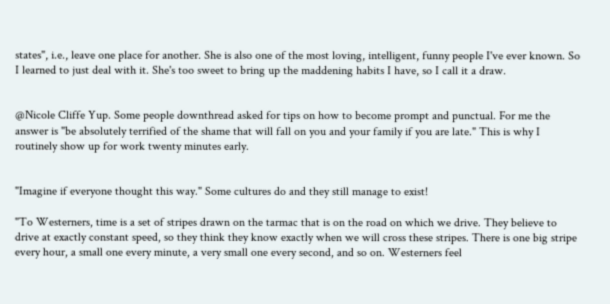states", i.e., leave one place for another. She is also one of the most loving, intelligent, funny people I've ever known. So I learned to just deal with it. She's too sweet to bring up the maddening habits I have, so I call it a draw.


@Nicole Cliffe Yup. Some people downthread asked for tips on how to become prompt and punctual. For me the answer is "be absolutely terrified of the shame that will fall on you and your family if you are late." This is why I routinely show up for work twenty minutes early.


"Imagine if everyone thought this way." Some cultures do and they still manage to exist!

"To Westerners, time is a set of stripes drawn on the tarmac that is on the road on which we drive. They believe to drive at exactly constant speed, so they think they know exactly when we will cross these stripes. There is one big stripe every hour, a small one every minute, a very small one every second, and so on. Westerners feel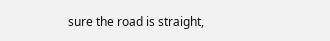sure the road is straight,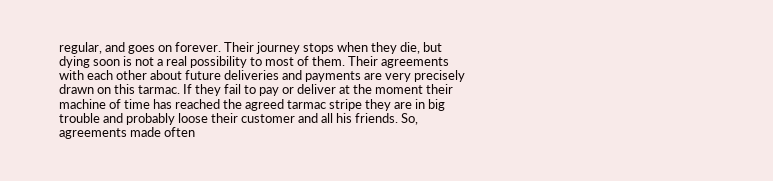regular, and goes on forever. Their journey stops when they die, but dying soon is not a real possibility to most of them. Their agreements with each other about future deliveries and payments are very precisely drawn on this tarmac. If they fail to pay or deliver at the moment their machine of time has reached the agreed tarmac stripe they are in big trouble and probably loose their customer and all his friends. So, agreements made often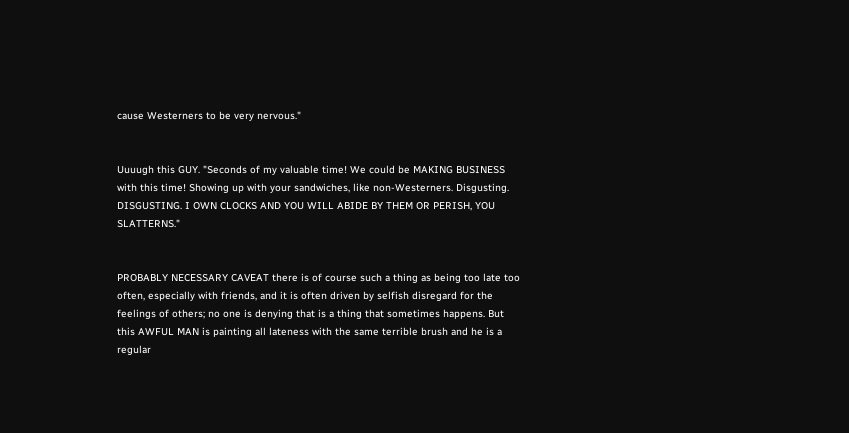cause Westerners to be very nervous."


Uuuugh this GUY. "Seconds of my valuable time! We could be MAKING BUSINESS with this time! Showing up with your sandwiches, like non-Westerners. Disgusting. DISGUSTING. I OWN CLOCKS AND YOU WILL ABIDE BY THEM OR PERISH, YOU SLATTERNS."


PROBABLY NECESSARY CAVEAT there is of course such a thing as being too late too often, especially with friends, and it is often driven by selfish disregard for the feelings of others; no one is denying that is a thing that sometimes happens. But this AWFUL MAN is painting all lateness with the same terrible brush and he is a regular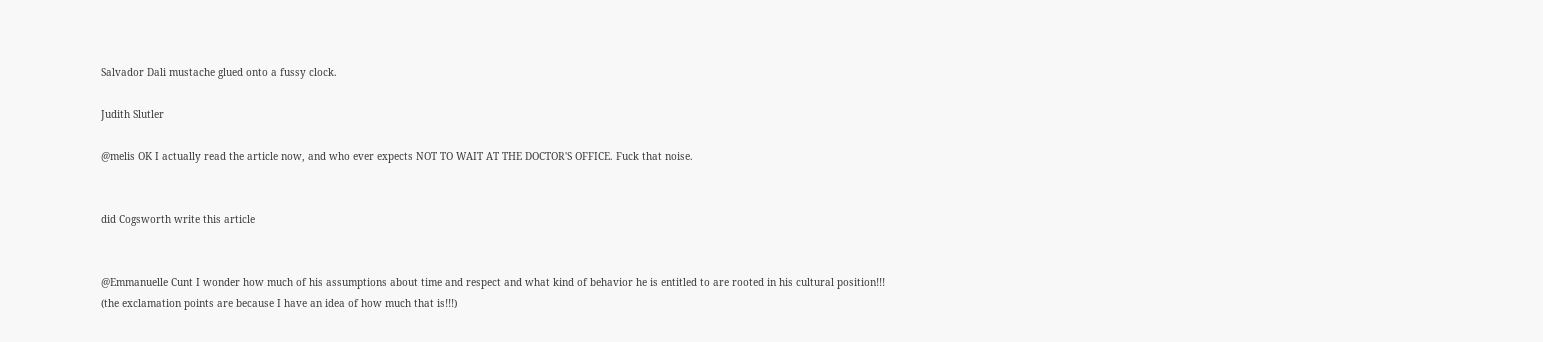Salvador Dali mustache glued onto a fussy clock.

Judith Slutler

@melis OK I actually read the article now, and who ever expects NOT TO WAIT AT THE DOCTOR'S OFFICE. Fuck that noise.


did Cogsworth write this article


@Emmanuelle Cunt I wonder how much of his assumptions about time and respect and what kind of behavior he is entitled to are rooted in his cultural position!!! (the exclamation points are because I have an idea of how much that is!!!)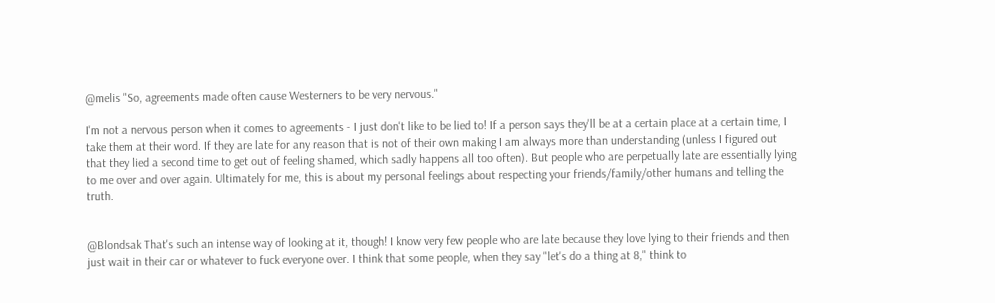@melis "So, agreements made often cause Westerners to be very nervous."

I'm not a nervous person when it comes to agreements - I just don't like to be lied to! If a person says they'll be at a certain place at a certain time, I take them at their word. If they are late for any reason that is not of their own making I am always more than understanding (unless I figured out that they lied a second time to get out of feeling shamed, which sadly happens all too often). But people who are perpetually late are essentially lying to me over and over again. Ultimately for me, this is about my personal feelings about respecting your friends/family/other humans and telling the truth.


@Blondsak That's such an intense way of looking at it, though! I know very few people who are late because they love lying to their friends and then just wait in their car or whatever to fuck everyone over. I think that some people, when they say "let's do a thing at 8," think to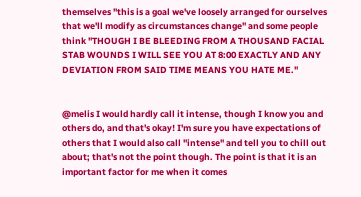themselves "this is a goal we've loosely arranged for ourselves that we'll modify as circumstances change" and some people think "THOUGH I BE BLEEDING FROM A THOUSAND FACIAL STAB WOUNDS I WILL SEE YOU AT 8:00 EXACTLY AND ANY DEVIATION FROM SAID TIME MEANS YOU HATE ME."


@melis I would hardly call it intense, though I know you and others do, and that's okay! I'm sure you have expectations of others that I would also call "intense" and tell you to chill out about; that's not the point though. The point is that it is an important factor for me when it comes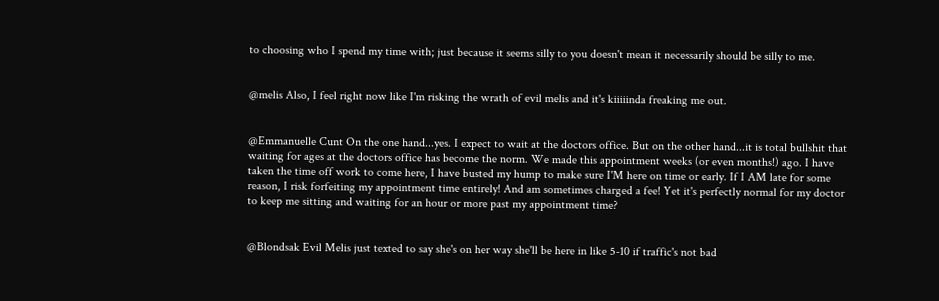to choosing who I spend my time with; just because it seems silly to you doesn't mean it necessarily should be silly to me.


@melis Also, I feel right now like I'm risking the wrath of evil melis and it's kiiiiinda freaking me out.


@Emmanuelle Cunt On the one hand...yes. I expect to wait at the doctors office. But on the other hand...it is total bullshit that waiting for ages at the doctors office has become the norm. We made this appointment weeks (or even months!) ago. I have taken the time off work to come here, I have busted my hump to make sure I'M here on time or early. If I AM late for some reason, I risk forfeiting my appointment time entirely! And am sometimes charged a fee! Yet it's perfectly normal for my doctor to keep me sitting and waiting for an hour or more past my appointment time?


@Blondsak Evil Melis just texted to say she's on her way she'll be here in like 5-10 if traffic's not bad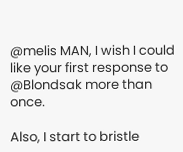@melis MAN, I wish I could like your first response to @Blondsak more than once.

Also, I start to bristle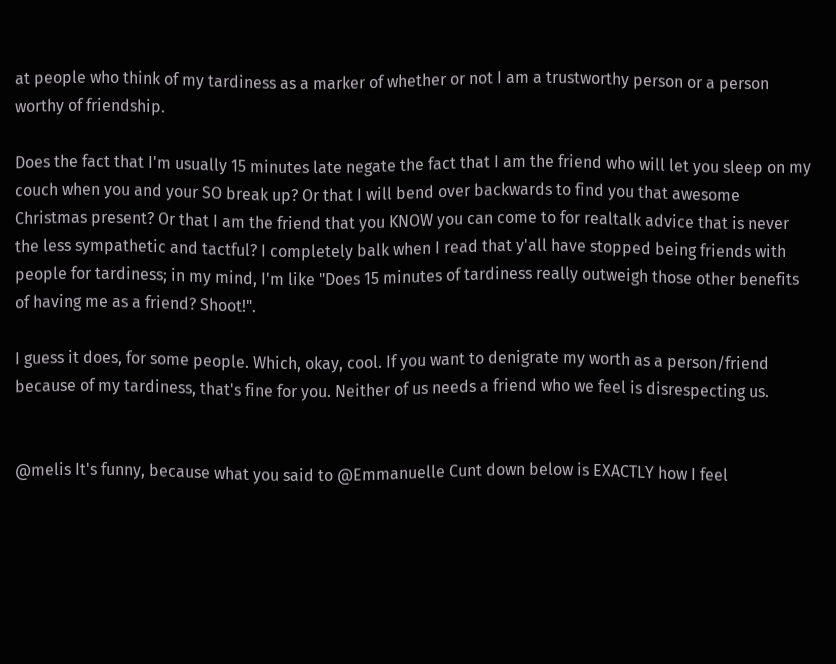at people who think of my tardiness as a marker of whether or not I am a trustworthy person or a person worthy of friendship.

Does the fact that I'm usually 15 minutes late negate the fact that I am the friend who will let you sleep on my couch when you and your SO break up? Or that I will bend over backwards to find you that awesome Christmas present? Or that I am the friend that you KNOW you can come to for realtalk advice that is never the less sympathetic and tactful? I completely balk when I read that y'all have stopped being friends with people for tardiness; in my mind, I'm like "Does 15 minutes of tardiness really outweigh those other benefits of having me as a friend? Shoot!".

I guess it does, for some people. Which, okay, cool. If you want to denigrate my worth as a person/friend because of my tardiness, that's fine for you. Neither of us needs a friend who we feel is disrespecting us.


@melis It's funny, because what you said to @Emmanuelle Cunt down below is EXACTLY how I feel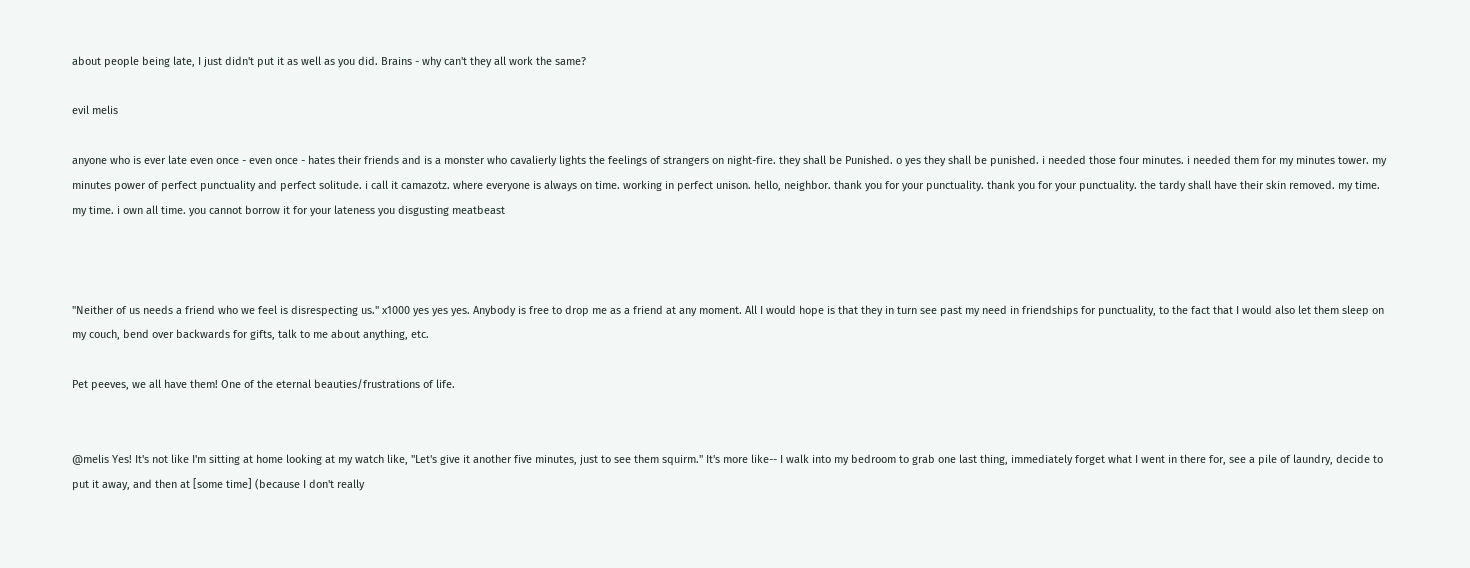about people being late, I just didn't put it as well as you did. Brains - why can't they all work the same?

evil melis

anyone who is ever late even once - even once - hates their friends and is a monster who cavalierly lights the feelings of strangers on night-fire. they shall be Punished. o yes they shall be punished. i needed those four minutes. i needed them for my minutes tower. my minutes power of perfect punctuality and perfect solitude. i call it camazotz. where everyone is always on time. working in perfect unison. hello, neighbor. thank you for your punctuality. thank you for your punctuality. the tardy shall have their skin removed. my time. my time. i own all time. you cannot borrow it for your lateness you disgusting meatbeast



"Neither of us needs a friend who we feel is disrespecting us." x1000 yes yes yes. Anybody is free to drop me as a friend at any moment. All I would hope is that they in turn see past my need in friendships for punctuality, to the fact that I would also let them sleep on my couch, bend over backwards for gifts, talk to me about anything, etc.

Pet peeves, we all have them! One of the eternal beauties/frustrations of life.


@melis Yes! It's not like I'm sitting at home looking at my watch like, "Let's give it another five minutes, just to see them squirm." It's more like-- I walk into my bedroom to grab one last thing, immediately forget what I went in there for, see a pile of laundry, decide to put it away, and then at [some time] (because I don't really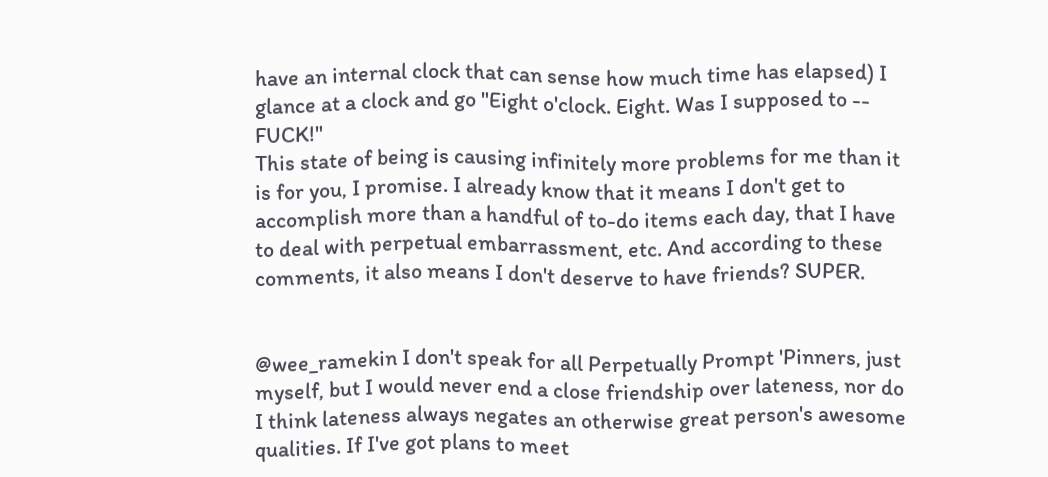have an internal clock that can sense how much time has elapsed) I glance at a clock and go "Eight o'clock. Eight. Was I supposed to -- FUCK!"
This state of being is causing infinitely more problems for me than it is for you, I promise. I already know that it means I don't get to accomplish more than a handful of to-do items each day, that I have to deal with perpetual embarrassment, etc. And according to these comments, it also means I don't deserve to have friends? SUPER.


@wee_ramekin I don't speak for all Perpetually Prompt 'Pinners, just myself, but I would never end a close friendship over lateness, nor do I think lateness always negates an otherwise great person's awesome qualities. If I've got plans to meet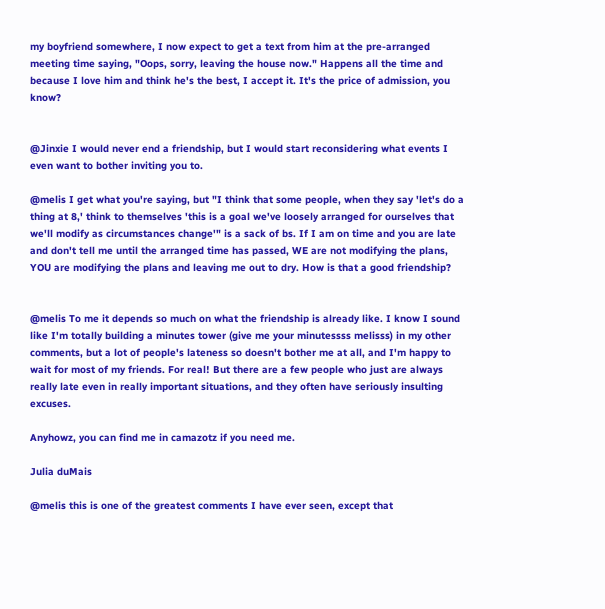my boyfriend somewhere, I now expect to get a text from him at the pre-arranged meeting time saying, "Oops, sorry, leaving the house now." Happens all the time and because I love him and think he's the best, I accept it. It's the price of admission, you know?


@Jinxie I would never end a friendship, but I would start reconsidering what events I even want to bother inviting you to.

@melis I get what you're saying, but "I think that some people, when they say 'let's do a thing at 8,' think to themselves 'this is a goal we've loosely arranged for ourselves that we'll modify as circumstances change'" is a sack of bs. If I am on time and you are late and don't tell me until the arranged time has passed, WE are not modifying the plans, YOU are modifying the plans and leaving me out to dry. How is that a good friendship?


@melis To me it depends so much on what the friendship is already like. I know I sound like I'm totally building a minutes tower (give me your minutessss melisss) in my other comments, but a lot of people's lateness so doesn't bother me at all, and I'm happy to wait for most of my friends. For real! But there are a few people who just are always really late even in really important situations, and they often have seriously insulting excuses.

Anyhowz, you can find me in camazotz if you need me.

Julia duMais

@melis this is one of the greatest comments I have ever seen, except that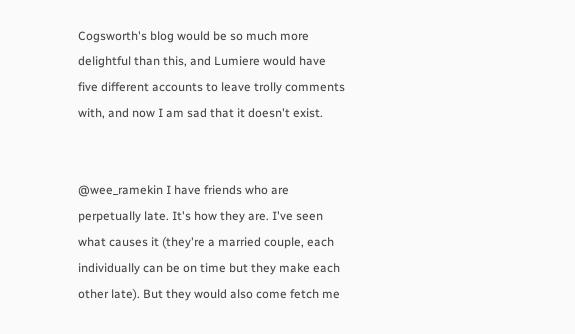Cogsworth's blog would be so much more delightful than this, and Lumiere would have five different accounts to leave trolly comments with, and now I am sad that it doesn't exist.


@wee_ramekin I have friends who are perpetually late. It's how they are. I've seen what causes it (they're a married couple, each individually can be on time but they make each other late). But they would also come fetch me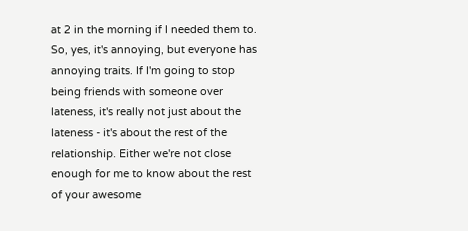at 2 in the morning if I needed them to. So, yes, it's annoying, but everyone has annoying traits. If I'm going to stop being friends with someone over lateness, it's really not just about the lateness - it's about the rest of the relationship. Either we're not close enough for me to know about the rest of your awesome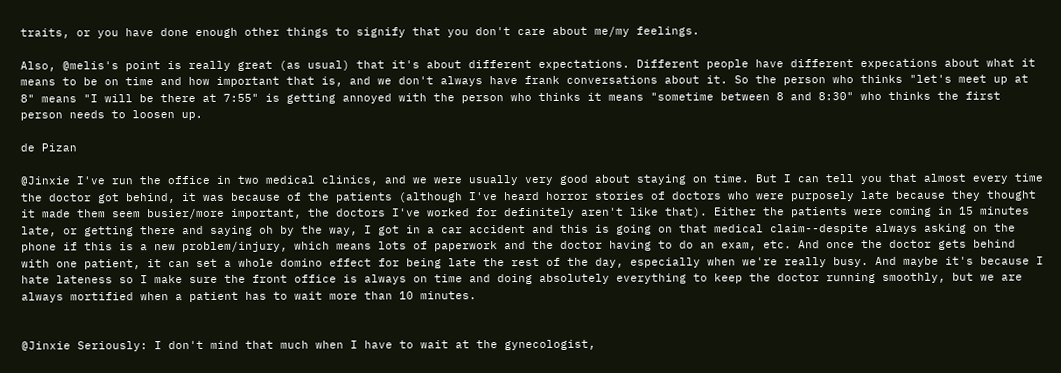traits, or you have done enough other things to signify that you don't care about me/my feelings.

Also, @melis's point is really great (as usual) that it's about different expectations. Different people have different expecations about what it means to be on time and how important that is, and we don't always have frank conversations about it. So the person who thinks "let's meet up at 8" means "I will be there at 7:55" is getting annoyed with the person who thinks it means "sometime between 8 and 8:30" who thinks the first person needs to loosen up.

de Pizan

@Jinxie I've run the office in two medical clinics, and we were usually very good about staying on time. But I can tell you that almost every time the doctor got behind, it was because of the patients (although I've heard horror stories of doctors who were purposely late because they thought it made them seem busier/more important, the doctors I've worked for definitely aren't like that). Either the patients were coming in 15 minutes late, or getting there and saying oh by the way, I got in a car accident and this is going on that medical claim--despite always asking on the phone if this is a new problem/injury, which means lots of paperwork and the doctor having to do an exam, etc. And once the doctor gets behind with one patient, it can set a whole domino effect for being late the rest of the day, especially when we're really busy. And maybe it's because I hate lateness so I make sure the front office is always on time and doing absolutely everything to keep the doctor running smoothly, but we are always mortified when a patient has to wait more than 10 minutes.


@Jinxie Seriously: I don't mind that much when I have to wait at the gynecologist,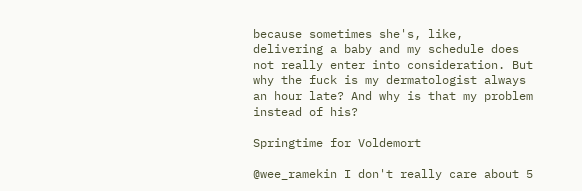because sometimes she's, like, delivering a baby and my schedule does not really enter into consideration. But why the fuck is my dermatologist always an hour late? And why is that my problem instead of his?

Springtime for Voldemort

@wee_ramekin I don't really care about 5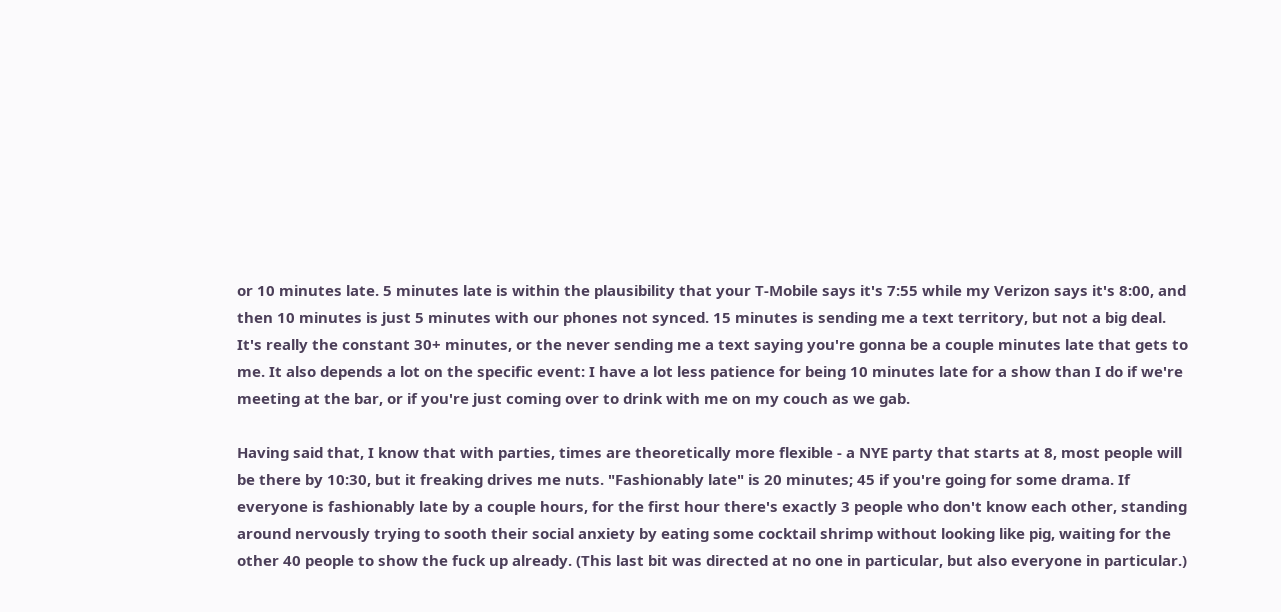or 10 minutes late. 5 minutes late is within the plausibility that your T-Mobile says it's 7:55 while my Verizon says it's 8:00, and then 10 minutes is just 5 minutes with our phones not synced. 15 minutes is sending me a text territory, but not a big deal. It's really the constant 30+ minutes, or the never sending me a text saying you're gonna be a couple minutes late that gets to me. It also depends a lot on the specific event: I have a lot less patience for being 10 minutes late for a show than I do if we're meeting at the bar, or if you're just coming over to drink with me on my couch as we gab.

Having said that, I know that with parties, times are theoretically more flexible - a NYE party that starts at 8, most people will be there by 10:30, but it freaking drives me nuts. "Fashionably late" is 20 minutes; 45 if you're going for some drama. If everyone is fashionably late by a couple hours, for the first hour there's exactly 3 people who don't know each other, standing around nervously trying to sooth their social anxiety by eating some cocktail shrimp without looking like pig, waiting for the other 40 people to show the fuck up already. (This last bit was directed at no one in particular, but also everyone in particular.)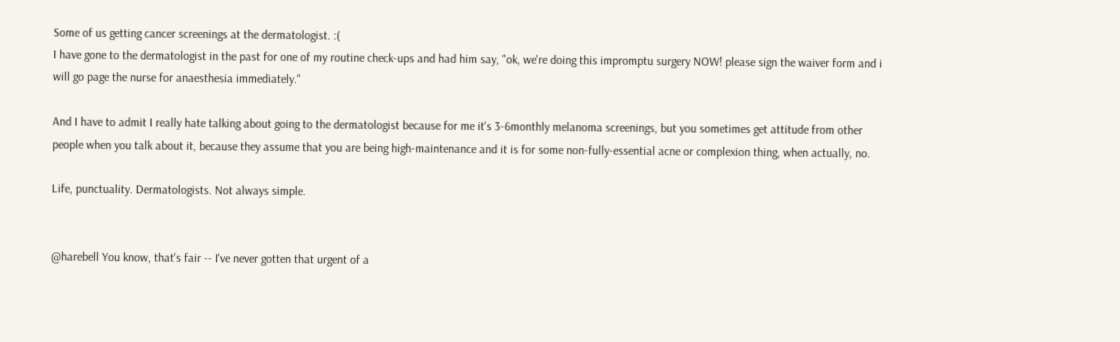Some of us getting cancer screenings at the dermatologist. :(
I have gone to the dermatologist in the past for one of my routine check-ups and had him say, "ok, we're doing this impromptu surgery NOW! please sign the waiver form and i will go page the nurse for anaesthesia immediately."

And I have to admit I really hate talking about going to the dermatologist because for me it's 3-6monthly melanoma screenings, but you sometimes get attitude from other people when you talk about it, because they assume that you are being high-maintenance and it is for some non-fully-essential acne or complexion thing, when actually, no.

Life, punctuality. Dermatologists. Not always simple.


@harebell You know, that's fair -- I've never gotten that urgent of a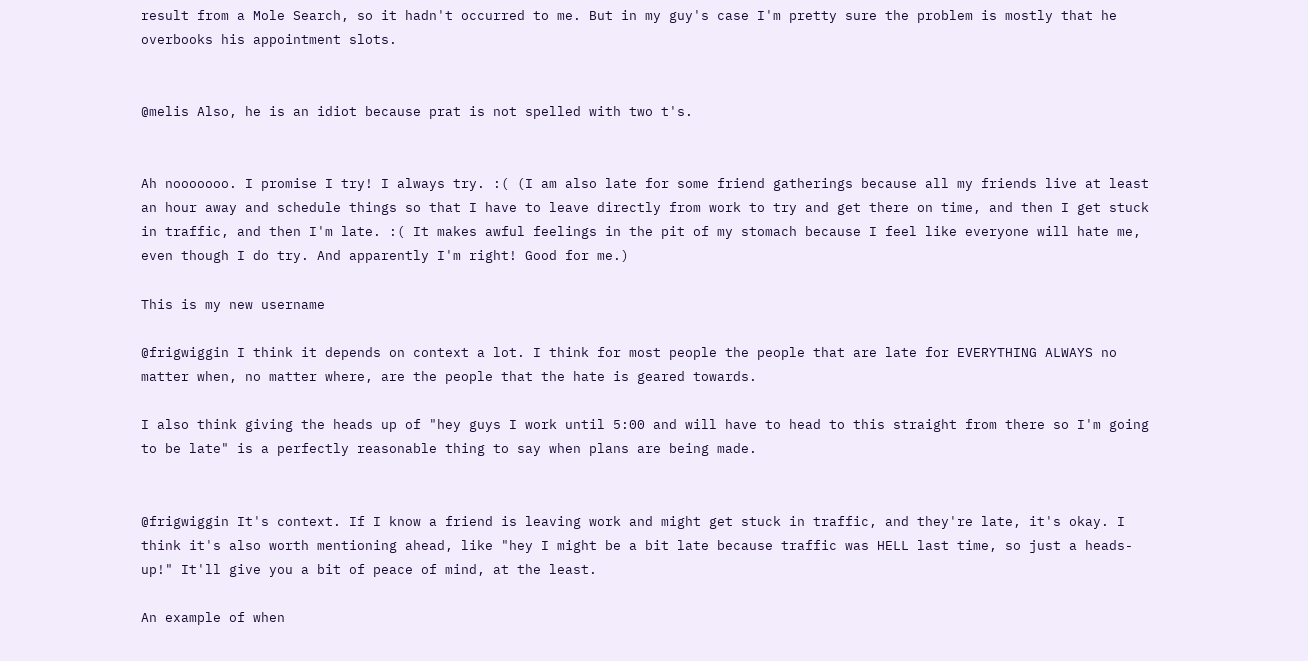result from a Mole Search, so it hadn't occurred to me. But in my guy's case I'm pretty sure the problem is mostly that he overbooks his appointment slots.


@melis Also, he is an idiot because prat is not spelled with two t's.


Ah nooooooo. I promise I try! I always try. :( (I am also late for some friend gatherings because all my friends live at least an hour away and schedule things so that I have to leave directly from work to try and get there on time, and then I get stuck in traffic, and then I'm late. :( It makes awful feelings in the pit of my stomach because I feel like everyone will hate me, even though I do try. And apparently I'm right! Good for me.)

This is my new username

@frigwiggin I think it depends on context a lot. I think for most people the people that are late for EVERYTHING ALWAYS no matter when, no matter where, are the people that the hate is geared towards.

I also think giving the heads up of "hey guys I work until 5:00 and will have to head to this straight from there so I'm going to be late" is a perfectly reasonable thing to say when plans are being made.


@frigwiggin It's context. If I know a friend is leaving work and might get stuck in traffic, and they're late, it's okay. I think it's also worth mentioning ahead, like "hey I might be a bit late because traffic was HELL last time, so just a heads-up!" It'll give you a bit of peace of mind, at the least.

An example of when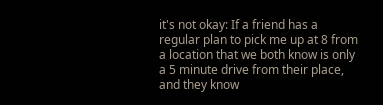it's not okay: If a friend has a regular plan to pick me up at 8 from a location that we both know is only a 5 minute drive from their place, and they know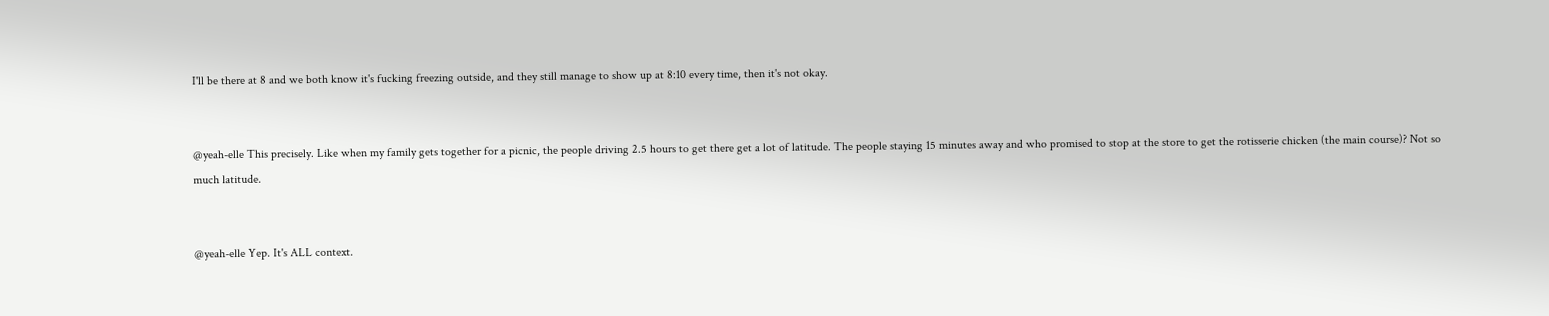I'll be there at 8 and we both know it's fucking freezing outside, and they still manage to show up at 8:10 every time, then it's not okay.


@yeah-elle This precisely. Like when my family gets together for a picnic, the people driving 2.5 hours to get there get a lot of latitude. The people staying 15 minutes away and who promised to stop at the store to get the rotisserie chicken (the main course)? Not so much latitude.


@yeah-elle Yep. It's ALL context.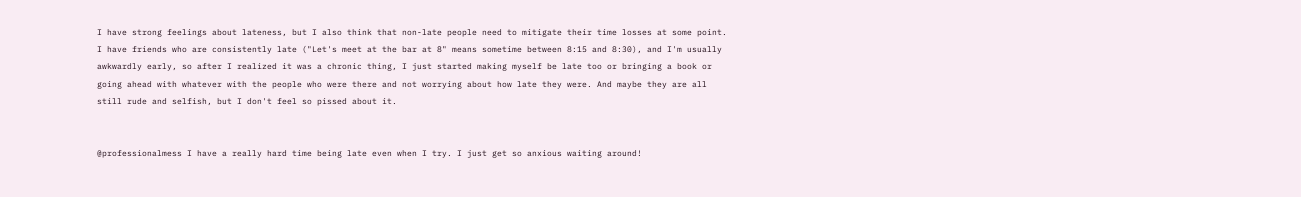I have strong feelings about lateness, but I also think that non-late people need to mitigate their time losses at some point. I have friends who are consistently late ("Let's meet at the bar at 8" means sometime between 8:15 and 8:30), and I'm usually awkwardly early, so after I realized it was a chronic thing, I just started making myself be late too or bringing a book or going ahead with whatever with the people who were there and not worrying about how late they were. And maybe they are all still rude and selfish, but I don't feel so pissed about it.


@professionalmess I have a really hard time being late even when I try. I just get so anxious waiting around!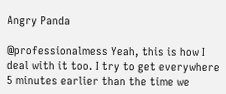Angry Panda

@professionalmess Yeah, this is how I deal with it too. I try to get everywhere 5 minutes earlier than the time we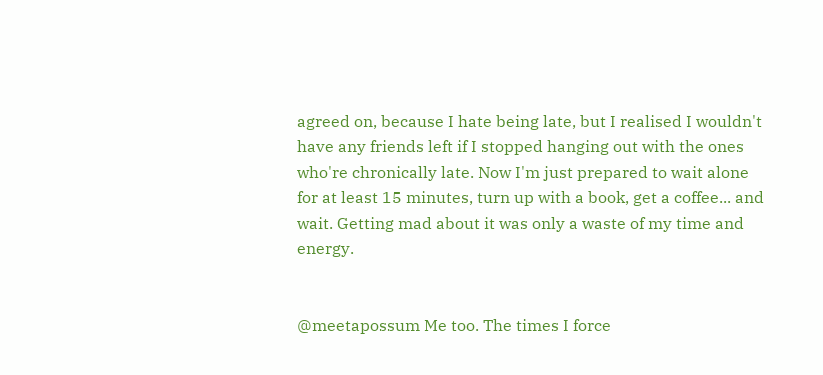agreed on, because I hate being late, but I realised I wouldn't have any friends left if I stopped hanging out with the ones who're chronically late. Now I'm just prepared to wait alone for at least 15 minutes, turn up with a book, get a coffee... and wait. Getting mad about it was only a waste of my time and energy.


@meetapossum Me too. The times I force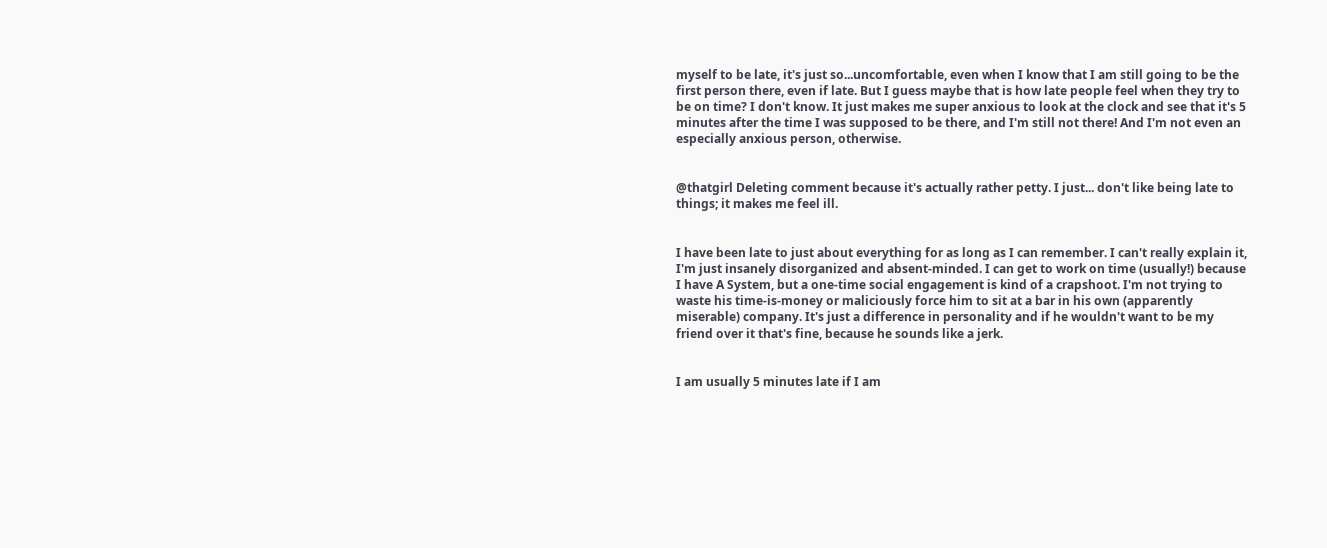myself to be late, it's just so...uncomfortable, even when I know that I am still going to be the first person there, even if late. But I guess maybe that is how late people feel when they try to be on time? I don't know. It just makes me super anxious to look at the clock and see that it's 5 minutes after the time I was supposed to be there, and I'm still not there! And I'm not even an especially anxious person, otherwise.


@thatgirl Deleting comment because it's actually rather petty. I just... don't like being late to things; it makes me feel ill.


I have been late to just about everything for as long as I can remember. I can't really explain it, I'm just insanely disorganized and absent-minded. I can get to work on time (usually!) because I have A System, but a one-time social engagement is kind of a crapshoot. I'm not trying to waste his time-is-money or maliciously force him to sit at a bar in his own (apparently miserable) company. It's just a difference in personality and if he wouldn't want to be my friend over it that's fine, because he sounds like a jerk.


I am usually 5 minutes late if I am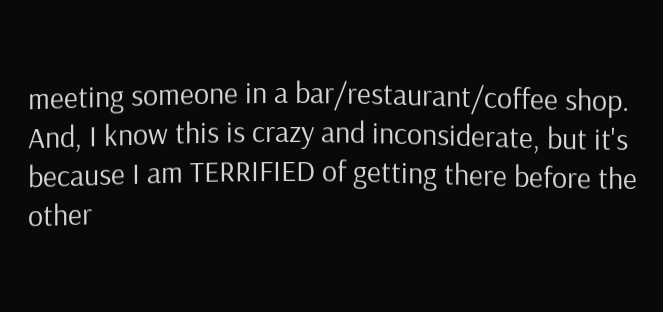meeting someone in a bar/restaurant/coffee shop. And, I know this is crazy and inconsiderate, but it's because I am TERRIFIED of getting there before the other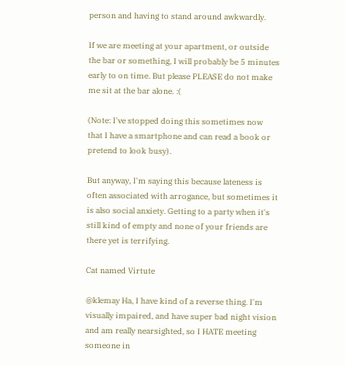person and having to stand around awkwardly.

If we are meeting at your apartment, or outside the bar or something, I will probably be 5 minutes early to on time. But please PLEASE do not make me sit at the bar alone. :(

(Note: I've stopped doing this sometimes now that I have a smartphone and can read a book or pretend to look busy).

But anyway, I'm saying this because lateness is often associated with arrogance, but sometimes it is also social anxiety. Getting to a party when it's still kind of empty and none of your friends are there yet is terrifying.

Cat named Virtute

@klemay Ha, I have kind of a reverse thing. I'm visually impaired, and have super bad night vision and am really nearsighted, so I HATE meeting someone in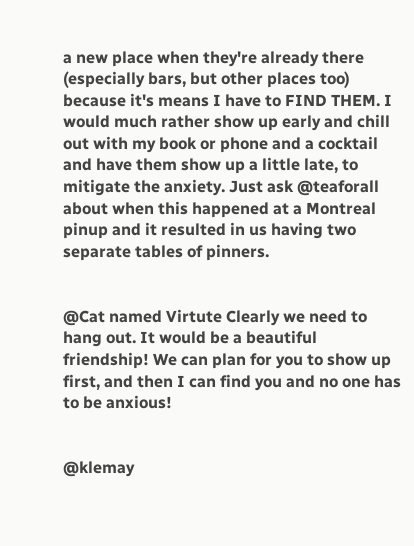a new place when they're already there (especially bars, but other places too) because it's means I have to FIND THEM. I would much rather show up early and chill out with my book or phone and a cocktail and have them show up a little late, to mitigate the anxiety. Just ask @teaforall about when this happened at a Montreal pinup and it resulted in us having two separate tables of pinners.


@Cat named Virtute Clearly we need to hang out. It would be a beautiful friendship! We can plan for you to show up first, and then I can find you and no one has to be anxious!


@klemay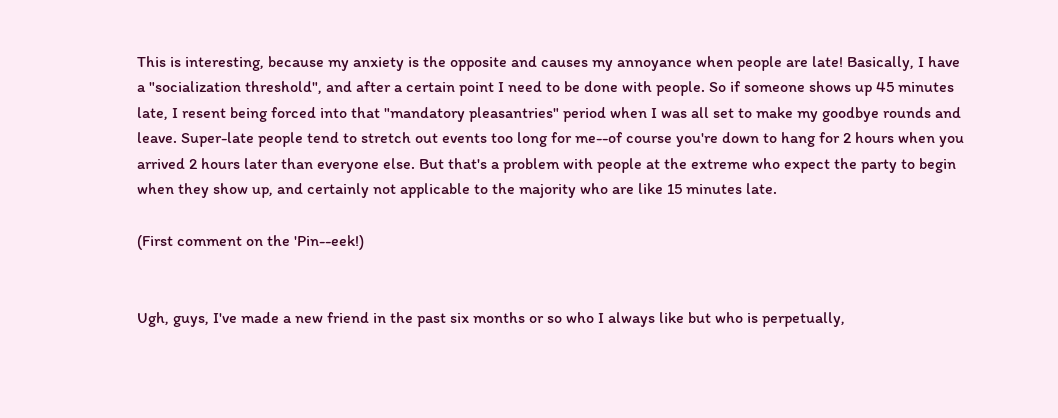This is interesting, because my anxiety is the opposite and causes my annoyance when people are late! Basically, I have a "socialization threshold", and after a certain point I need to be done with people. So if someone shows up 45 minutes late, I resent being forced into that "mandatory pleasantries" period when I was all set to make my goodbye rounds and leave. Super-late people tend to stretch out events too long for me--of course you're down to hang for 2 hours when you arrived 2 hours later than everyone else. But that's a problem with people at the extreme who expect the party to begin when they show up, and certainly not applicable to the majority who are like 15 minutes late.

(First comment on the 'Pin--eek!)


Ugh, guys, I've made a new friend in the past six months or so who I always like but who is perpetually,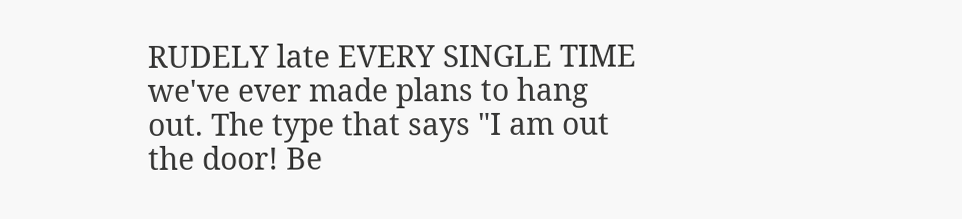RUDELY late EVERY SINGLE TIME we've ever made plans to hang out. The type that says "I am out the door! Be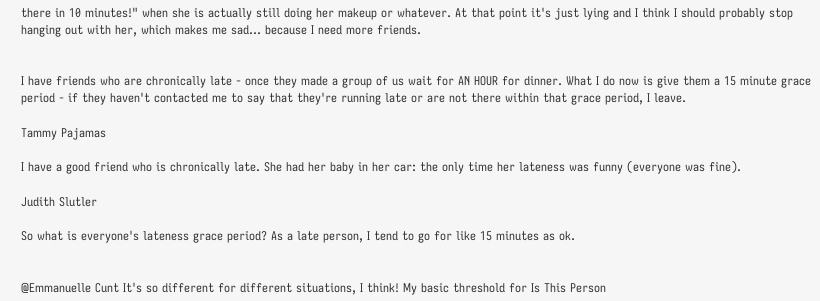there in 10 minutes!" when she is actually still doing her makeup or whatever. At that point it's just lying and I think I should probably stop hanging out with her, which makes me sad... because I need more friends.


I have friends who are chronically late - once they made a group of us wait for AN HOUR for dinner. What I do now is give them a 15 minute grace period - if they haven't contacted me to say that they're running late or are not there within that grace period, I leave.

Tammy Pajamas

I have a good friend who is chronically late. She had her baby in her car: the only time her lateness was funny (everyone was fine).

Judith Slutler

So what is everyone's lateness grace period? As a late person, I tend to go for like 15 minutes as ok.


@Emmanuelle Cunt It's so different for different situations, I think! My basic threshold for Is This Person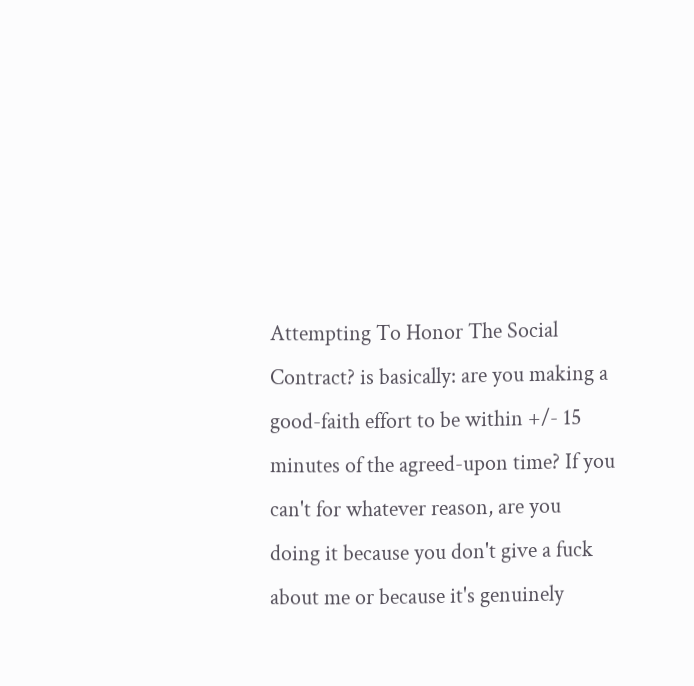Attempting To Honor The Social Contract? is basically: are you making a good-faith effort to be within +/- 15 minutes of the agreed-upon time? If you can't for whatever reason, are you doing it because you don't give a fuck about me or because it's genuinely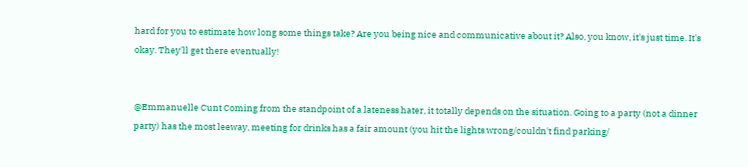hard for you to estimate how long some things take? Are you being nice and communicative about it? Also, you know, it's just time. It's okay. They'll get there eventually!


@Emmanuelle Cunt Coming from the standpoint of a lateness hater, it totally depends on the situation. Going to a party (not a dinner party) has the most leeway, meeting for drinks has a fair amount (you hit the lights wrong/couldn't find parking/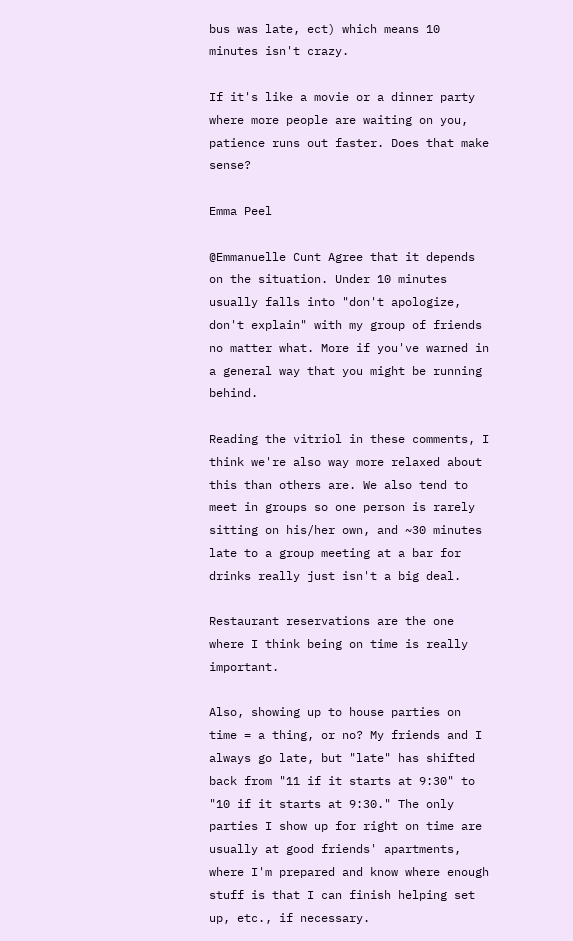bus was late, ect) which means 10 minutes isn't crazy.

If it's like a movie or a dinner party where more people are waiting on you, patience runs out faster. Does that make sense?

Emma Peel

@Emmanuelle Cunt Agree that it depends on the situation. Under 10 minutes usually falls into "don't apologize, don't explain" with my group of friends no matter what. More if you've warned in a general way that you might be running behind.

Reading the vitriol in these comments, I think we're also way more relaxed about this than others are. We also tend to meet in groups so one person is rarely sitting on his/her own, and ~30 minutes late to a group meeting at a bar for drinks really just isn't a big deal.

Restaurant reservations are the one where I think being on time is really important.

Also, showing up to house parties on time = a thing, or no? My friends and I always go late, but "late" has shifted back from "11 if it starts at 9:30" to "10 if it starts at 9:30." The only parties I show up for right on time are usually at good friends' apartments, where I'm prepared and know where enough stuff is that I can finish helping set up, etc., if necessary.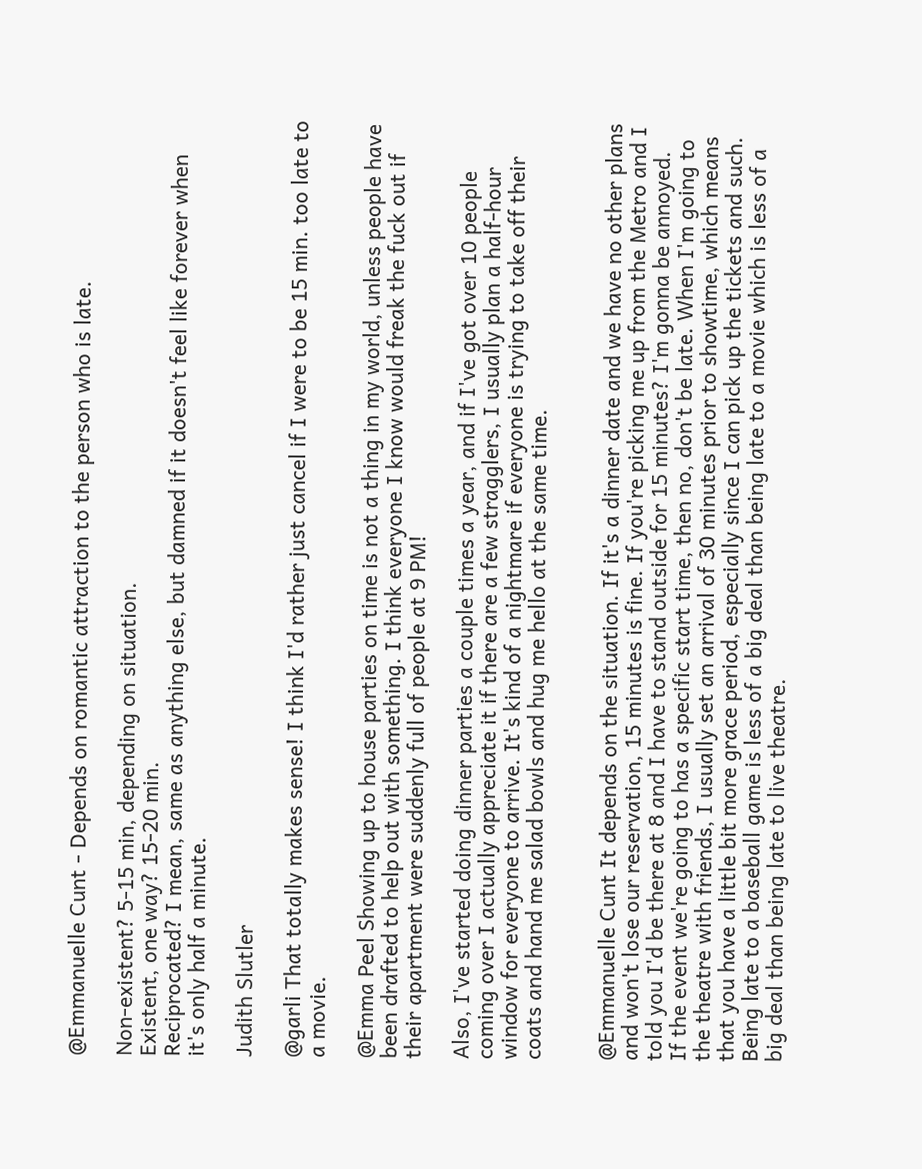@Emmanuelle Cunt - Depends on romantic attraction to the person who is late.

Non-existent? 5-15 min, depending on situation.
Existent, one way? 15-20 min.
Reciprocated? I mean, same as anything else, but damned if it doesn't feel like forever when it's only half a minute.

Judith Slutler

@garli That totally makes sense! I think I'd rather just cancel if I were to be 15 min. too late to a movie.

@Emma Peel Showing up to house parties on time is not a thing in my world, unless people have been drafted to help out with something. I think everyone I know would freak the fuck out if their apartment were suddenly full of people at 9 PM!

Also, I've started doing dinner parties a couple times a year, and if I've got over 10 people coming over I actually appreciate it if there are a few stragglers, I usually plan a half-hour window for everyone to arrive. It's kind of a nightmare if everyone is trying to take off their coats and hand me salad bowls and hug me hello at the same time.


@Emmanuelle Cunt It depends on the situation. If it's a dinner date and we have no other plans and won't lose our reservation, 15 minutes is fine. If you're picking me up from the Metro and I told you I'd be there at 8 and I have to stand outside for 15 minutes? I'm gonna be annoyed.
If the event we're going to has a specific start time, then no, don't be late. When I'm going to the theatre with friends, I usually set an arrival of 30 minutes prior to showtime, which means that you have a little bit more grace period, especially since I can pick up the tickets and such. Being late to a baseball game is less of a big deal than being late to a movie which is less of a big deal than being late to live theatre.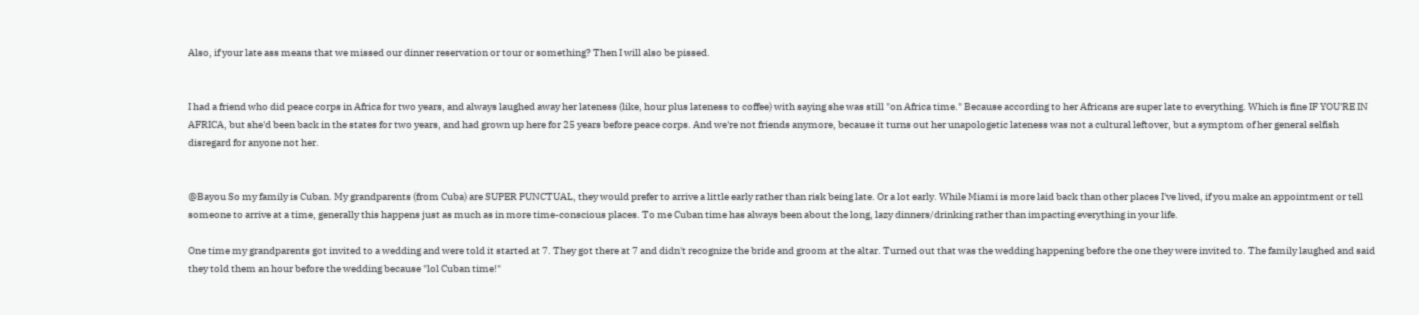Also, if your late ass means that we missed our dinner reservation or tour or something? Then I will also be pissed.


I had a friend who did peace corps in Africa for two years, and always laughed away her lateness (like, hour plus lateness to coffee) with saying she was still "on Africa time." Because according to her Africans are super late to everything. Which is fine IF YOU'RE IN AFRICA, but she'd been back in the states for two years, and had grown up here for 25 years before peace corps. And we're not friends anymore, because it turns out her unapologetic lateness was not a cultural leftover, but a symptom of her general selfish disregard for anyone not her.


@Bayou So my family is Cuban. My grandparents (from Cuba) are SUPER PUNCTUAL, they would prefer to arrive a little early rather than risk being late. Or a lot early. While Miami is more laid back than other places I've lived, if you make an appointment or tell someone to arrive at a time, generally this happens just as much as in more time-conscious places. To me Cuban time has always been about the long, lazy dinners/drinking rather than impacting everything in your life.

One time my grandparents got invited to a wedding and were told it started at 7. They got there at 7 and didn't recognize the bride and groom at the altar. Turned out that was the wedding happening before the one they were invited to. The family laughed and said they told them an hour before the wedding because "lol Cuban time!"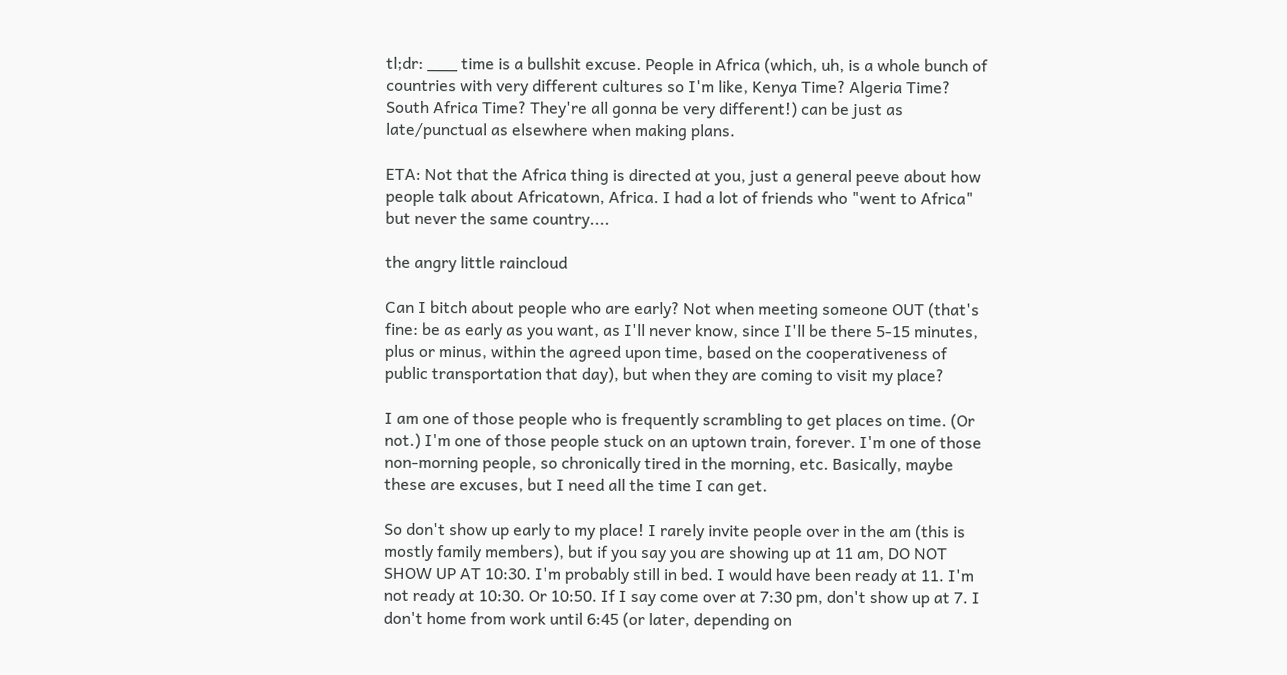tl;dr: ___ time is a bullshit excuse. People in Africa (which, uh, is a whole bunch of countries with very different cultures so I'm like, Kenya Time? Algeria Time? South Africa Time? They're all gonna be very different!) can be just as late/punctual as elsewhere when making plans.

ETA: Not that the Africa thing is directed at you, just a general peeve about how people talk about Africatown, Africa. I had a lot of friends who "went to Africa" but never the same country....

the angry little raincloud

Can I bitch about people who are early? Not when meeting someone OUT (that's fine: be as early as you want, as I'll never know, since I'll be there 5-15 minutes, plus or minus, within the agreed upon time, based on the cooperativeness of public transportation that day), but when they are coming to visit my place?

I am one of those people who is frequently scrambling to get places on time. (Or not.) I'm one of those people stuck on an uptown train, forever. I'm one of those non-morning people, so chronically tired in the morning, etc. Basically, maybe these are excuses, but I need all the time I can get.

So don't show up early to my place! I rarely invite people over in the am (this is mostly family members), but if you say you are showing up at 11 am, DO NOT SHOW UP AT 10:30. I'm probably still in bed. I would have been ready at 11. I'm not ready at 10:30. Or 10:50. If I say come over at 7:30 pm, don't show up at 7. I don't home from work until 6:45 (or later, depending on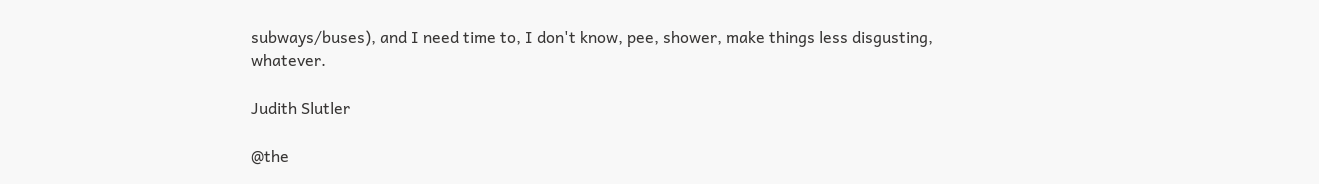subways/buses), and I need time to, I don't know, pee, shower, make things less disgusting, whatever.

Judith Slutler

@the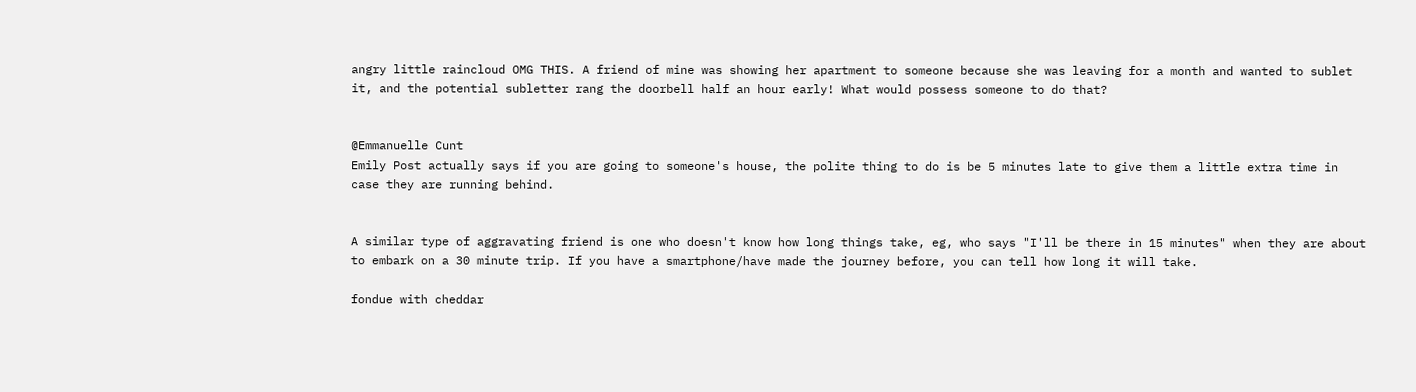angry little raincloud OMG THIS. A friend of mine was showing her apartment to someone because she was leaving for a month and wanted to sublet it, and the potential subletter rang the doorbell half an hour early! What would possess someone to do that?


@Emmanuelle Cunt
Emily Post actually says if you are going to someone's house, the polite thing to do is be 5 minutes late to give them a little extra time in case they are running behind.


A similar type of aggravating friend is one who doesn't know how long things take, eg, who says "I'll be there in 15 minutes" when they are about to embark on a 30 minute trip. If you have a smartphone/have made the journey before, you can tell how long it will take.

fondue with cheddar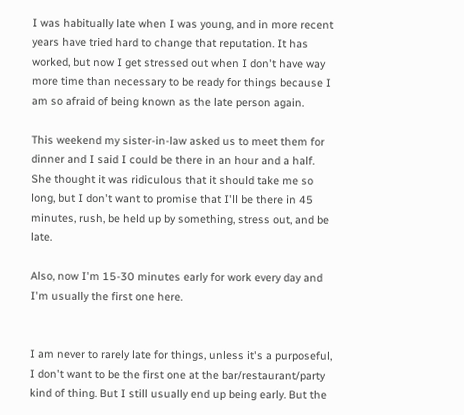I was habitually late when I was young, and in more recent years have tried hard to change that reputation. It has worked, but now I get stressed out when I don't have way more time than necessary to be ready for things because I am so afraid of being known as the late person again.

This weekend my sister-in-law asked us to meet them for dinner and I said I could be there in an hour and a half. She thought it was ridiculous that it should take me so long, but I don't want to promise that I'll be there in 45 minutes, rush, be held up by something, stress out, and be late.

Also, now I'm 15-30 minutes early for work every day and I'm usually the first one here.


I am never to rarely late for things, unless it's a purposeful, I don't want to be the first one at the bar/restaurant/party kind of thing. But I still usually end up being early. But the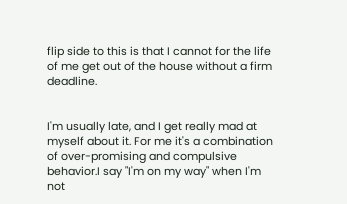flip side to this is that I cannot for the life of me get out of the house without a firm deadline.


I'm usually late, and I get really mad at myself about it. For me it's a combination of over-promising and compulsive behavior.I say "I'm on my way" when I'm not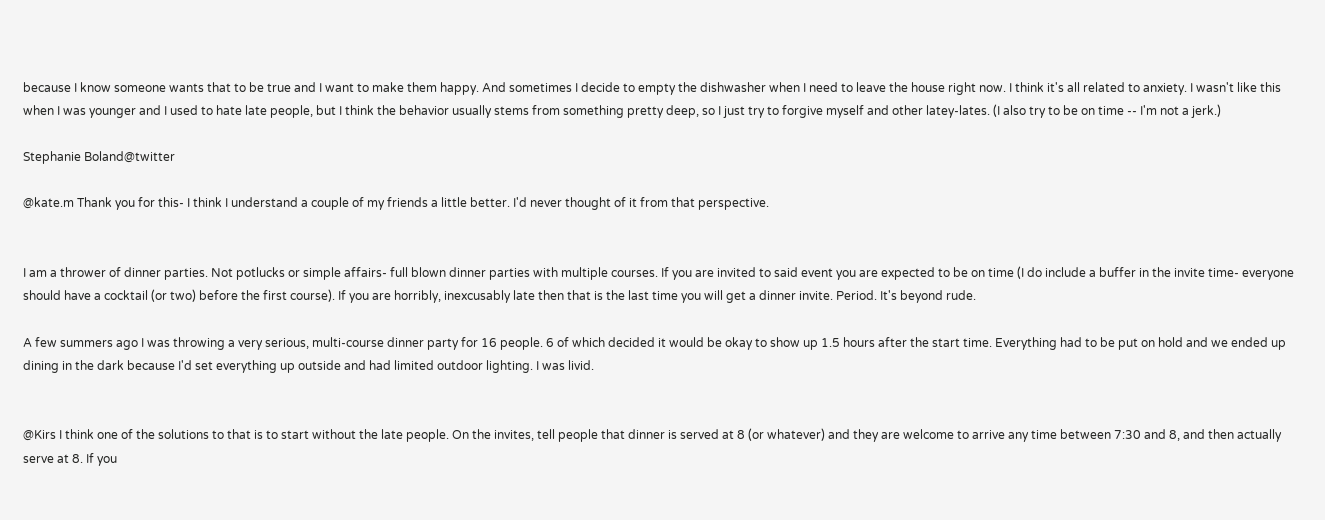because I know someone wants that to be true and I want to make them happy. And sometimes I decide to empty the dishwasher when I need to leave the house right now. I think it's all related to anxiety. I wasn't like this when I was younger and I used to hate late people, but I think the behavior usually stems from something pretty deep, so I just try to forgive myself and other latey-lates. (I also try to be on time -- I'm not a jerk.)

Stephanie Boland@twitter

@kate.m Thank you for this- I think I understand a couple of my friends a little better. I'd never thought of it from that perspective.


I am a thrower of dinner parties. Not potlucks or simple affairs- full blown dinner parties with multiple courses. If you are invited to said event you are expected to be on time (I do include a buffer in the invite time- everyone should have a cocktail (or two) before the first course). If you are horribly, inexcusably late then that is the last time you will get a dinner invite. Period. It's beyond rude.

A few summers ago I was throwing a very serious, multi-course dinner party for 16 people. 6 of which decided it would be okay to show up 1.5 hours after the start time. Everything had to be put on hold and we ended up dining in the dark because I'd set everything up outside and had limited outdoor lighting. I was livid.


@Kirs I think one of the solutions to that is to start without the late people. On the invites, tell people that dinner is served at 8 (or whatever) and they are welcome to arrive any time between 7:30 and 8, and then actually serve at 8. If you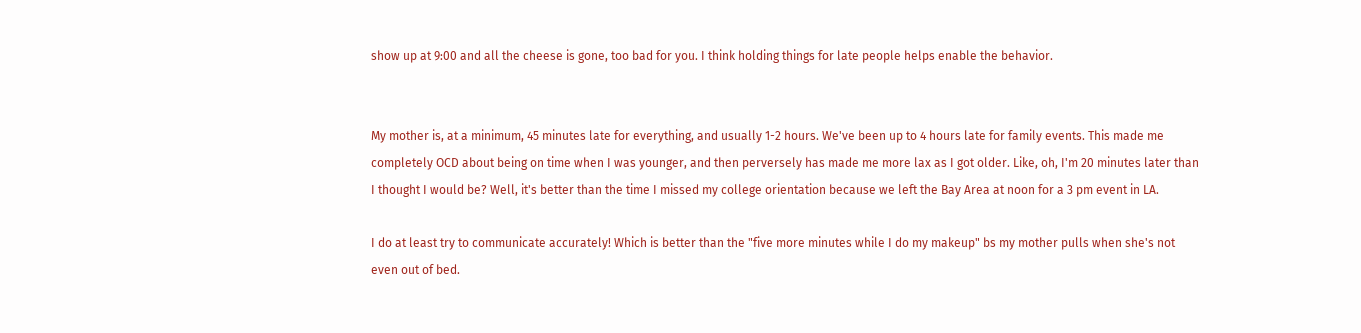show up at 9:00 and all the cheese is gone, too bad for you. I think holding things for late people helps enable the behavior.


My mother is, at a minimum, 45 minutes late for everything, and usually 1-2 hours. We've been up to 4 hours late for family events. This made me completely OCD about being on time when I was younger, and then perversely has made me more lax as I got older. Like, oh, I'm 20 minutes later than I thought I would be? Well, it's better than the time I missed my college orientation because we left the Bay Area at noon for a 3 pm event in LA.

I do at least try to communicate accurately! Which is better than the "five more minutes while I do my makeup" bs my mother pulls when she's not even out of bed.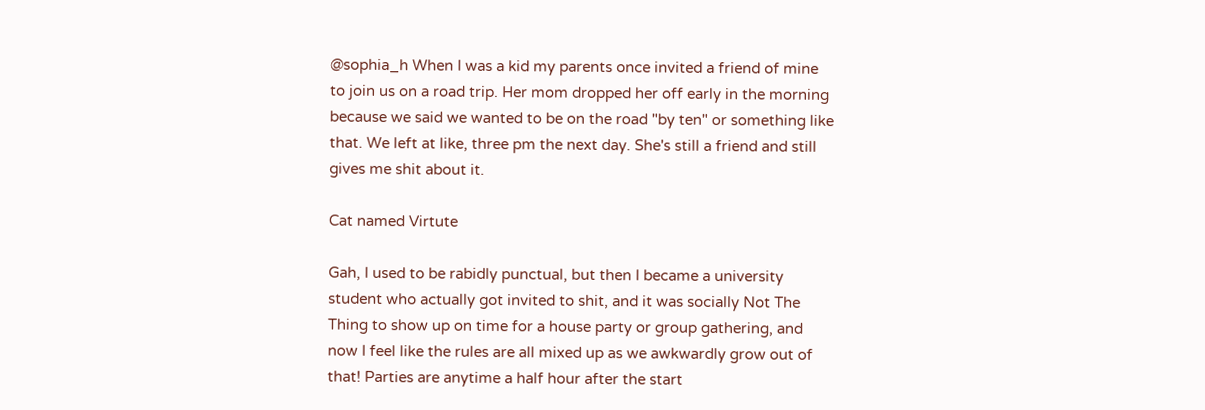@sophia_h When I was a kid my parents once invited a friend of mine to join us on a road trip. Her mom dropped her off early in the morning because we said we wanted to be on the road "by ten" or something like that. We left at like, three pm the next day. She's still a friend and still gives me shit about it.

Cat named Virtute

Gah, I used to be rabidly punctual, but then I became a university student who actually got invited to shit, and it was socially Not The Thing to show up on time for a house party or group gathering, and now I feel like the rules are all mixed up as we awkwardly grow out of that! Parties are anytime a half hour after the start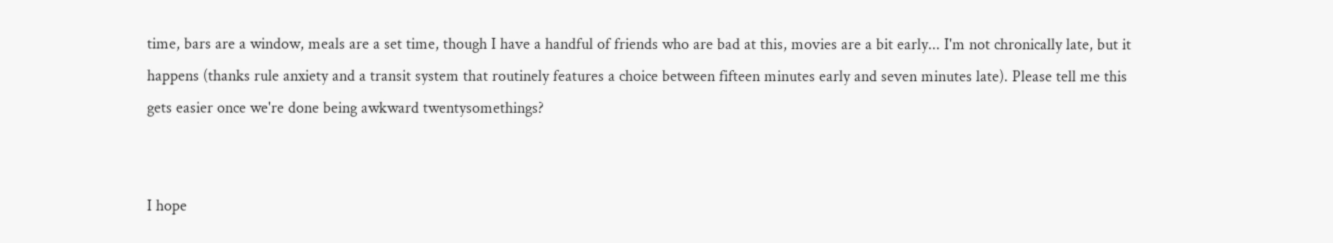time, bars are a window, meals are a set time, though I have a handful of friends who are bad at this, movies are a bit early... I'm not chronically late, but it happens (thanks rule anxiety and a transit system that routinely features a choice between fifteen minutes early and seven minutes late). Please tell me this gets easier once we're done being awkward twentysomethings?


I hope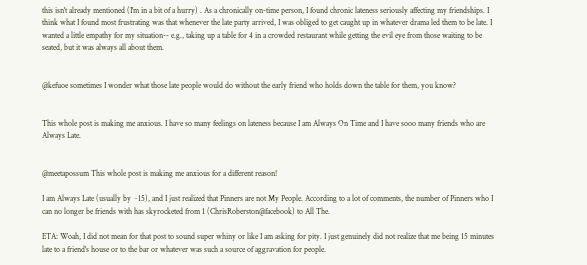this isn't already mentioned (I'm in a bit of a hurry) . As a chronically on-time person, I found chronic lateness seriously affecting my friendships. I think what I found most frustrating was that whenever the late party arrived, I was obliged to get caught up in whatever drama led them to be late. I wanted a little empathy for my situation-- e.g., taking up a table for 4 in a crowded restaurant while getting the evil eye from those waiting to be seated, but it was always all about them.


@kefuoe sometimes I wonder what those late people would do without the early friend who holds down the table for them, you know?


This whole post is making me anxious. I have so many feelings on lateness because I am Always On Time and I have sooo many friends who are Always Late.


@meetapossum This whole post is making me anxious for a different reason!

I am Always Late (usually by ~15), and I just realized that Pinners are not My People. According to a lot of comments, the number of Pinners who I can no longer be friends with has skyrocketed from 1 (ChrisRoberston@facebook) to All The.

ETA: Woah, I did not mean for that post to sound super whiny or like I am asking for pity. I just genuinely did not realize that me being 15 minutes late to a friend's house or to the bar or whatever was such a source of aggravation for people.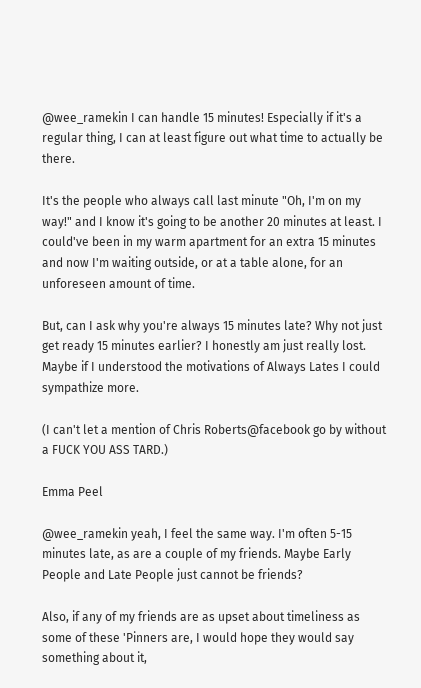@wee_ramekin I can handle 15 minutes! Especially if it's a regular thing, I can at least figure out what time to actually be there.

It's the people who always call last minute "Oh, I'm on my way!" and I know it's going to be another 20 minutes at least. I could've been in my warm apartment for an extra 15 minutes and now I'm waiting outside, or at a table alone, for an unforeseen amount of time.

But, can I ask why you're always 15 minutes late? Why not just get ready 15 minutes earlier? I honestly am just really lost. Maybe if I understood the motivations of Always Lates I could sympathize more.

(I can't let a mention of Chris Roberts@facebook go by without a FUCK YOU ASS TARD.)

Emma Peel

@wee_ramekin yeah, I feel the same way. I'm often 5-15 minutes late, as are a couple of my friends. Maybe Early People and Late People just cannot be friends?

Also, if any of my friends are as upset about timeliness as some of these 'Pinners are, I would hope they would say something about it,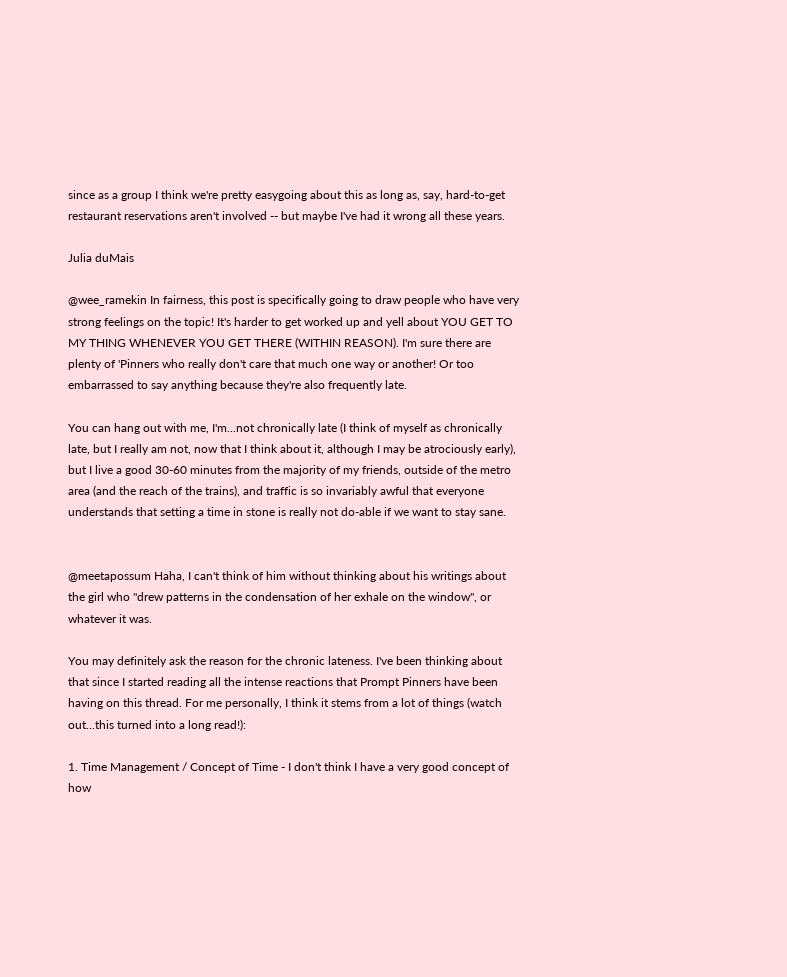since as a group I think we're pretty easygoing about this as long as, say, hard-to-get restaurant reservations aren't involved -- but maybe I've had it wrong all these years.

Julia duMais

@wee_ramekin In fairness, this post is specifically going to draw people who have very strong feelings on the topic! It's harder to get worked up and yell about YOU GET TO MY THING WHENEVER YOU GET THERE (WITHIN REASON). I'm sure there are plenty of 'Pinners who really don't care that much one way or another! Or too embarrassed to say anything because they're also frequently late.

You can hang out with me, I'm...not chronically late (I think of myself as chronically late, but I really am not, now that I think about it, although I may be atrociously early), but I live a good 30-60 minutes from the majority of my friends, outside of the metro area (and the reach of the trains), and traffic is so invariably awful that everyone understands that setting a time in stone is really not do-able if we want to stay sane.


@meetapossum Haha, I can't think of him without thinking about his writings about the girl who "drew patterns in the condensation of her exhale on the window", or whatever it was.

You may definitely ask the reason for the chronic lateness. I've been thinking about that since I started reading all the intense reactions that Prompt Pinners have been having on this thread. For me personally, I think it stems from a lot of things (watch out...this turned into a long read!):

1. Time Management / Concept of Time - I don't think I have a very good concept of how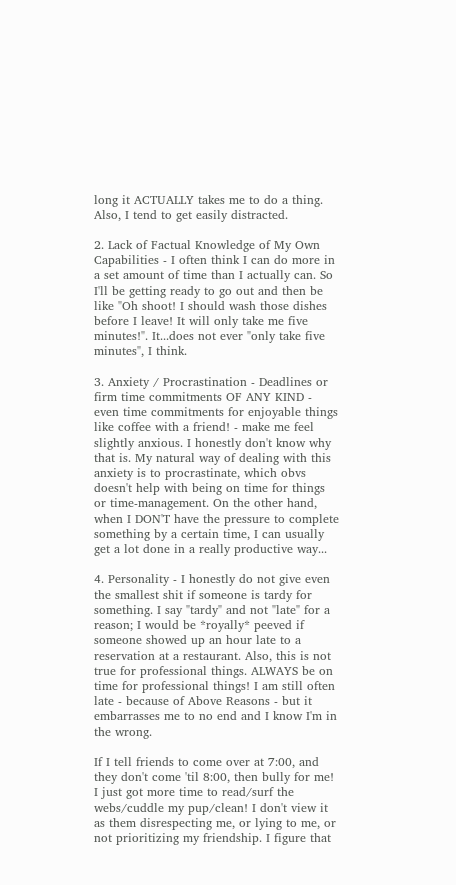long it ACTUALLY takes me to do a thing. Also, I tend to get easily distracted.

2. Lack of Factual Knowledge of My Own Capabilities - I often think I can do more in a set amount of time than I actually can. So I'll be getting ready to go out and then be like "Oh shoot! I should wash those dishes before I leave! It will only take me five minutes!". It...does not ever "only take five minutes", I think.

3. Anxiety / Procrastination - Deadlines or firm time commitments OF ANY KIND - even time commitments for enjoyable things like coffee with a friend! - make me feel slightly anxious. I honestly don't know why that is. My natural way of dealing with this anxiety is to procrastinate, which obvs doesn't help with being on time for things or time-management. On the other hand, when I DON'T have the pressure to complete something by a certain time, I can usually get a lot done in a really productive way...

4. Personality - I honestly do not give even the smallest shit if someone is tardy for something. I say "tardy" and not "late" for a reason; I would be *royally* peeved if someone showed up an hour late to a reservation at a restaurant. Also, this is not true for professional things. ALWAYS be on time for professional things! I am still often late - because of Above Reasons - but it embarrasses me to no end and I know I'm in the wrong.

If I tell friends to come over at 7:00, and they don't come 'til 8:00, then bully for me! I just got more time to read/surf the webs/cuddle my pup/clean! I don't view it as them disrespecting me, or lying to me, or not prioritizing my friendship. I figure that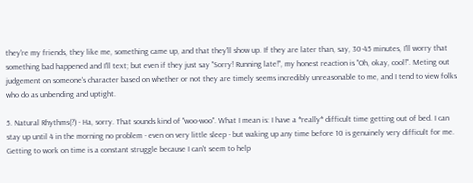they're my friends, they like me, something came up, and that they'll show up. If they are later than, say, 30-45 minutes, I'll worry that something bad happened and I'll text; but even if they just say "Sorry! Running late!", my honest reaction is "Oh, okay, cool!". Meting out judgement on someone's character based on whether or not they are timely seems incredibly unreasonable to me, and I tend to view folks who do as unbending and uptight.

5. Natural Rhythms(?) - Ha, sorry. That sounds kind of "woo-woo". What I mean is: I have a *really* difficult time getting out of bed. I can stay up until 4 in the morning no problem - even on very little sleep - but waking up any time before 10 is genuinely very difficult for me. Getting to work on time is a constant struggle because I can't seem to help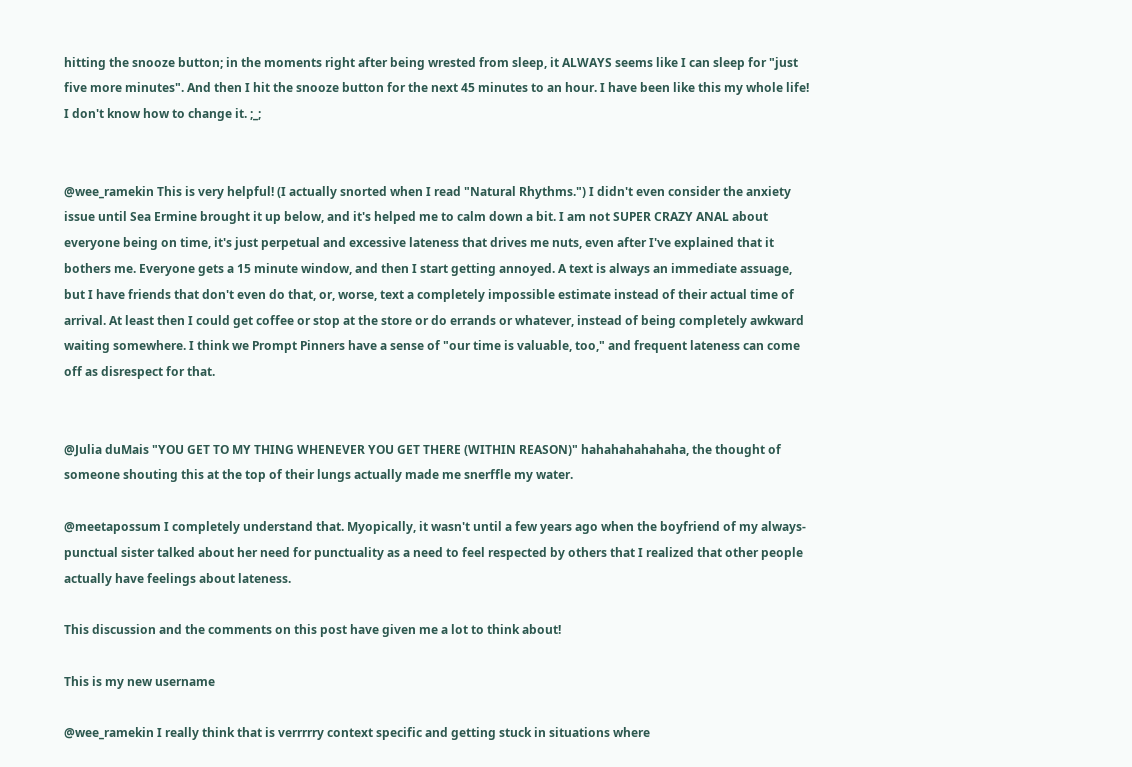hitting the snooze button; in the moments right after being wrested from sleep, it ALWAYS seems like I can sleep for "just five more minutes". And then I hit the snooze button for the next 45 minutes to an hour. I have been like this my whole life! I don't know how to change it. ;_;


@wee_ramekin This is very helpful! (I actually snorted when I read "Natural Rhythms.") I didn't even consider the anxiety issue until Sea Ermine brought it up below, and it's helped me to calm down a bit. I am not SUPER CRAZY ANAL about everyone being on time, it's just perpetual and excessive lateness that drives me nuts, even after I've explained that it bothers me. Everyone gets a 15 minute window, and then I start getting annoyed. A text is always an immediate assuage, but I have friends that don't even do that, or, worse, text a completely impossible estimate instead of their actual time of arrival. At least then I could get coffee or stop at the store or do errands or whatever, instead of being completely awkward waiting somewhere. I think we Prompt Pinners have a sense of "our time is valuable, too," and frequent lateness can come off as disrespect for that.


@Julia duMais "YOU GET TO MY THING WHENEVER YOU GET THERE (WITHIN REASON)" hahahahahahaha, the thought of someone shouting this at the top of their lungs actually made me snerffle my water.

@meetapossum I completely understand that. Myopically, it wasn't until a few years ago when the boyfriend of my always-punctual sister talked about her need for punctuality as a need to feel respected by others that I realized that other people actually have feelings about lateness.

This discussion and the comments on this post have given me a lot to think about!

This is my new username

@wee_ramekin I really think that is verrrrry context specific and getting stuck in situations where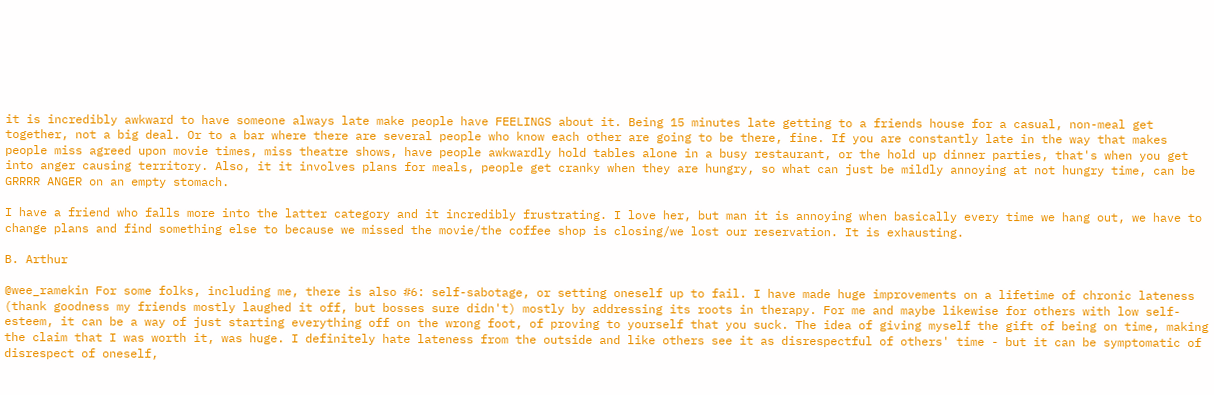it is incredibly awkward to have someone always late make people have FEELINGS about it. Being 15 minutes late getting to a friends house for a casual, non-meal get together, not a big deal. Or to a bar where there are several people who know each other are going to be there, fine. If you are constantly late in the way that makes people miss agreed upon movie times, miss theatre shows, have people awkwardly hold tables alone in a busy restaurant, or the hold up dinner parties, that's when you get into anger causing territory. Also, it it involves plans for meals, people get cranky when they are hungry, so what can just be mildly annoying at not hungry time, can be GRRRR ANGER on an empty stomach.

I have a friend who falls more into the latter category and it incredibly frustrating. I love her, but man it is annoying when basically every time we hang out, we have to change plans and find something else to because we missed the movie/the coffee shop is closing/we lost our reservation. It is exhausting.

B. Arthur

@wee_ramekin For some folks, including me, there is also #6: self-sabotage, or setting oneself up to fail. I have made huge improvements on a lifetime of chronic lateness (thank goodness my friends mostly laughed it off, but bosses sure didn't) mostly by addressing its roots in therapy. For me and maybe likewise for others with low self-esteem, it can be a way of just starting everything off on the wrong foot, of proving to yourself that you suck. The idea of giving myself the gift of being on time, making the claim that I was worth it, was huge. I definitely hate lateness from the outside and like others see it as disrespectful of others' time - but it can be symptomatic of disrespect of oneself,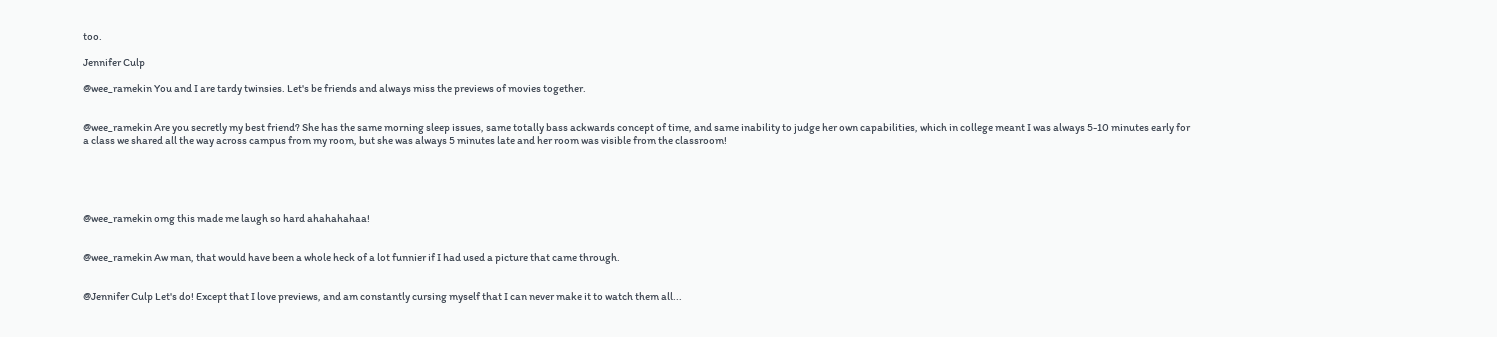too.

Jennifer Culp

@wee_ramekin You and I are tardy twinsies. Let's be friends and always miss the previews of movies together.


@wee_ramekin Are you secretly my best friend? She has the same morning sleep issues, same totally bass ackwards concept of time, and same inability to judge her own capabilities, which in college meant I was always 5-10 minutes early for a class we shared all the way across campus from my room, but she was always 5 minutes late and her room was visible from the classroom!





@wee_ramekin omg this made me laugh so hard ahahahahaa!


@wee_ramekin Aw man, that would have been a whole heck of a lot funnier if I had used a picture that came through.


@Jennifer Culp Let's do! Except that I love previews, and am constantly cursing myself that I can never make it to watch them all...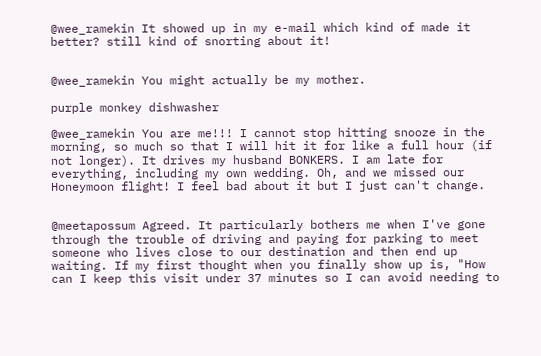@wee_ramekin It showed up in my e-mail which kind of made it better? still kind of snorting about it!


@wee_ramekin You might actually be my mother.

purple monkey dishwasher

@wee_ramekin You are me!!! I cannot stop hitting snooze in the morning, so much so that I will hit it for like a full hour (if not longer). It drives my husband BONKERS. I am late for everything, including my own wedding. Oh, and we missed our Honeymoon flight! I feel bad about it but I just can't change.


@meetapossum Agreed. It particularly bothers me when I've gone through the trouble of driving and paying for parking to meet someone who lives close to our destination and then end up waiting. If my first thought when you finally show up is, "How can I keep this visit under 37 minutes so I can avoid needing to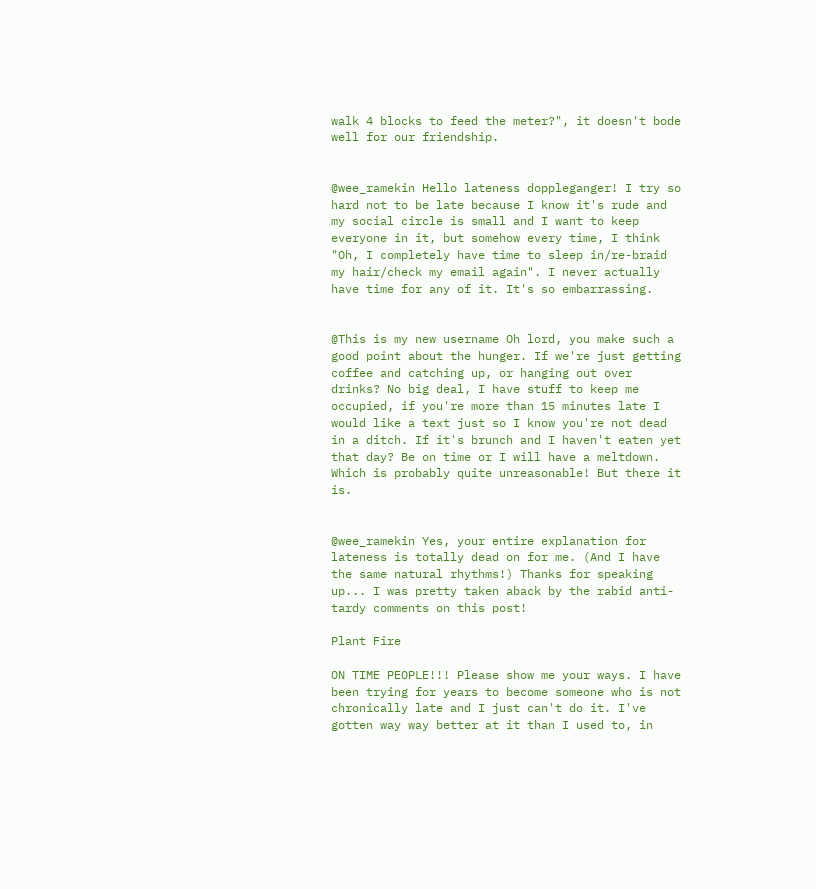walk 4 blocks to feed the meter?", it doesn't bode well for our friendship.


@wee_ramekin Hello lateness doppleganger! I try so hard not to be late because I know it's rude and my social circle is small and I want to keep everyone in it, but somehow every time, I think "Oh, I completely have time to sleep in/re-braid my hair/check my email again". I never actually have time for any of it. It's so embarrassing.


@This is my new username Oh lord, you make such a good point about the hunger. If we're just getting coffee and catching up, or hanging out over drinks? No big deal, I have stuff to keep me occupied, if you're more than 15 minutes late I would like a text just so I know you're not dead in a ditch. If it's brunch and I haven't eaten yet that day? Be on time or I will have a meltdown. Which is probably quite unreasonable! But there it is.


@wee_ramekin Yes, your entire explanation for lateness is totally dead on for me. (And I have the same natural rhythms!) Thanks for speaking up... I was pretty taken aback by the rabid anti-tardy comments on this post!

Plant Fire

ON TIME PEOPLE!!! Please show me your ways. I have been trying for years to become someone who is not chronically late and I just can't do it. I've gotten way way better at it than I used to, in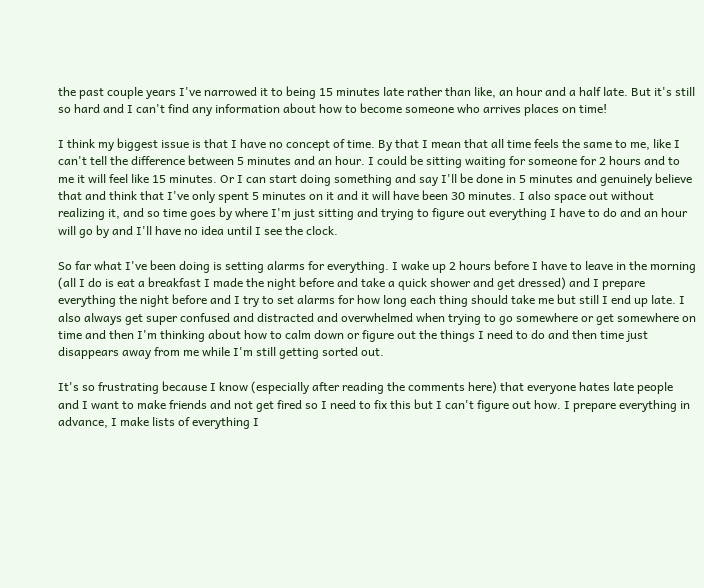the past couple years I've narrowed it to being 15 minutes late rather than like, an hour and a half late. But it's still so hard and I can't find any information about how to become someone who arrives places on time!

I think my biggest issue is that I have no concept of time. By that I mean that all time feels the same to me, like I can't tell the difference between 5 minutes and an hour. I could be sitting waiting for someone for 2 hours and to me it will feel like 15 minutes. Or I can start doing something and say I'll be done in 5 minutes and genuinely believe that and think that I've only spent 5 minutes on it and it will have been 30 minutes. I also space out without realizing it, and so time goes by where I'm just sitting and trying to figure out everything I have to do and an hour will go by and I'll have no idea until I see the clock.

So far what I've been doing is setting alarms for everything. I wake up 2 hours before I have to leave in the morning (all I do is eat a breakfast I made the night before and take a quick shower and get dressed) and I prepare everything the night before and I try to set alarms for how long each thing should take me but still I end up late. I also always get super confused and distracted and overwhelmed when trying to go somewhere or get somewhere on time and then I'm thinking about how to calm down or figure out the things I need to do and then time just disappears away from me while I'm still getting sorted out.

It's so frustrating because I know (especially after reading the comments here) that everyone hates late people and I want to make friends and not get fired so I need to fix this but I can't figure out how. I prepare everything in advance, I make lists of everything I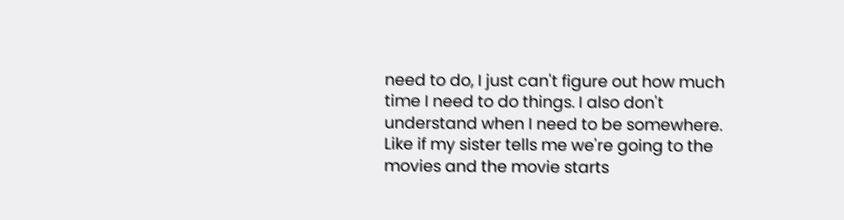need to do, I just can't figure out how much time I need to do things. I also don't understand when I need to be somewhere. Like if my sister tells me we're going to the movies and the movie starts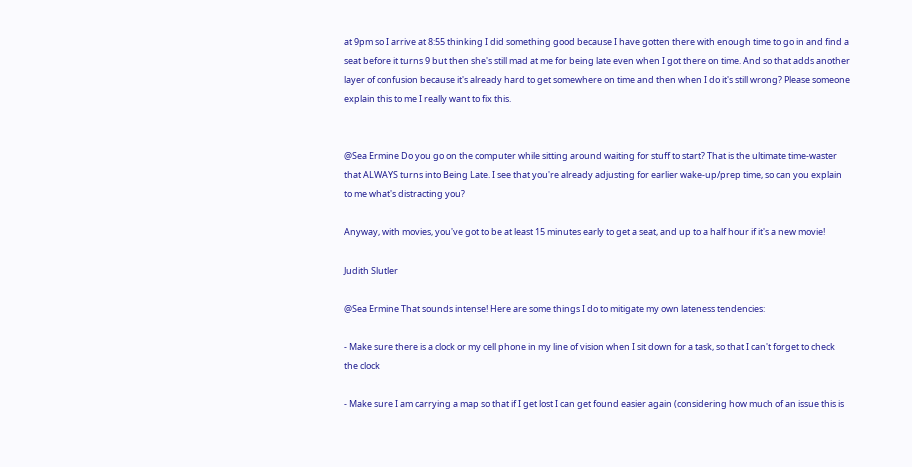at 9pm so I arrive at 8:55 thinking I did something good because I have gotten there with enough time to go in and find a seat before it turns 9 but then she's still mad at me for being late even when I got there on time. And so that adds another layer of confusion because it's already hard to get somewhere on time and then when I do it's still wrong? Please someone explain this to me I really want to fix this.


@Sea Ermine Do you go on the computer while sitting around waiting for stuff to start? That is the ultimate time-waster that ALWAYS turns into Being Late. I see that you're already adjusting for earlier wake-up/prep time, so can you explain to me what's distracting you?

Anyway, with movies, you've got to be at least 15 minutes early to get a seat, and up to a half hour if it's a new movie!

Judith Slutler

@Sea Ermine That sounds intense! Here are some things I do to mitigate my own lateness tendencies:

- Make sure there is a clock or my cell phone in my line of vision when I sit down for a task, so that I can't forget to check the clock

- Make sure I am carrying a map so that if I get lost I can get found easier again (considering how much of an issue this is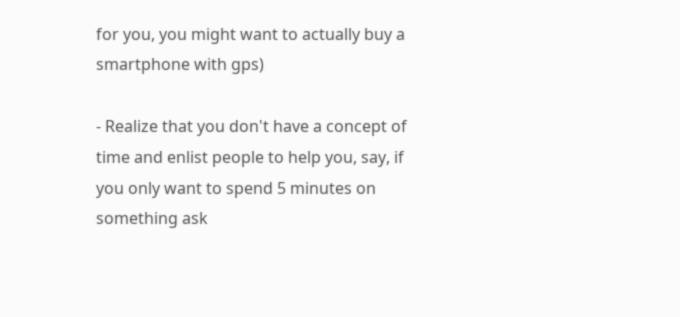for you, you might want to actually buy a smartphone with gps)

- Realize that you don't have a concept of time and enlist people to help you, say, if you only want to spend 5 minutes on something ask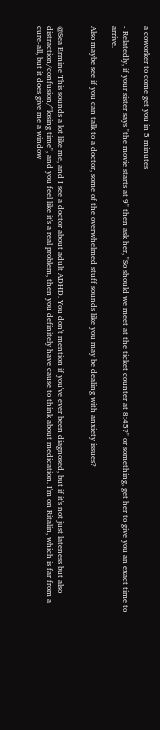a coworker to come get you in 5 minutes

- Relatedly, if your sister says "the movie starts at 9" then ask her, "So should we meet at the ticket counter at 8:45?" or something, get her to give you an exact time to arrive.

Also maybe see if you can talk to a doctor, some of the overwhelmed stuff sounds like you may be dealing with anxiety issues?


@Sea Ermine This sounds a lot like me, and I see a doctor about adult ADHD. You don't mention if you've ever been diagnosed, but if it's not just lateness but also distraction/confusion/"losing time", and you feel like it's a real problem, then you definitely have cause to think about medication. I'm on Ritalin, which is far from a cure-all, but it does give me a window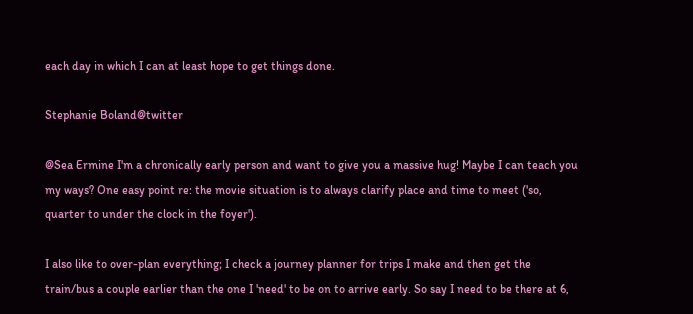each day in which I can at least hope to get things done.

Stephanie Boland@twitter

@Sea Ermine I'm a chronically early person and want to give you a massive hug! Maybe I can teach you my ways? One easy point re: the movie situation is to always clarify place and time to meet ('so, quarter to under the clock in the foyer').

I also like to over-plan everything; I check a journey planner for trips I make and then get the train/bus a couple earlier than the one I 'need' to be on to arrive early. So say I need to be there at 6,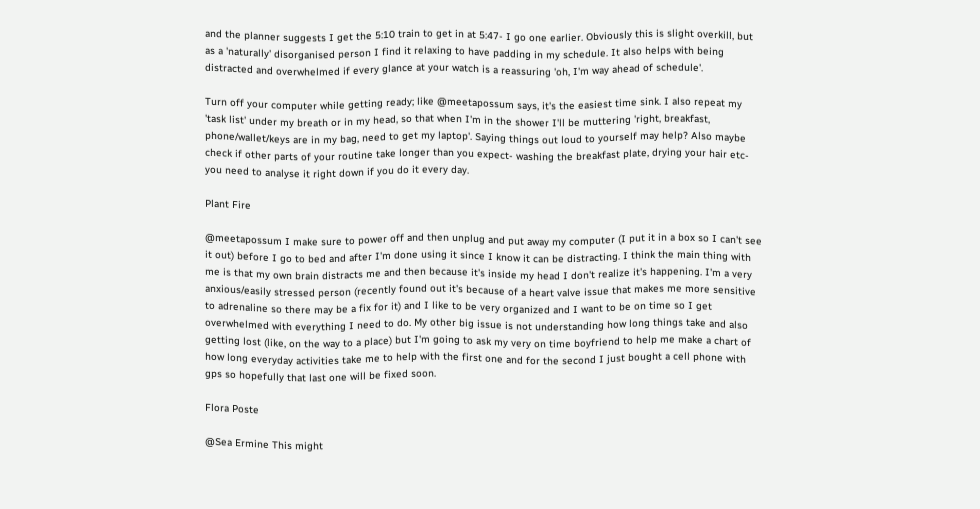and the planner suggests I get the 5:10 train to get in at 5:47- I go one earlier. Obviously this is slight overkill, but as a 'naturally' disorganised person I find it relaxing to have padding in my schedule. It also helps with being distracted and overwhelmed if every glance at your watch is a reassuring 'oh, I'm way ahead of schedule'.

Turn off your computer while getting ready; like @meetapossum says, it's the easiest time sink. I also repeat my 'task list' under my breath or in my head, so that when I'm in the shower I'll be muttering 'right, breakfast, phone/wallet/keys are in my bag, need to get my laptop'. Saying things out loud to yourself may help? Also maybe check if other parts of your routine take longer than you expect- washing the breakfast plate, drying your hair etc- you need to analyse it right down if you do it every day.

Plant Fire

@meetapossum I make sure to power off and then unplug and put away my computer (I put it in a box so I can't see it out) before I go to bed and after I'm done using it since I know it can be distracting. I think the main thing with me is that my own brain distracts me and then because it's inside my head I don't realize it's happening. I'm a very anxious/easily stressed person (recently found out it's because of a heart valve issue that makes me more sensitive to adrenaline so there may be a fix for it) and I like to be very organized and I want to be on time so I get overwhelmed with everything I need to do. My other big issue is not understanding how long things take and also getting lost (like, on the way to a place) but I'm going to ask my very on time boyfriend to help me make a chart of how long everyday activities take me to help with the first one and for the second I just bought a cell phone with gps so hopefully that last one will be fixed soon.

Flora Poste

@Sea Ermine This might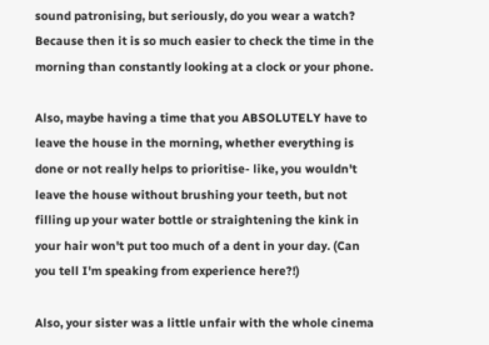sound patronising, but seriously, do you wear a watch? Because then it is so much easier to check the time in the morning than constantly looking at a clock or your phone.

Also, maybe having a time that you ABSOLUTELY have to leave the house in the morning, whether everything is done or not really helps to prioritise- like, you wouldn't leave the house without brushing your teeth, but not filling up your water bottle or straightening the kink in your hair won't put too much of a dent in your day. (Can you tell I'm speaking from experience here?!)

Also, your sister was a little unfair with the whole cinema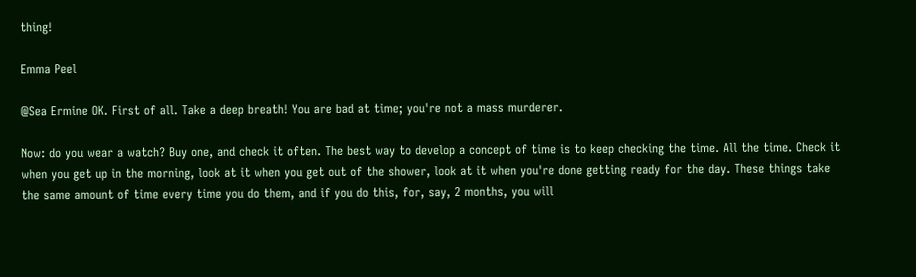thing!

Emma Peel

@Sea Ermine OK. First of all. Take a deep breath! You are bad at time; you're not a mass murderer.

Now: do you wear a watch? Buy one, and check it often. The best way to develop a concept of time is to keep checking the time. All the time. Check it when you get up in the morning, look at it when you get out of the shower, look at it when you're done getting ready for the day. These things take the same amount of time every time you do them, and if you do this, for, say, 2 months, you will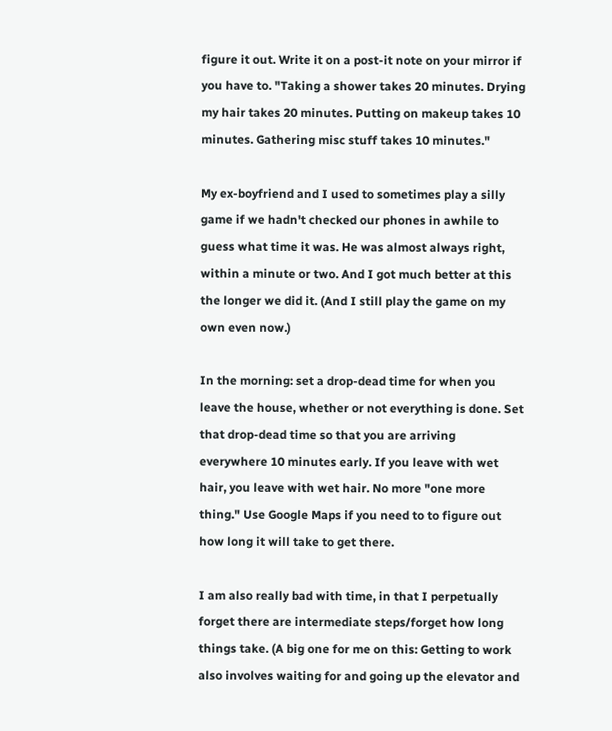figure it out. Write it on a post-it note on your mirror if you have to. "Taking a shower takes 20 minutes. Drying my hair takes 20 minutes. Putting on makeup takes 10 minutes. Gathering misc stuff takes 10 minutes."

My ex-boyfriend and I used to sometimes play a silly game if we hadn't checked our phones in awhile to guess what time it was. He was almost always right, within a minute or two. And I got much better at this the longer we did it. (And I still play the game on my own even now.)

In the morning: set a drop-dead time for when you leave the house, whether or not everything is done. Set that drop-dead time so that you are arriving everywhere 10 minutes early. If you leave with wet hair, you leave with wet hair. No more "one more thing." Use Google Maps if you need to to figure out how long it will take to get there.

I am also really bad with time, in that I perpetually forget there are intermediate steps/forget how long things take. (A big one for me on this: Getting to work also involves waiting for and going up the elevator and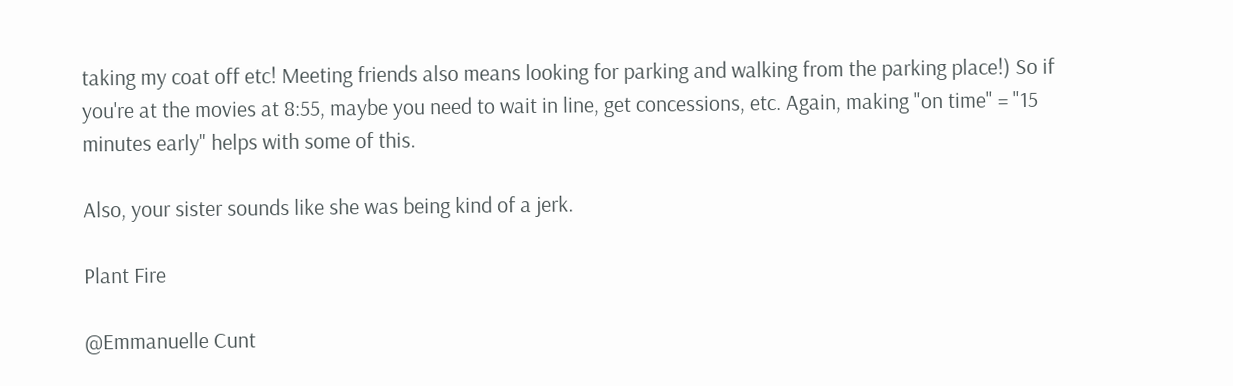taking my coat off etc! Meeting friends also means looking for parking and walking from the parking place!) So if you're at the movies at 8:55, maybe you need to wait in line, get concessions, etc. Again, making "on time" = "15 minutes early" helps with some of this.

Also, your sister sounds like she was being kind of a jerk.

Plant Fire

@Emmanuelle Cunt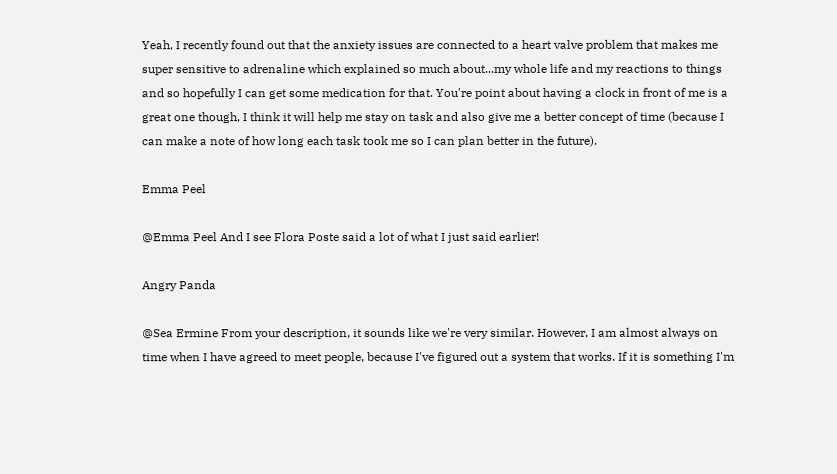Yeah, I recently found out that the anxiety issues are connected to a heart valve problem that makes me super sensitive to adrenaline which explained so much about...my whole life and my reactions to things and so hopefully I can get some medication for that. You're point about having a clock in front of me is a great one though, I think it will help me stay on task and also give me a better concept of time (because I can make a note of how long each task took me so I can plan better in the future).

Emma Peel

@Emma Peel And I see Flora Poste said a lot of what I just said earlier!

Angry Panda

@Sea Ermine From your description, it sounds like we're very similar. However, I am almost always on time when I have agreed to meet people, because I've figured out a system that works. If it is something I'm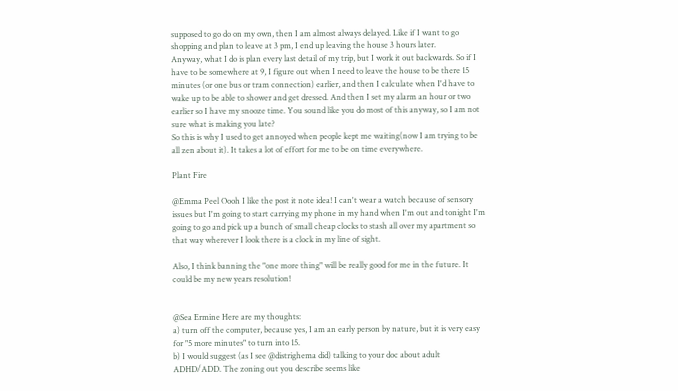supposed to go do on my own, then I am almost always delayed. Like if I want to go shopping and plan to leave at 3 pm, I end up leaving the house 3 hours later.
Anyway, what I do is plan every last detail of my trip, but I work it out backwards. So if I have to be somewhere at 9, I figure out when I need to leave the house to be there 15 minutes (or one bus or tram connection) earlier, and then I calculate when I'd have to wake up to be able to shower and get dressed. And then I set my alarm an hour or two earlier so I have my snooze time. You sound like you do most of this anyway, so I am not sure what is making you late?
So this is why I used to get annoyed when people kept me waiting(now I am trying to be all zen about it). It takes a lot of effort for me to be on time everywhere.

Plant Fire

@Emma Peel Oooh I like the post it note idea! I can't wear a watch because of sensory issues but I'm going to start carrying my phone in my hand when I'm out and tonight I'm going to go and pick up a bunch of small cheap clocks to stash all over my apartment so that way wherever I look there is a clock in my line of sight.

Also, I think banning the "one more thing" will be really good for me in the future. It could be my new years resolution!


@Sea Ermine Here are my thoughts:
a) turn off the computer, because yes, I am an early person by nature, but it is very easy for "5 more minutes" to turn into 15.
b) I would suggest (as I see @distrighema did) talking to your doc about adult ADHD/ADD. The zoning out you describe seems like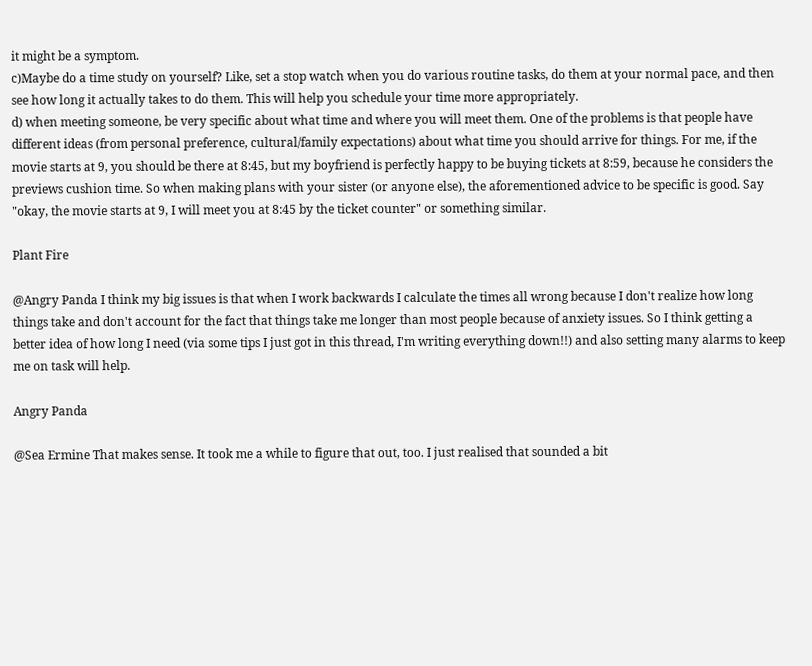it might be a symptom.
c)Maybe do a time study on yourself? Like, set a stop watch when you do various routine tasks, do them at your normal pace, and then see how long it actually takes to do them. This will help you schedule your time more appropriately.
d) when meeting someone, be very specific about what time and where you will meet them. One of the problems is that people have different ideas (from personal preference, cultural/family expectations) about what time you should arrive for things. For me, if the movie starts at 9, you should be there at 8:45, but my boyfriend is perfectly happy to be buying tickets at 8:59, because he considers the previews cushion time. So when making plans with your sister (or anyone else), the aforementioned advice to be specific is good. Say "okay, the movie starts at 9, I will meet you at 8:45 by the ticket counter" or something similar.

Plant Fire

@Angry Panda I think my big issues is that when I work backwards I calculate the times all wrong because I don't realize how long things take and don't account for the fact that things take me longer than most people because of anxiety issues. So I think getting a better idea of how long I need (via some tips I just got in this thread, I'm writing everything down!!) and also setting many alarms to keep me on task will help.

Angry Panda

@Sea Ermine That makes sense. It took me a while to figure that out, too. I just realised that sounded a bit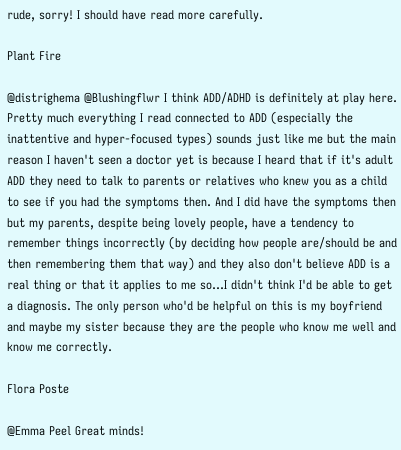rude, sorry! I should have read more carefully.

Plant Fire

@distrighema @Blushingflwr I think ADD/ADHD is definitely at play here. Pretty much everything I read connected to ADD (especially the inattentive and hyper-focused types) sounds just like me but the main reason I haven't seen a doctor yet is because I heard that if it's adult ADD they need to talk to parents or relatives who knew you as a child to see if you had the symptoms then. And I did have the symptoms then but my parents, despite being lovely people, have a tendency to remember things incorrectly (by deciding how people are/should be and then remembering them that way) and they also don't believe ADD is a real thing or that it applies to me so...I didn't think I'd be able to get a diagnosis. The only person who'd be helpful on this is my boyfriend and maybe my sister because they are the people who know me well and know me correctly.

Flora Poste

@Emma Peel Great minds!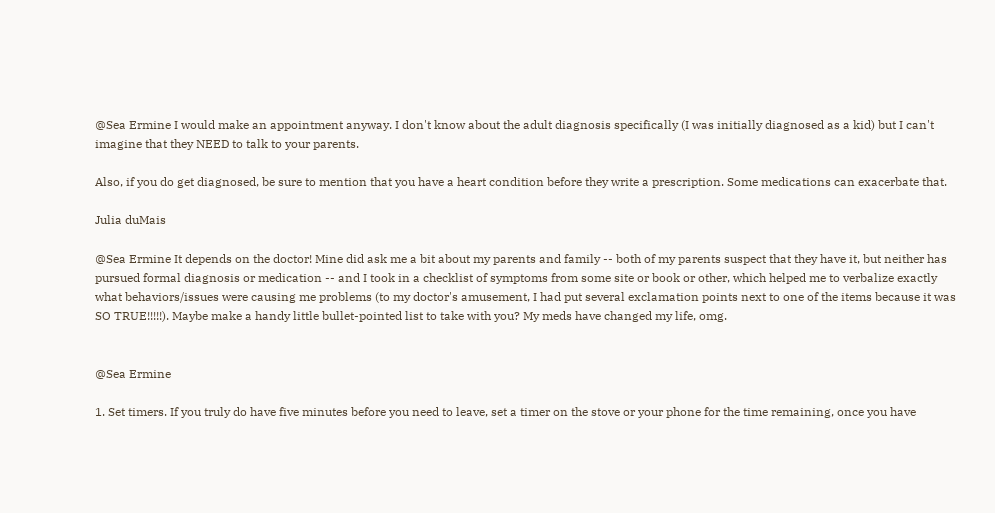@Sea Ermine I would make an appointment anyway. I don't know about the adult diagnosis specifically (I was initially diagnosed as a kid) but I can't imagine that they NEED to talk to your parents.

Also, if you do get diagnosed, be sure to mention that you have a heart condition before they write a prescription. Some medications can exacerbate that.

Julia duMais

@Sea Ermine It depends on the doctor! Mine did ask me a bit about my parents and family -- both of my parents suspect that they have it, but neither has pursued formal diagnosis or medication -- and I took in a checklist of symptoms from some site or book or other, which helped me to verbalize exactly what behaviors/issues were causing me problems (to my doctor's amusement, I had put several exclamation points next to one of the items because it was SO TRUE!!!!!). Maybe make a handy little bullet-pointed list to take with you? My meds have changed my life, omg.


@Sea Ermine

1. Set timers. If you truly do have five minutes before you need to leave, set a timer on the stove or your phone for the time remaining, once you have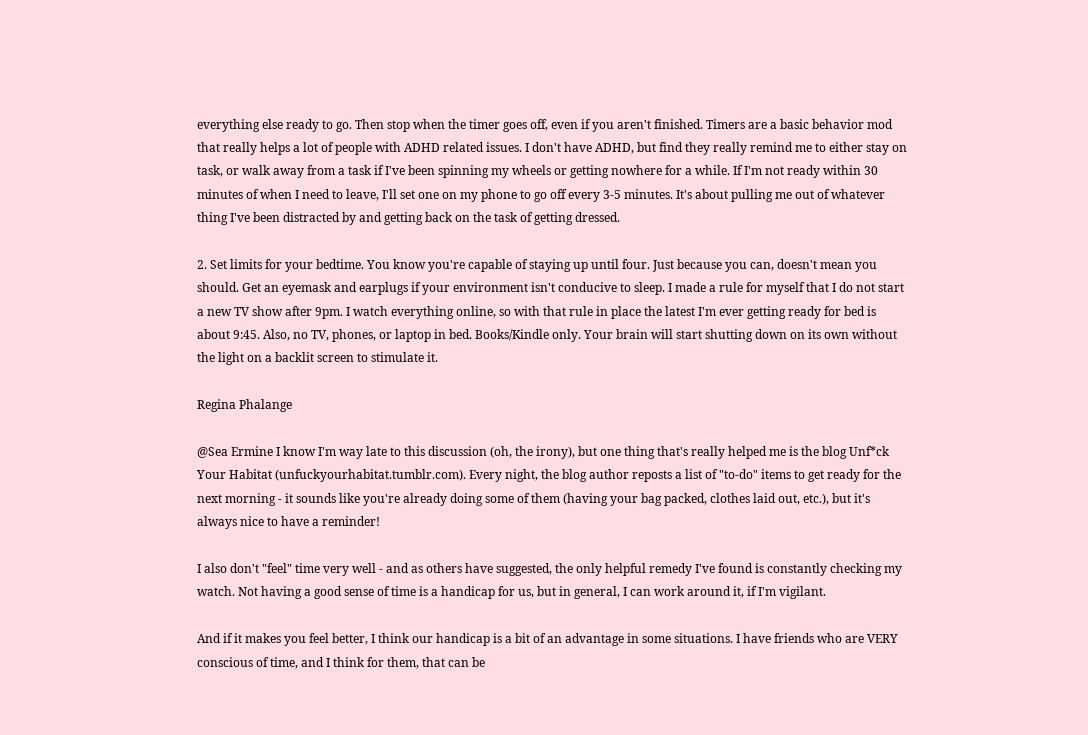everything else ready to go. Then stop when the timer goes off, even if you aren't finished. Timers are a basic behavior mod that really helps a lot of people with ADHD related issues. I don't have ADHD, but find they really remind me to either stay on task, or walk away from a task if I've been spinning my wheels or getting nowhere for a while. If I'm not ready within 30 minutes of when I need to leave, I'll set one on my phone to go off every 3-5 minutes. It's about pulling me out of whatever thing I've been distracted by and getting back on the task of getting dressed.

2. Set limits for your bedtime. You know you're capable of staying up until four. Just because you can, doesn't mean you should. Get an eyemask and earplugs if your environment isn't conducive to sleep. I made a rule for myself that I do not start a new TV show after 9pm. I watch everything online, so with that rule in place the latest I'm ever getting ready for bed is about 9:45. Also, no TV, phones, or laptop in bed. Books/Kindle only. Your brain will start shutting down on its own without the light on a backlit screen to stimulate it.

Regina Phalange

@Sea Ermine I know I'm way late to this discussion (oh, the irony), but one thing that's really helped me is the blog Unf*ck Your Habitat (unfuckyourhabitat.tumblr.com). Every night, the blog author reposts a list of "to-do" items to get ready for the next morning - it sounds like you're already doing some of them (having your bag packed, clothes laid out, etc.), but it's always nice to have a reminder!

I also don't "feel" time very well - and as others have suggested, the only helpful remedy I've found is constantly checking my watch. Not having a good sense of time is a handicap for us, but in general, I can work around it, if I'm vigilant.

And if it makes you feel better, I think our handicap is a bit of an advantage in some situations. I have friends who are VERY conscious of time, and I think for them, that can be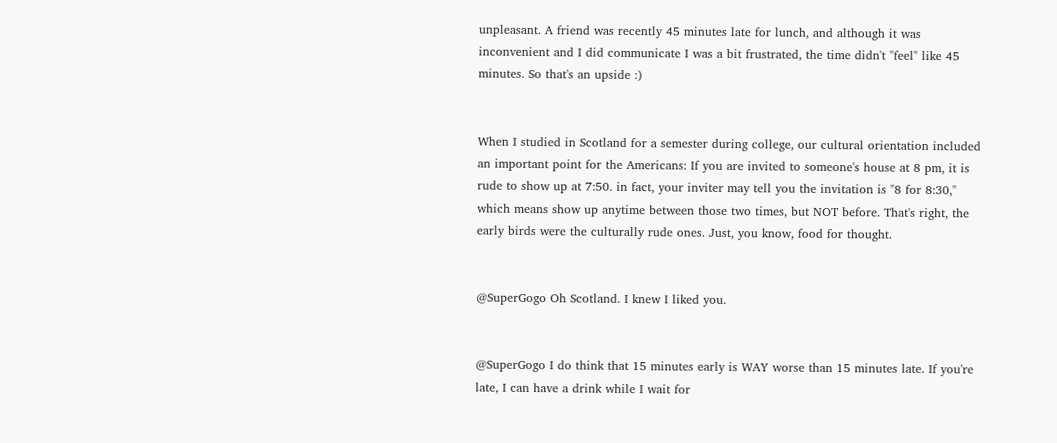unpleasant. A friend was recently 45 minutes late for lunch, and although it was inconvenient and I did communicate I was a bit frustrated, the time didn't "feel" like 45 minutes. So that's an upside :)


When I studied in Scotland for a semester during college, our cultural orientation included an important point for the Americans: If you are invited to someone's house at 8 pm, it is rude to show up at 7:50. in fact, your inviter may tell you the invitation is "8 for 8:30," which means show up anytime between those two times, but NOT before. That's right, the early birds were the culturally rude ones. Just, you know, food for thought.


@SuperGogo Oh Scotland. I knew I liked you.


@SuperGogo I do think that 15 minutes early is WAY worse than 15 minutes late. If you're late, I can have a drink while I wait for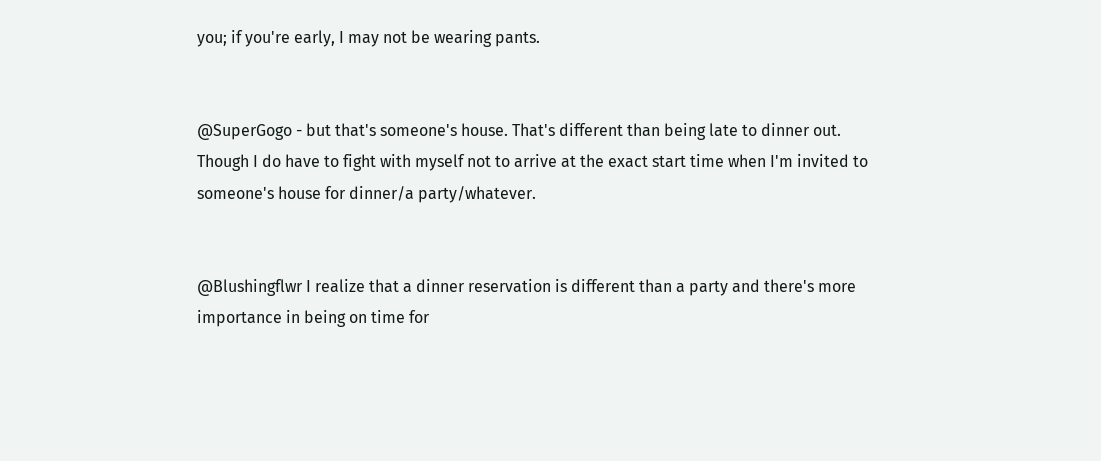you; if you're early, I may not be wearing pants.


@SuperGogo - but that's someone's house. That's different than being late to dinner out. Though I do have to fight with myself not to arrive at the exact start time when I'm invited to someone's house for dinner/a party/whatever.


@Blushingflwr I realize that a dinner reservation is different than a party and there's more importance in being on time for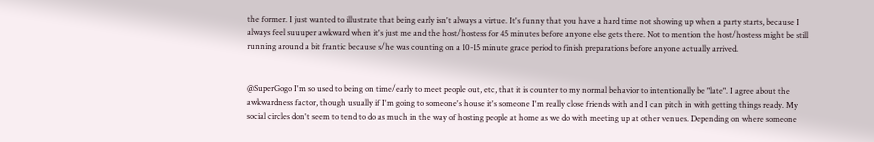the former. I just wanted to illustrate that being early isn't always a virtue. It's funny that you have a hard time not showing up when a party starts, because I always feel suuuper awkward when it's just me and the host/hostess for 45 minutes before anyone else gets there. Not to mention the host/hostess might be still running around a bit frantic because s/he was counting on a 10-15 minute grace period to finish preparations before anyone actually arrived.


@SuperGogo I'm so used to being on time/early to meet people out, etc, that it is counter to my normal behavior to intentionally be "late". I agree about the awkwardness factor, though usually if I'm going to someone's house it's someone I'm really close friends with and I can pitch in with getting things ready. My social circles don't seem to tend to do as much in the way of hosting people at home as we do with meeting up at other venues. Depending on where someone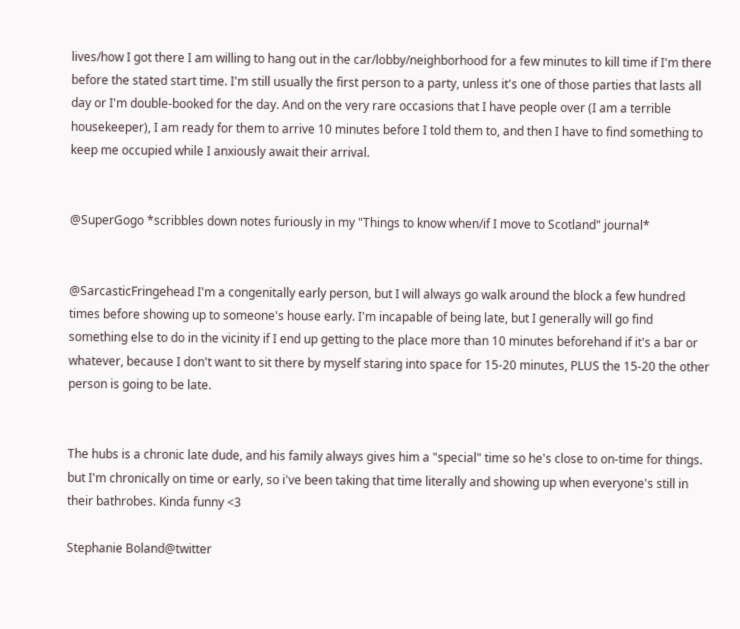lives/how I got there I am willing to hang out in the car/lobby/neighborhood for a few minutes to kill time if I'm there before the stated start time. I'm still usually the first person to a party, unless it's one of those parties that lasts all day or I'm double-booked for the day. And on the very rare occasions that I have people over (I am a terrible housekeeper), I am ready for them to arrive 10 minutes before I told them to, and then I have to find something to keep me occupied while I anxiously await their arrival.


@SuperGogo *scribbles down notes furiously in my "Things to know when/if I move to Scotland" journal*


@SarcasticFringehead I'm a congenitally early person, but I will always go walk around the block a few hundred times before showing up to someone's house early. I'm incapable of being late, but I generally will go find something else to do in the vicinity if I end up getting to the place more than 10 minutes beforehand if it's a bar or whatever, because I don't want to sit there by myself staring into space for 15-20 minutes, PLUS the 15-20 the other person is going to be late.


The hubs is a chronic late dude, and his family always gives him a "special" time so he's close to on-time for things. but I'm chronically on time or early, so i've been taking that time literally and showing up when everyone's still in their bathrobes. Kinda funny <3

Stephanie Boland@twitter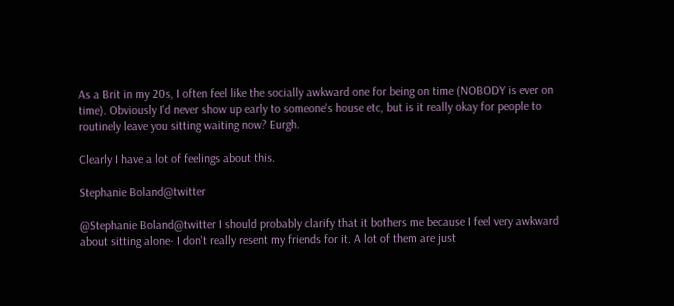As a Brit in my 20s, I often feel like the socially awkward one for being on time (NOBODY is ever on time). Obviously I'd never show up early to someone's house etc, but is it really okay for people to routinely leave you sitting waiting now? Eurgh.

Clearly I have a lot of feelings about this.

Stephanie Boland@twitter

@Stephanie Boland@twitter I should probably clarify that it bothers me because I feel very awkward about sitting alone- I don't really resent my friends for it. A lot of them are just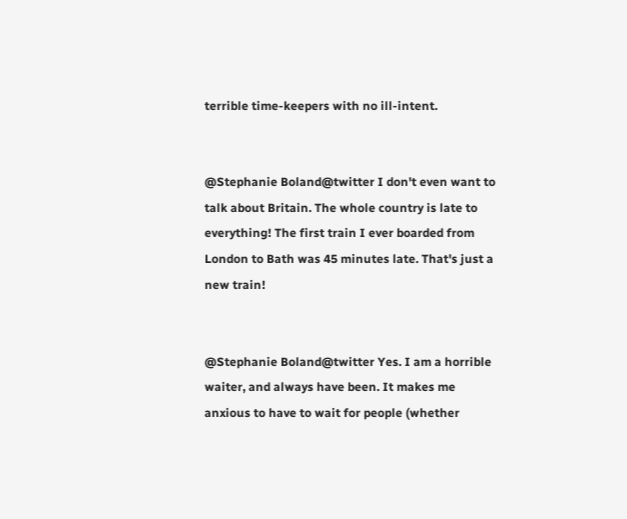terrible time-keepers with no ill-intent.


@Stephanie Boland@twitter I don't even want to talk about Britain. The whole country is late to everything! The first train I ever boarded from London to Bath was 45 minutes late. That's just a new train!


@Stephanie Boland@twitter Yes. I am a horrible waiter, and always have been. It makes me anxious to have to wait for people (whether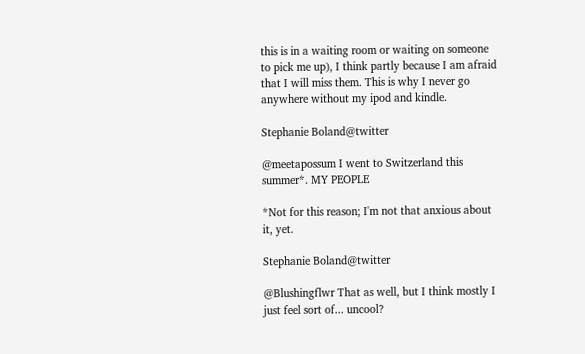this is in a waiting room or waiting on someone to pick me up), I think partly because I am afraid that I will miss them. This is why I never go anywhere without my ipod and kindle.

Stephanie Boland@twitter

@meetapossum I went to Switzerland this summer*. MY PEOPLE

*Not for this reason; I'm not that anxious about it, yet.

Stephanie Boland@twitter

@Blushingflwr That as well, but I think mostly I just feel sort of... uncool?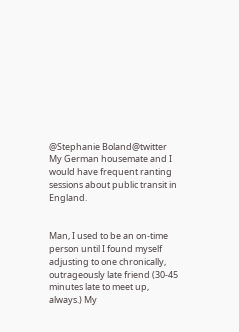@Stephanie Boland@twitter My German housemate and I would have frequent ranting sessions about public transit in England.


Man, I used to be an on-time person until I found myself adjusting to one chronically, outrageously late friend (30-45 minutes late to meet up, always.) My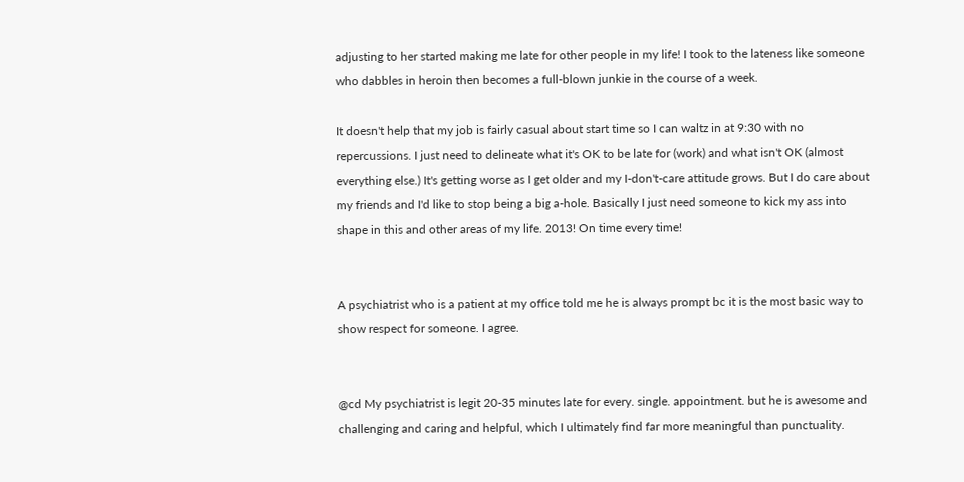adjusting to her started making me late for other people in my life! I took to the lateness like someone who dabbles in heroin then becomes a full-blown junkie in the course of a week.

It doesn't help that my job is fairly casual about start time so I can waltz in at 9:30 with no repercussions. I just need to delineate what it's OK to be late for (work) and what isn't OK (almost everything else.) It's getting worse as I get older and my I-don't-care attitude grows. But I do care about my friends and I'd like to stop being a big a-hole. Basically I just need someone to kick my ass into shape in this and other areas of my life. 2013! On time every time!


A psychiatrist who is a patient at my office told me he is always prompt bc it is the most basic way to show respect for someone. I agree.


@cd My psychiatrist is legit 20-35 minutes late for every. single. appointment. but he is awesome and challenging and caring and helpful, which I ultimately find far more meaningful than punctuality.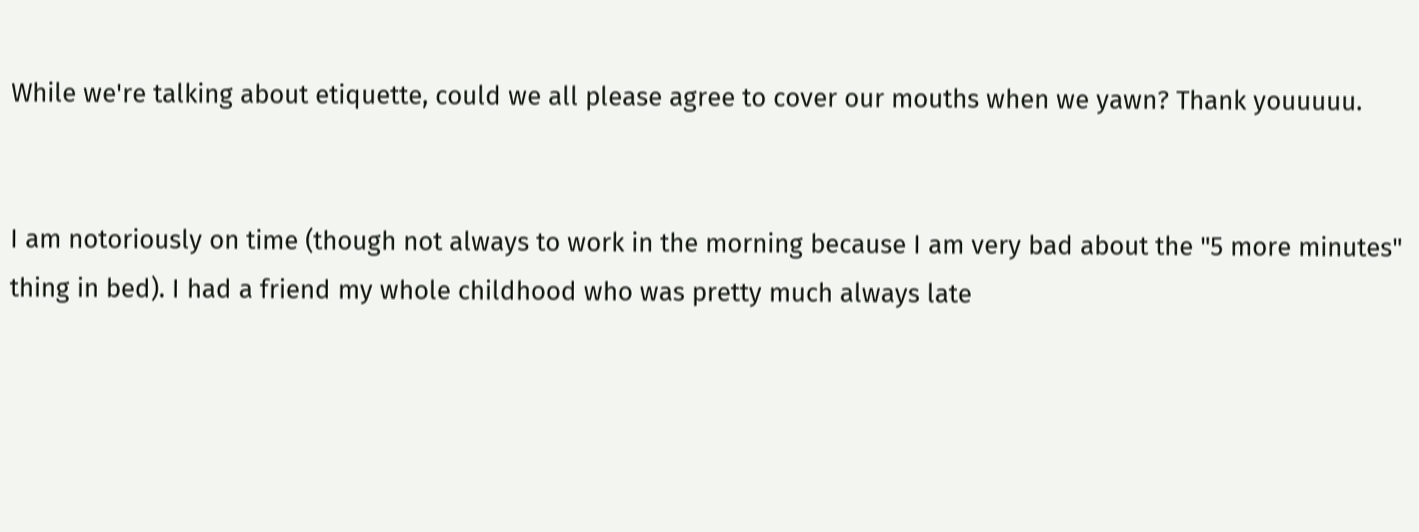While we're talking about etiquette, could we all please agree to cover our mouths when we yawn? Thank youuuuu.


I am notoriously on time (though not always to work in the morning because I am very bad about the "5 more minutes" thing in bed). I had a friend my whole childhood who was pretty much always late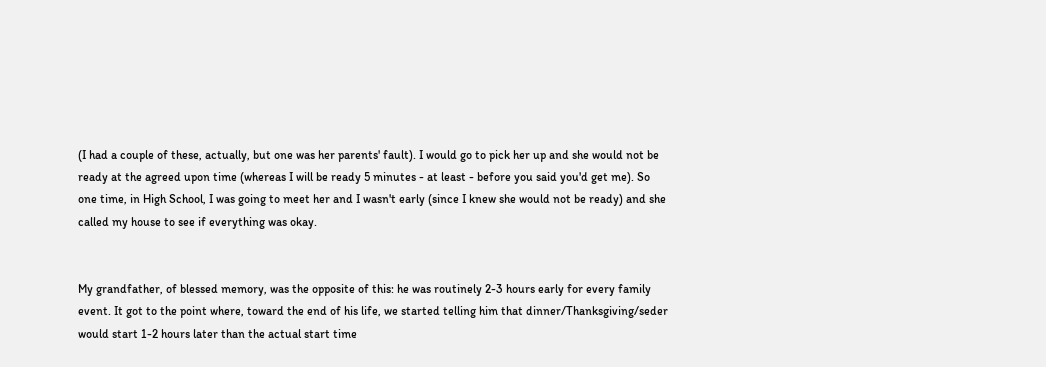(I had a couple of these, actually, but one was her parents' fault). I would go to pick her up and she would not be ready at the agreed upon time (whereas I will be ready 5 minutes - at least - before you said you'd get me). So one time, in High School, I was going to meet her and I wasn't early (since I knew she would not be ready) and she called my house to see if everything was okay.


My grandfather, of blessed memory, was the opposite of this: he was routinely 2-3 hours early for every family event. It got to the point where, toward the end of his life, we started telling him that dinner/Thanksgiving/seder would start 1-2 hours later than the actual start time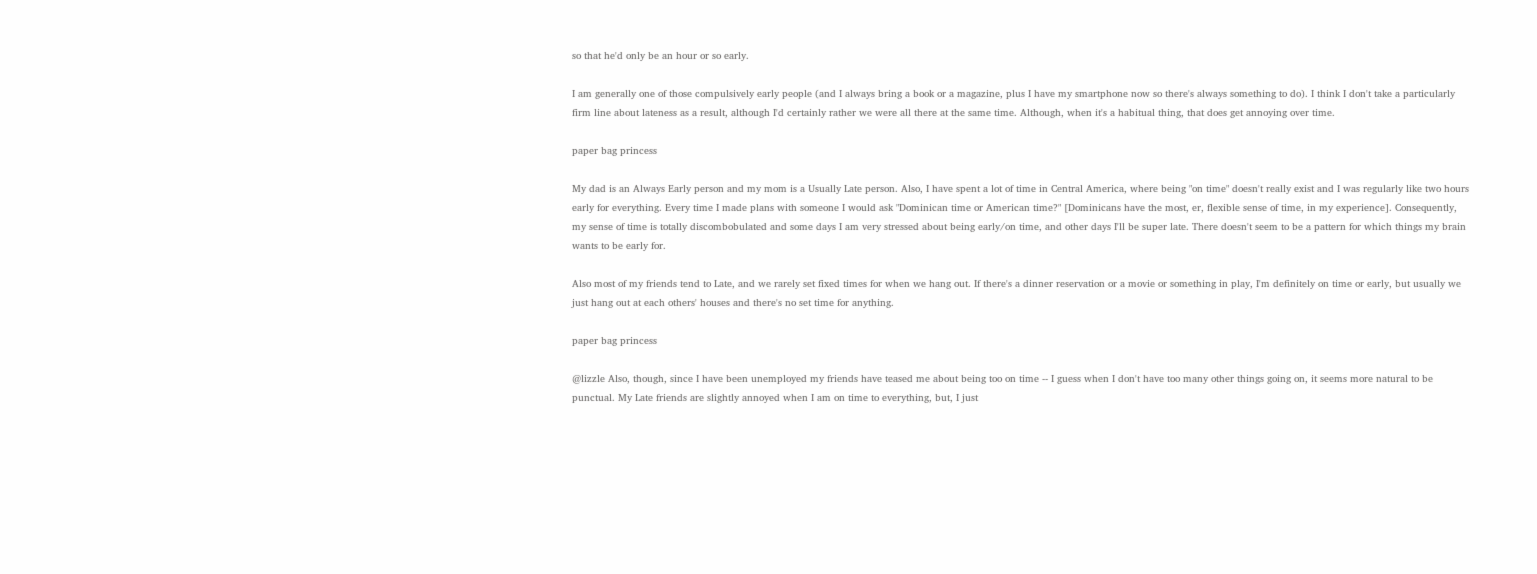so that he'd only be an hour or so early.

I am generally one of those compulsively early people (and I always bring a book or a magazine, plus I have my smartphone now so there's always something to do). I think I don't take a particularly firm line about lateness as a result, although I'd certainly rather we were all there at the same time. Although, when it's a habitual thing, that does get annoying over time.

paper bag princess

My dad is an Always Early person and my mom is a Usually Late person. Also, I have spent a lot of time in Central America, where being "on time" doesn't really exist and I was regularly like two hours early for everything. Every time I made plans with someone I would ask "Dominican time or American time?" [Dominicans have the most, er, flexible sense of time, in my experience]. Consequently, my sense of time is totally discombobulated and some days I am very stressed about being early/on time, and other days I'll be super late. There doesn't seem to be a pattern for which things my brain wants to be early for.

Also most of my friends tend to Late, and we rarely set fixed times for when we hang out. If there's a dinner reservation or a movie or something in play, I'm definitely on time or early, but usually we just hang out at each others' houses and there's no set time for anything.

paper bag princess

@lizzle Also, though, since I have been unemployed my friends have teased me about being too on time -- I guess when I don't have too many other things going on, it seems more natural to be punctual. My Late friends are slightly annoyed when I am on time to everything, but, I just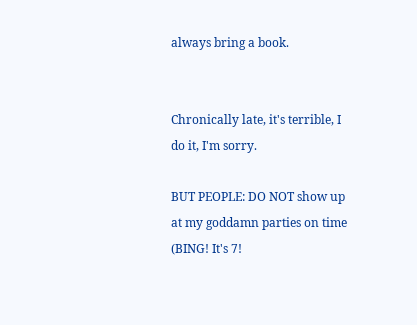always bring a book.


Chronically late, it's terrible, I do it, I'm sorry.

BUT PEOPLE: DO NOT show up at my goddamn parties on time (BING! It's 7!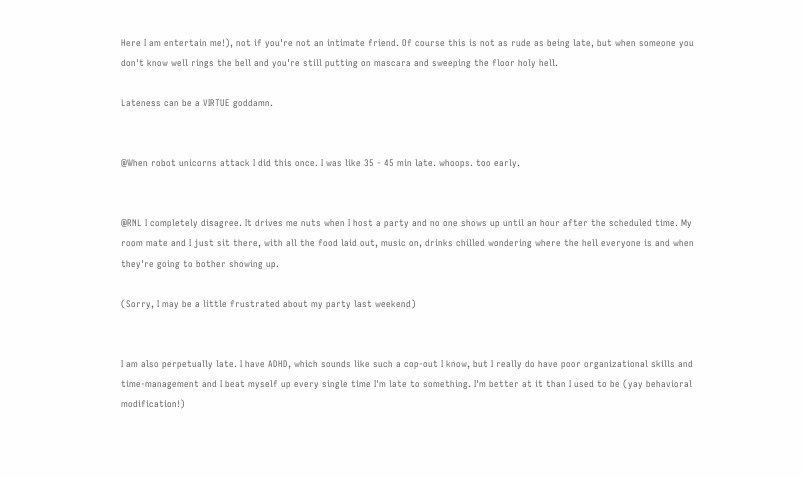Here I am entertain me!), not if you're not an intimate friend. Of course this is not as rude as being late, but when someone you don't know well rings the bell and you're still putting on mascara and sweeping the floor holy hell.

Lateness can be a VIRTUE goddamn.


@When robot unicorns attack I did this once. I was like 35 - 45 min late. whoops. too early.


@RNL I completely disagree. It drives me nuts when I host a party and no one shows up until an hour after the scheduled time. My room mate and I just sit there, with all the food laid out, music on, drinks chilled wondering where the hell everyone is and when they're going to bother showing up.

(Sorry, I may be a little frustrated about my party last weekend)


I am also perpetually late. I have ADHD, which sounds like such a cop-out I know, but I really do have poor organizational skills and time-management and I beat myself up every single time I'm late to something. I'm better at it than I used to be (yay behavioral modification!)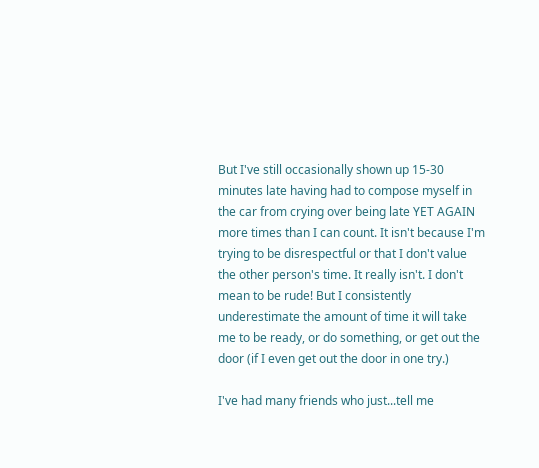But I've still occasionally shown up 15-30 minutes late having had to compose myself in the car from crying over being late YET AGAIN more times than I can count. It isn't because I'm trying to be disrespectful or that I don't value the other person's time. It really isn't. I don't mean to be rude! But I consistently underestimate the amount of time it will take me to be ready, or do something, or get out the door (if I even get out the door in one try.)

I've had many friends who just...tell me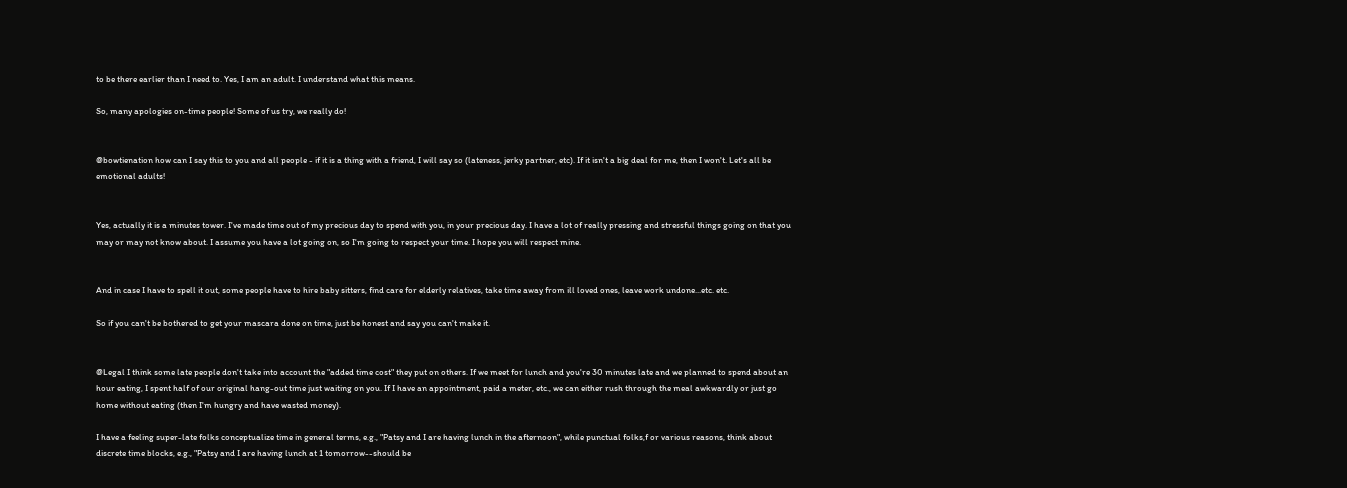to be there earlier than I need to. Yes, I am an adult. I understand what this means.

So, many apologies on-time people! Some of us try, we really do!


@bowtienation how can I say this to you and all people - if it is a thing with a friend, I will say so (lateness, jerky partner, etc). If it isn't a big deal for me, then I won't. Let's all be emotional adults!


Yes, actually it is a minutes tower. I've made time out of my precious day to spend with you, in your precious day. I have a lot of really pressing and stressful things going on that you may or may not know about. I assume you have a lot going on, so I'm going to respect your time. I hope you will respect mine.


And in case I have to spell it out, some people have to hire baby sitters, find care for elderly relatives, take time away from ill loved ones, leave work undone...etc. etc.

So if you can't be bothered to get your mascara done on time, just be honest and say you can't make it.


@Legal I think some late people don't take into account the "added time cost" they put on others. If we meet for lunch and you're 30 minutes late and we planned to spend about an hour eating, I spent half of our original hang-out time just waiting on you. If I have an appointment, paid a meter, etc., we can either rush through the meal awkwardly or just go home without eating (then I'm hungry and have wasted money).

I have a feeling super-late folks conceptualize time in general terms, e.g., "Patsy and I are having lunch in the afternoon", while punctual folks,f or various reasons, think about discrete time blocks, e.g., "Patsy and I are having lunch at 1 tomorrow--should be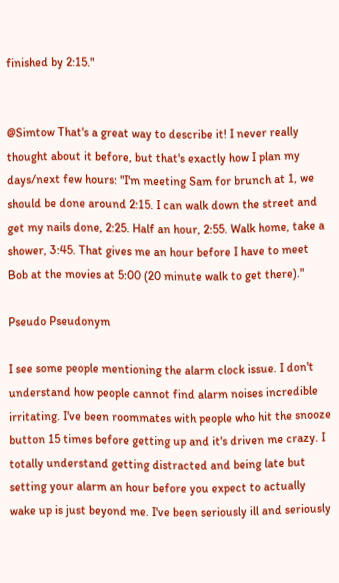finished by 2:15."


@Simtow That's a great way to describe it! I never really thought about it before, but that's exactly how I plan my days/next few hours: "I'm meeting Sam for brunch at 1, we should be done around 2:15. I can walk down the street and get my nails done, 2:25. Half an hour, 2:55. Walk home, take a shower, 3:45. That gives me an hour before I have to meet Bob at the movies at 5:00 (20 minute walk to get there)."

Pseudo Pseudonym

I see some people mentioning the alarm clock issue. I don't understand how people cannot find alarm noises incredible irritating. I've been roommates with people who hit the snooze button 15 times before getting up and it's driven me crazy. I totally understand getting distracted and being late but setting your alarm an hour before you expect to actually wake up is just beyond me. I've been seriously ill and seriously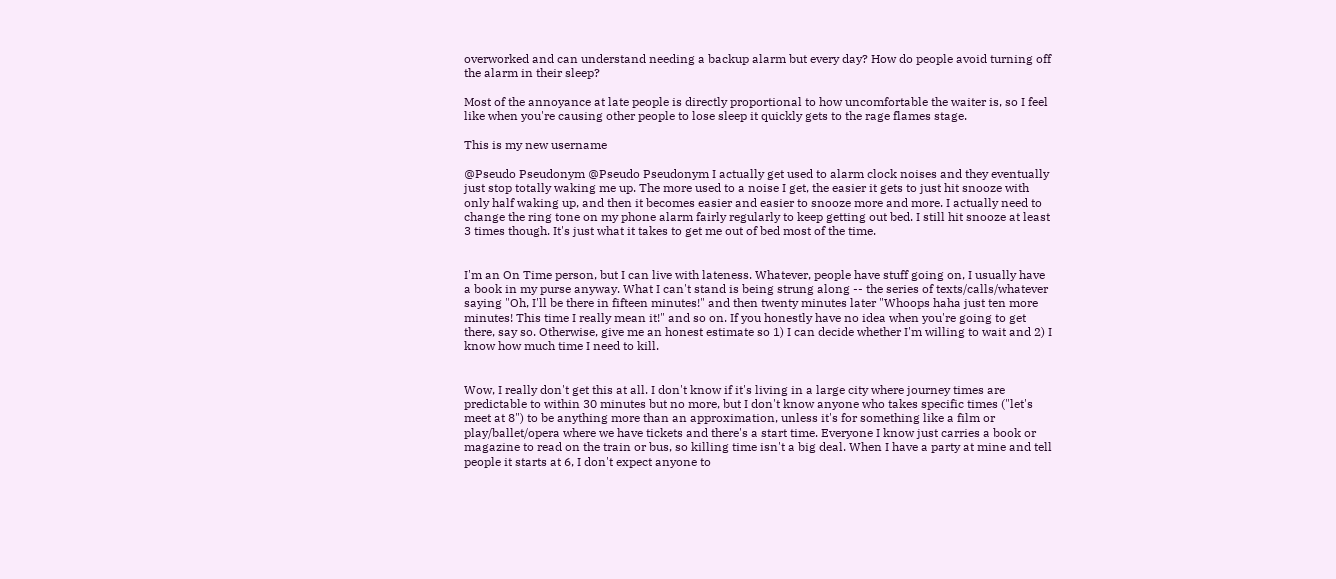overworked and can understand needing a backup alarm but every day? How do people avoid turning off the alarm in their sleep?

Most of the annoyance at late people is directly proportional to how uncomfortable the waiter is, so I feel like when you're causing other people to lose sleep it quickly gets to the rage flames stage.

This is my new username

@Pseudo Pseudonym @Pseudo Pseudonym I actually get used to alarm clock noises and they eventually just stop totally waking me up. The more used to a noise I get, the easier it gets to just hit snooze with only half waking up, and then it becomes easier and easier to snooze more and more. I actually need to change the ring tone on my phone alarm fairly regularly to keep getting out bed. I still hit snooze at least 3 times though. It's just what it takes to get me out of bed most of the time.


I'm an On Time person, but I can live with lateness. Whatever, people have stuff going on, I usually have a book in my purse anyway. What I can't stand is being strung along -- the series of texts/calls/whatever saying "Oh, I'll be there in fifteen minutes!" and then twenty minutes later "Whoops haha just ten more minutes! This time I really mean it!" and so on. If you honestly have no idea when you're going to get there, say so. Otherwise, give me an honest estimate so 1) I can decide whether I'm willing to wait and 2) I know how much time I need to kill.


Wow, I really don't get this at all. I don't know if it's living in a large city where journey times are predictable to within 30 minutes but no more, but I don't know anyone who takes specific times ("let's meet at 8") to be anything more than an approximation, unless it's for something like a film or play/ballet/opera where we have tickets and there's a start time. Everyone I know just carries a book or magazine to read on the train or bus, so killing time isn't a big deal. When I have a party at mine and tell people it starts at 6, I don't expect anyone to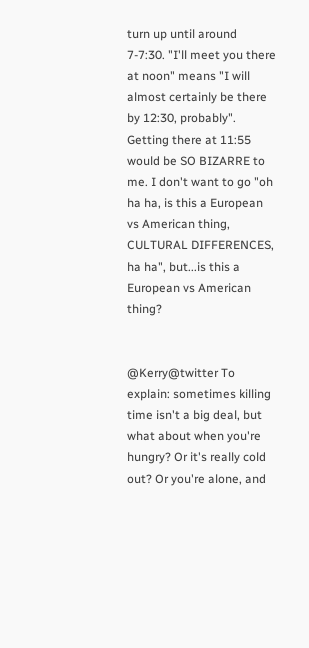turn up until around 7-7:30. "I'll meet you there at noon" means "I will almost certainly be there by 12:30, probably". Getting there at 11:55 would be SO BIZARRE to me. I don't want to go "oh ha ha, is this a European vs American thing, CULTURAL DIFFERENCES, ha ha", but...is this a European vs American thing?


@Kerry@twitter To explain: sometimes killing time isn't a big deal, but what about when you're hungry? Or it's really cold out? Or you're alone, and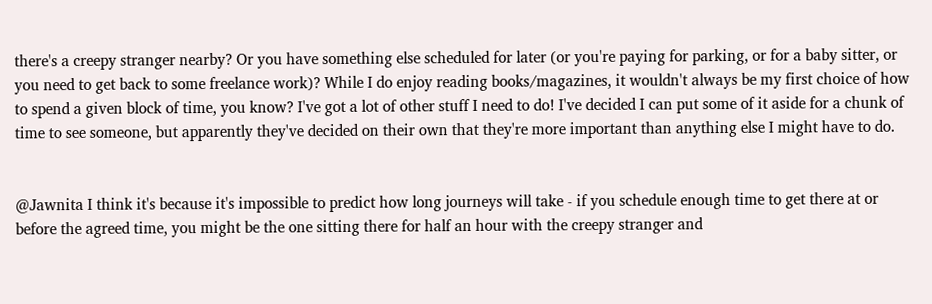there's a creepy stranger nearby? Or you have something else scheduled for later (or you're paying for parking, or for a baby sitter, or you need to get back to some freelance work)? While I do enjoy reading books/magazines, it wouldn't always be my first choice of how to spend a given block of time, you know? I've got a lot of other stuff I need to do! I've decided I can put some of it aside for a chunk of time to see someone, but apparently they've decided on their own that they're more important than anything else I might have to do.


@Jawnita I think it's because it's impossible to predict how long journeys will take - if you schedule enough time to get there at or before the agreed time, you might be the one sitting there for half an hour with the creepy stranger and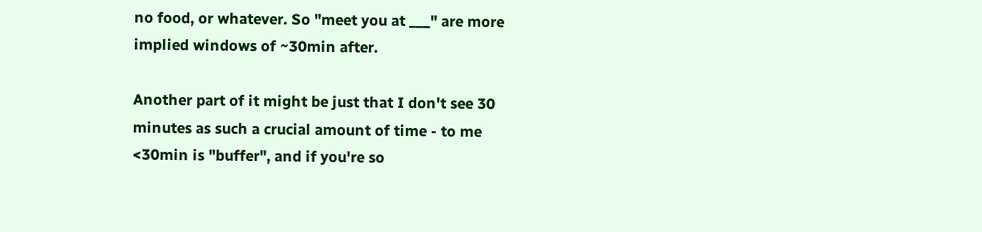no food, or whatever. So "meet you at ___" are more implied windows of ~30min after.

Another part of it might be just that I don't see 30 minutes as such a crucial amount of time - to me <30min is "buffer", and if you're so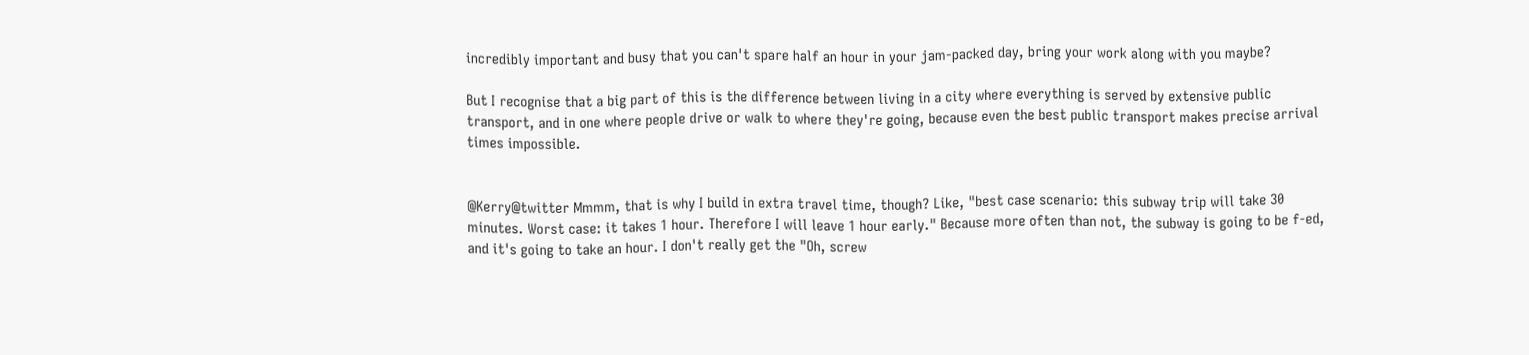incredibly important and busy that you can't spare half an hour in your jam-packed day, bring your work along with you maybe?

But I recognise that a big part of this is the difference between living in a city where everything is served by extensive public transport, and in one where people drive or walk to where they're going, because even the best public transport makes precise arrival times impossible.


@Kerry@twitter Mmmm, that is why I build in extra travel time, though? Like, "best case scenario: this subway trip will take 30 minutes. Worst case: it takes 1 hour. Therefore I will leave 1 hour early." Because more often than not, the subway is going to be f-ed, and it's going to take an hour. I don't really get the "Oh, screw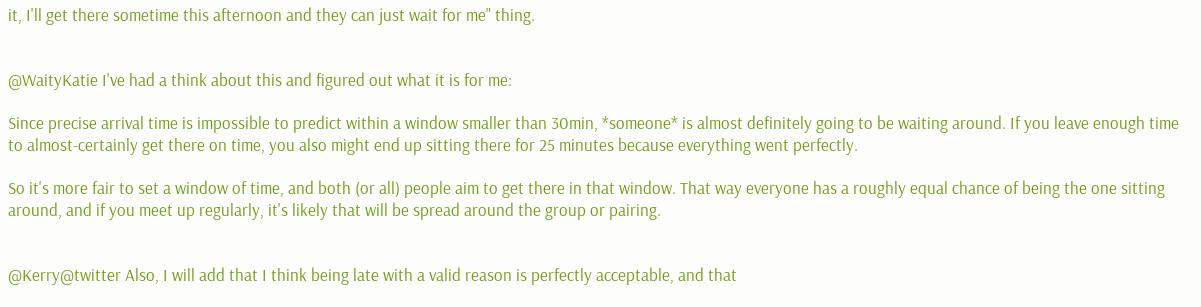it, I'll get there sometime this afternoon and they can just wait for me" thing.


@WaityKatie I've had a think about this and figured out what it is for me:

Since precise arrival time is impossible to predict within a window smaller than 30min, *someone* is almost definitely going to be waiting around. If you leave enough time to almost-certainly get there on time, you also might end up sitting there for 25 minutes because everything went perfectly.

So it's more fair to set a window of time, and both (or all) people aim to get there in that window. That way everyone has a roughly equal chance of being the one sitting around, and if you meet up regularly, it's likely that will be spread around the group or pairing.


@Kerry@twitter Also, I will add that I think being late with a valid reason is perfectly acceptable, and that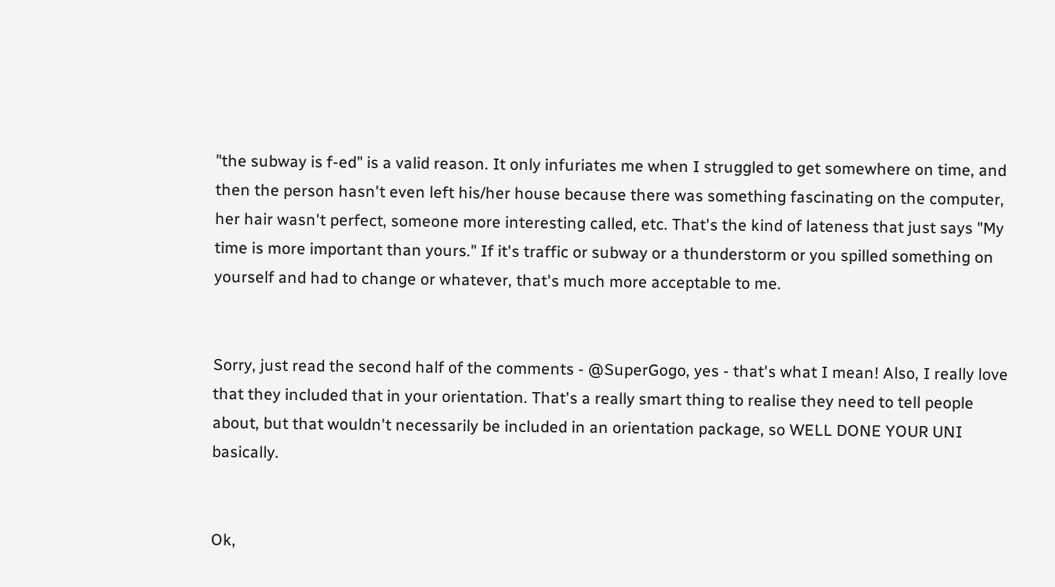"the subway is f-ed" is a valid reason. It only infuriates me when I struggled to get somewhere on time, and then the person hasn't even left his/her house because there was something fascinating on the computer, her hair wasn't perfect, someone more interesting called, etc. That's the kind of lateness that just says "My time is more important than yours." If it's traffic or subway or a thunderstorm or you spilled something on yourself and had to change or whatever, that's much more acceptable to me.


Sorry, just read the second half of the comments - @SuperGogo, yes - that's what I mean! Also, I really love that they included that in your orientation. That's a really smart thing to realise they need to tell people about, but that wouldn't necessarily be included in an orientation package, so WELL DONE YOUR UNI basically.


Ok,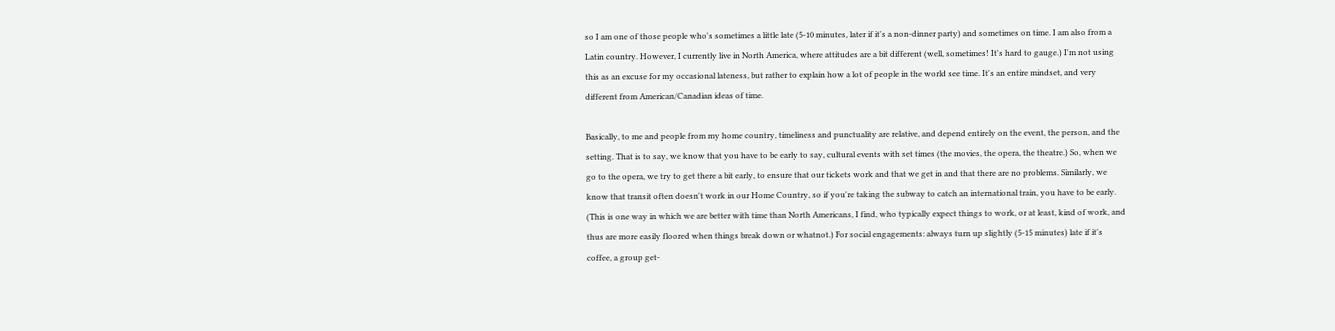so I am one of those people who's sometimes a little late (5-10 minutes, later if it's a non-dinner party) and sometimes on time. I am also from a Latin country. However, I currently live in North America, where attitudes are a bit different (well, sometimes! It's hard to gauge.) I'm not using this as an excuse for my occasional lateness, but rather to explain how a lot of people in the world see time. It's an entire mindset, and very different from American/Canadian ideas of time.

Basically, to me and people from my home country, timeliness and punctuality are relative, and depend entirely on the event, the person, and the setting. That is to say, we know that you have to be early to say, cultural events with set times (the movies, the opera, the theatre.) So, when we go to the opera, we try to get there a bit early, to ensure that our tickets work and that we get in and that there are no problems. Similarly, we know that transit often doesn't work in our Home Country, so if you're taking the subway to catch an international train, you have to be early. (This is one way in which we are better with time than North Americans, I find, who typically expect things to work, or at least, kind of work, and thus are more easily floored when things break down or whatnot.) For social engagements: always turn up slightly (5-15 minutes) late if it's coffee, a group get-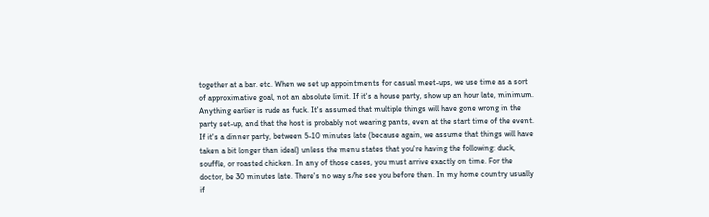together at a bar. etc. When we set up appointments for casual meet-ups, we use time as a sort of approximative goal, not an absolute limit. If it's a house party, show up an hour late, minimum. Anything earlier is rude as fuck. It's assumed that multiple things will have gone wrong in the party set-up, and that the host is probably not wearing pants, even at the start time of the event. If it's a dinner party, between 5-10 minutes late (because again, we assume that things will have taken a bit longer than ideal) unless the menu states that you're having the following: duck, souffle, or roasted chicken. In any of those cases, you must arrive exactly on time. For the doctor, be 30 minutes late. There's no way s/he see you before then. In my home country usually if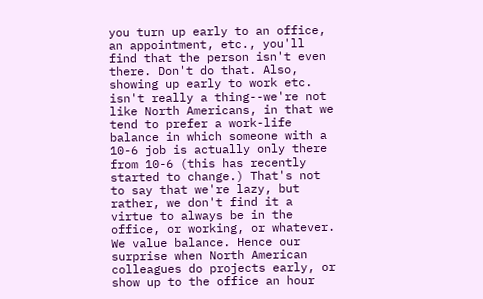you turn up early to an office, an appointment, etc., you'll find that the person isn't even there. Don't do that. Also, showing up early to work etc. isn't really a thing--we're not like North Americans, in that we tend to prefer a work-life balance in which someone with a 10-6 job is actually only there from 10-6 (this has recently started to change.) That's not to say that we're lazy, but rather, we don't find it a virtue to always be in the office, or working, or whatever. We value balance. Hence our surprise when North American colleagues do projects early, or show up to the office an hour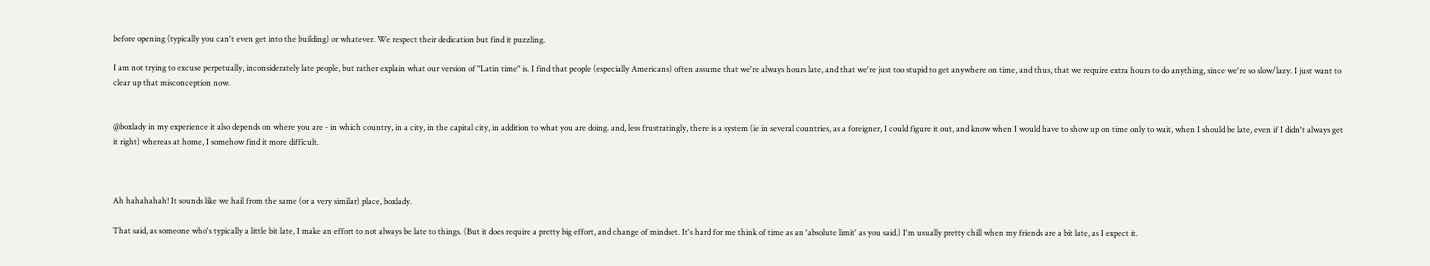before opening (typically you can't even get into the building) or whatever. We respect their dedication but find it puzzling.

I am not trying to excuse perpetually, inconsiderately late people, but rather explain what our version of "Latin time" is. I find that people (especially Americans) often assume that we're always hours late, and that we're just too stupid to get anywhere on time, and thus, that we require extra hours to do anything, since we're so slow/lazy. I just want to clear up that misconception now.


@boxlady in my experience it also depends on where you are - in which country, in a city, in the capital city, in addition to what you are doing. and, less frustratingly, there is a system (ie in several countries, as a foreigner, I could figure it out, and know when I would have to show up on time only to wait, when I should be late, even if I didn't always get it right) whereas at home, I somehow find it more difficult.



Ah hahahahah! It sounds like we hail from the same (or a very similar) place, boxlady.

That said, as someone who's typically a little bit late, I make an effort to not always be late to things. (But it does require a pretty big effort, and change of mindset. It's hard for me think of time as an 'absolute limit' as you said.) I'm usually pretty chill when my friends are a bit late, as I expect it.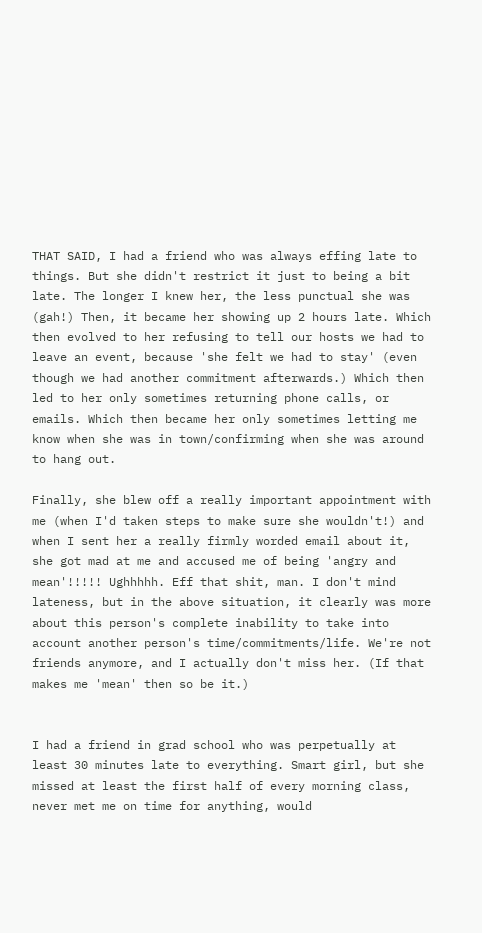THAT SAID, I had a friend who was always effing late to things. But she didn't restrict it just to being a bit late. The longer I knew her, the less punctual she was (gah!) Then, it became her showing up 2 hours late. Which then evolved to her refusing to tell our hosts we had to leave an event, because 'she felt we had to stay' (even though we had another commitment afterwards.) Which then led to her only sometimes returning phone calls, or emails. Which then became her only sometimes letting me know when she was in town/confirming when she was around to hang out.

Finally, she blew off a really important appointment with me (when I'd taken steps to make sure she wouldn't!) and when I sent her a really firmly worded email about it, she got mad at me and accused me of being 'angry and mean'!!!!! Ughhhhh. Eff that shit, man. I don't mind lateness, but in the above situation, it clearly was more about this person's complete inability to take into account another person's time/commitments/life. We're not friends anymore, and I actually don't miss her. (If that makes me 'mean' then so be it.)


I had a friend in grad school who was perpetually at least 30 minutes late to everything. Smart girl, but she missed at least the first half of every morning class, never met me on time for anything, would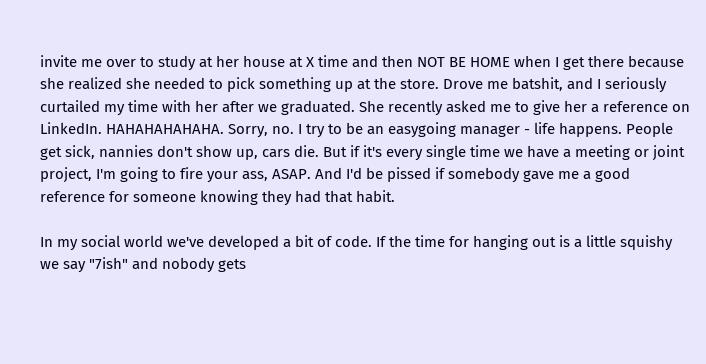invite me over to study at her house at X time and then NOT BE HOME when I get there because she realized she needed to pick something up at the store. Drove me batshit, and I seriously curtailed my time with her after we graduated. She recently asked me to give her a reference on LinkedIn. HAHAHAHAHAHA. Sorry, no. I try to be an easygoing manager - life happens. People get sick, nannies don't show up, cars die. But if it's every single time we have a meeting or joint project, I'm going to fire your ass, ASAP. And I'd be pissed if somebody gave me a good reference for someone knowing they had that habit.

In my social world we've developed a bit of code. If the time for hanging out is a little squishy we say "7ish" and nobody gets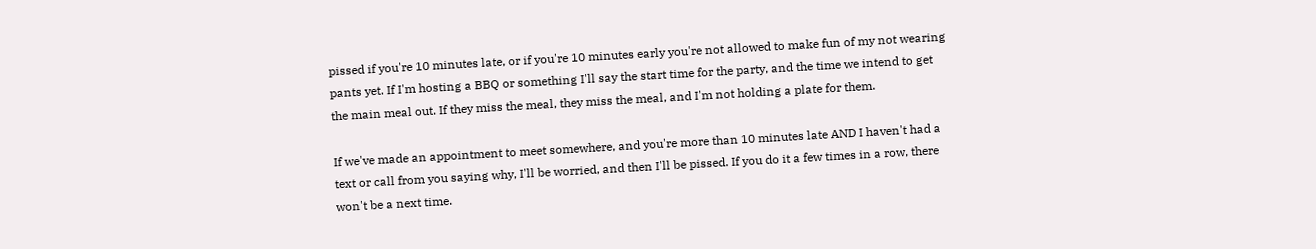pissed if you're 10 minutes late, or if you're 10 minutes early you're not allowed to make fun of my not wearing pants yet. If I'm hosting a BBQ or something I'll say the start time for the party, and the time we intend to get the main meal out. If they miss the meal, they miss the meal, and I'm not holding a plate for them.

If we've made an appointment to meet somewhere, and you're more than 10 minutes late AND I haven't had a text or call from you saying why, I'll be worried, and then I'll be pissed. If you do it a few times in a row, there won't be a next time.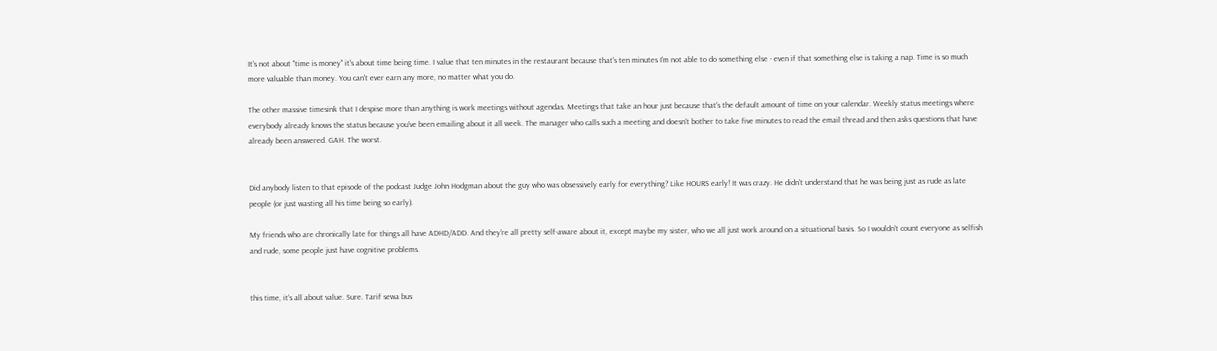It's not about "time is money" it's about time being time. I value that ten minutes in the restaurant because that's ten minutes I'm not able to do something else - even if that something else is taking a nap. Time is so much more valuable than money. You can't ever earn any more, no matter what you do.

The other massive timesink that I despise more than anything is work meetings without agendas. Meetings that take an hour just because that's the default amount of time on your calendar. Weekly status meetings where everybody already knows the status because you've been emailing about it all week. The manager who calls such a meeting and doesn't bother to take five minutes to read the email thread and then asks questions that have already been answered. GAH. The worst.


Did anybody listen to that episode of the podcast Judge John Hodgman about the guy who was obsessively early for everything? Like HOURS early! It was crazy. He didn't understand that he was being just as rude as late people (or just wasting all his time being so early).

My friends who are chronically late for things all have ADHD/ADD. And they're all pretty self-aware about it, except maybe my sister, who we all just work around on a situational basis. So I wouldn't count everyone as selfish and rude, some people just have cognitive problems.


this time, it’s all about value. Sure. Tarif sewa bus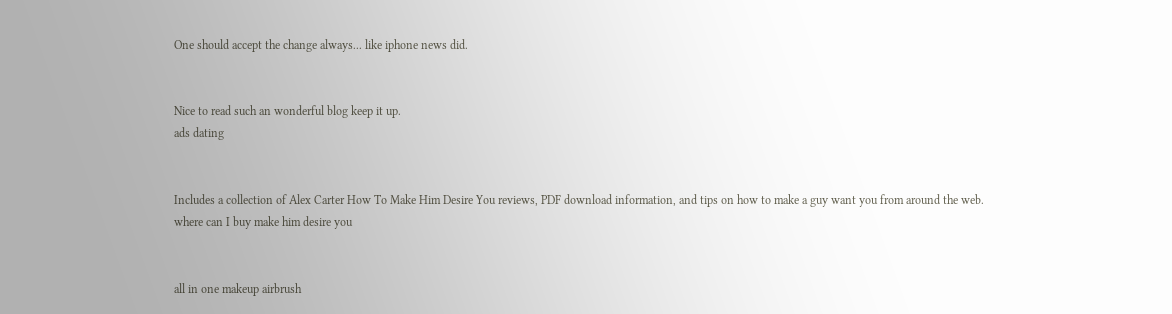One should accept the change always... like iphone news did.


Nice to read such an wonderful blog keep it up.
ads dating


Includes a collection of Alex Carter How To Make Him Desire You reviews, PDF download information, and tips on how to make a guy want you from around the web.
where can I buy make him desire you


all in one makeup airbrush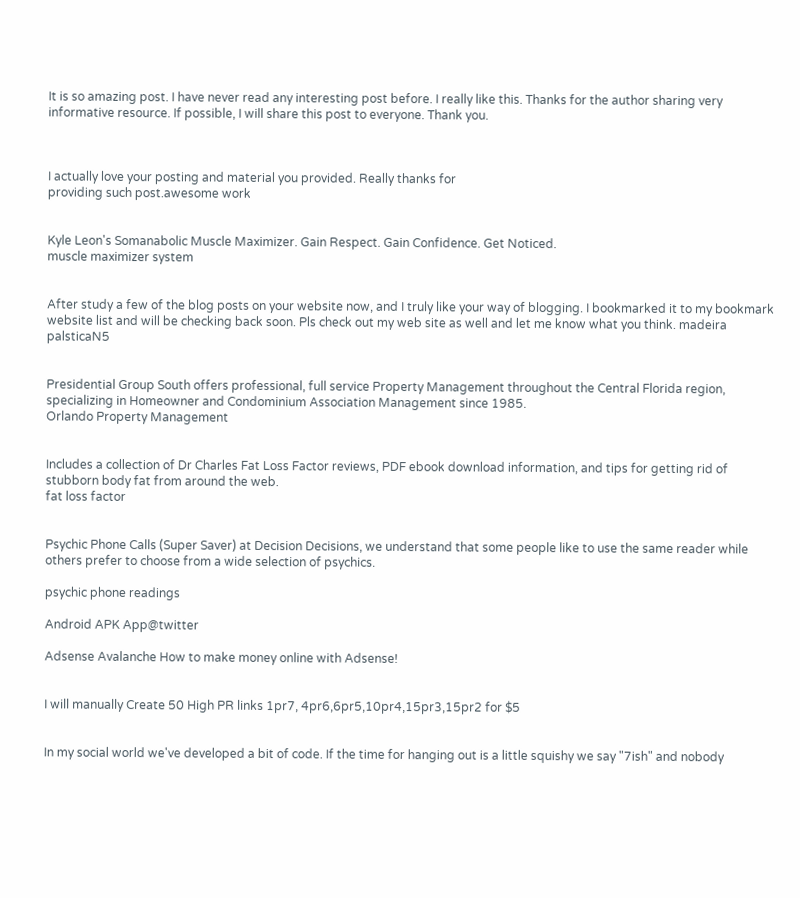It is so amazing post. I have never read any interesting post before. I really like this. Thanks for the author sharing very informative resource. If possible, I will share this post to everyone. Thank you.



I actually love your posting and material you provided. Really thanks for
providing such post.awesome work


Kyle Leon's Somanabolic Muscle Maximizer. Gain Respect. Gain Confidence. Get Noticed.
muscle maximizer system


After study a few of the blog posts on your website now, and I truly like your way of blogging. I bookmarked it to my bookmark website list and will be checking back soon. Pls check out my web site as well and let me know what you think. madeira palsticaN5


Presidential Group South offers professional, full service Property Management throughout the Central Florida region, specializing in Homeowner and Condominium Association Management since 1985.
Orlando Property Management


Includes a collection of Dr Charles Fat Loss Factor reviews, PDF ebook download information, and tips for getting rid of stubborn body fat from around the web.
fat loss factor


Psychic Phone Calls (Super Saver) at Decision Decisions, we understand that some people like to use the same reader while others prefer to choose from a wide selection of psychics.

psychic phone readings

Android APK App@twitter

Adsense Avalanche How to make money online with Adsense!


I will manually Create 50 High PR links 1pr7, 4pr6,6pr5,10pr4,15pr3,15pr2 for $5


In my social world we've developed a bit of code. If the time for hanging out is a little squishy we say "7ish" and nobody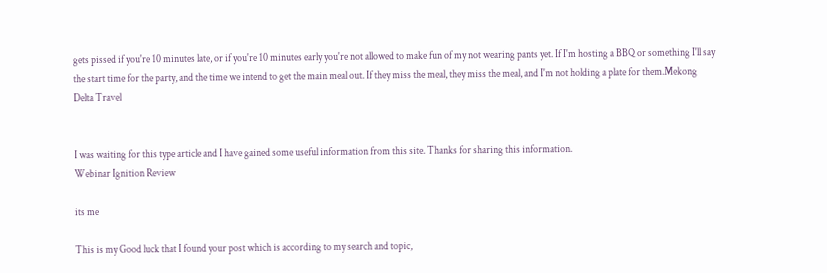gets pissed if you're 10 minutes late, or if you're 10 minutes early you're not allowed to make fun of my not wearing pants yet. If I'm hosting a BBQ or something I'll say the start time for the party, and the time we intend to get the main meal out. If they miss the meal, they miss the meal, and I'm not holding a plate for them.Mekong Delta Travel


I was waiting for this type article and I have gained some useful information from this site. Thanks for sharing this information.
Webinar Ignition Review

its me

This is my Good luck that I found your post which is according to my search and topic,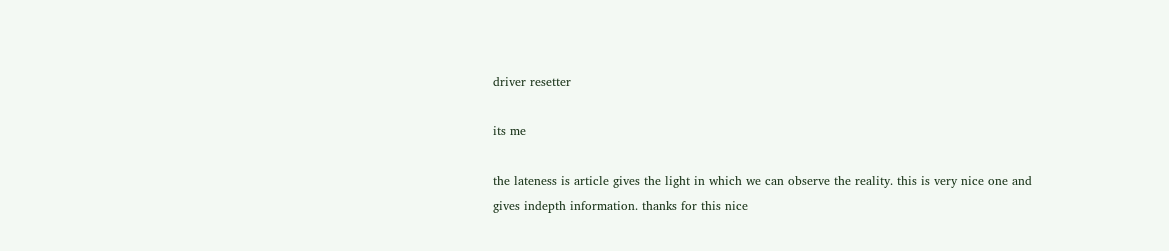driver resetter

its me

the lateness is article gives the light in which we can observe the reality. this is very nice one and gives indepth information. thanks for this nice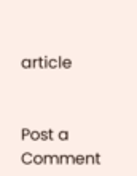article


Post a Comment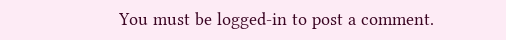You must be logged-in to post a comment.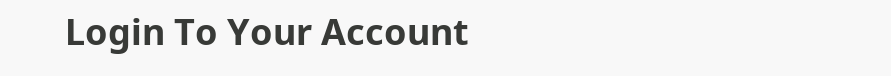Login To Your Account